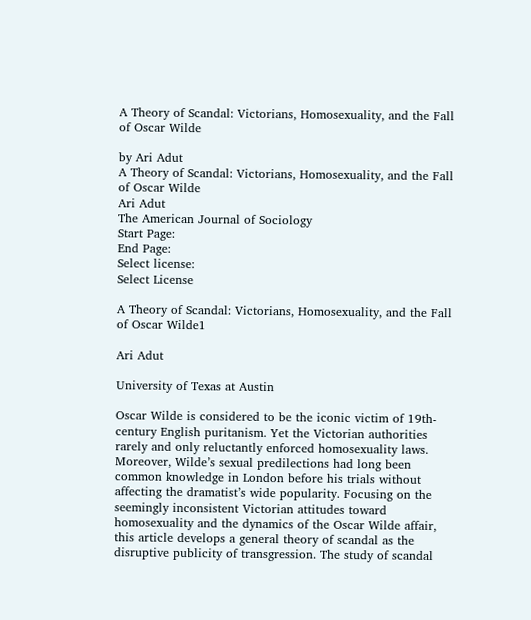A Theory of Scandal: Victorians, Homosexuality, and the Fall of Oscar Wilde

by Ari Adut
A Theory of Scandal: Victorians, Homosexuality, and the Fall of Oscar Wilde
Ari Adut
The American Journal of Sociology
Start Page:
End Page:
Select license:
Select License

A Theory of Scandal: Victorians, Homosexuality, and the Fall of Oscar Wilde1

Ari Adut

University of Texas at Austin

Oscar Wilde is considered to be the iconic victim of 19th-century English puritanism. Yet the Victorian authorities rarely and only reluctantly enforced homosexuality laws. Moreover, Wilde’s sexual predilections had long been common knowledge in London before his trials without affecting the dramatist’s wide popularity. Focusing on the seemingly inconsistent Victorian attitudes toward homosexuality and the dynamics of the Oscar Wilde affair, this article develops a general theory of scandal as the disruptive publicity of transgression. The study of scandal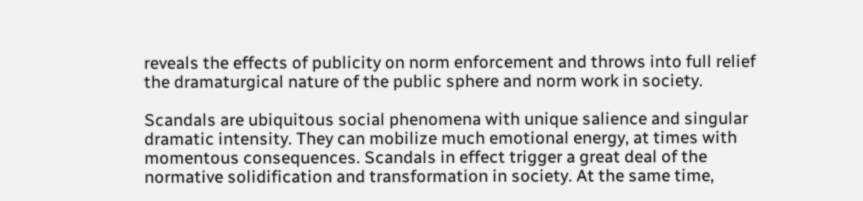reveals the effects of publicity on norm enforcement and throws into full relief the dramaturgical nature of the public sphere and norm work in society.

Scandals are ubiquitous social phenomena with unique salience and singular dramatic intensity. They can mobilize much emotional energy, at times with momentous consequences. Scandals in effect trigger a great deal of the normative solidification and transformation in society. At the same time,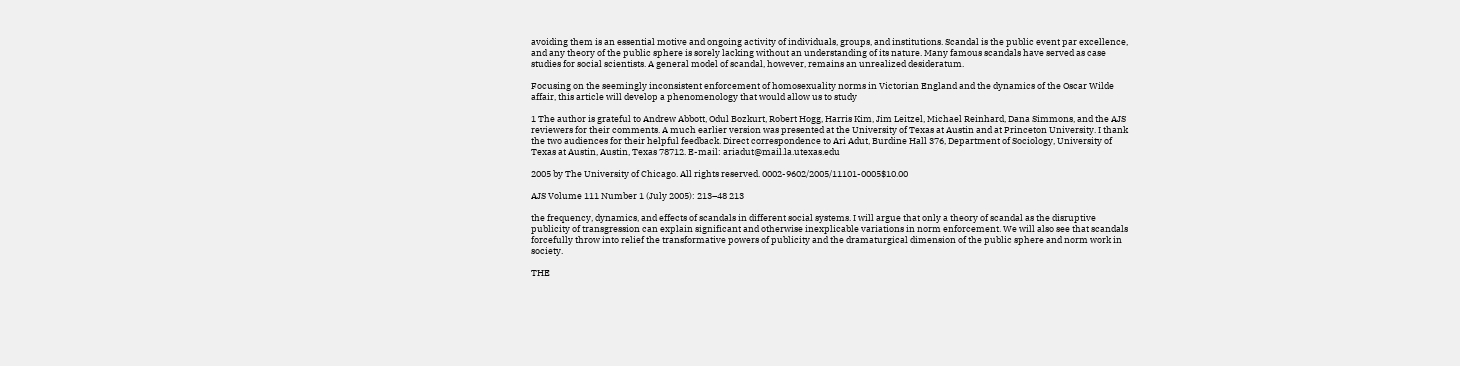avoiding them is an essential motive and ongoing activity of individuals, groups, and institutions. Scandal is the public event par excellence, and any theory of the public sphere is sorely lacking without an understanding of its nature. Many famous scandals have served as case studies for social scientists. A general model of scandal, however, remains an unrealized desideratum.

Focusing on the seemingly inconsistent enforcement of homosexuality norms in Victorian England and the dynamics of the Oscar Wilde affair, this article will develop a phenomenology that would allow us to study

1 The author is grateful to Andrew Abbott, Odul Bozkurt, Robert Hogg, Harris Kim, Jim Leitzel, Michael Reinhard, Dana Simmons, and the AJS reviewers for their comments. A much earlier version was presented at the University of Texas at Austin and at Princeton University. I thank the two audiences for their helpful feedback. Direct correspondence to Ari Adut, Burdine Hall 376, Department of Sociology, University of Texas at Austin, Austin, Texas 78712. E-mail: ariadut@mail.la.utexas.edu

2005 by The University of Chicago. All rights reserved. 0002-9602/2005/11101-0005$10.00

AJS Volume 111 Number 1 (July 2005): 213–48 213

the frequency, dynamics, and effects of scandals in different social systems. I will argue that only a theory of scandal as the disruptive publicity of transgression can explain significant and otherwise inexplicable variations in norm enforcement. We will also see that scandals forcefully throw into relief the transformative powers of publicity and the dramaturgical dimension of the public sphere and norm work in society.

THE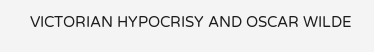VICTORIAN HYPOCRISY AND OSCAR WILDE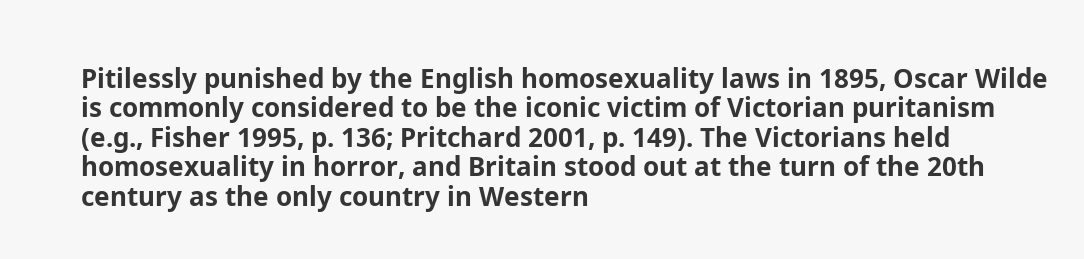Pitilessly punished by the English homosexuality laws in 1895, Oscar Wilde is commonly considered to be the iconic victim of Victorian puritanism (e.g., Fisher 1995, p. 136; Pritchard 2001, p. 149). The Victorians held homosexuality in horror, and Britain stood out at the turn of the 20th century as the only country in Western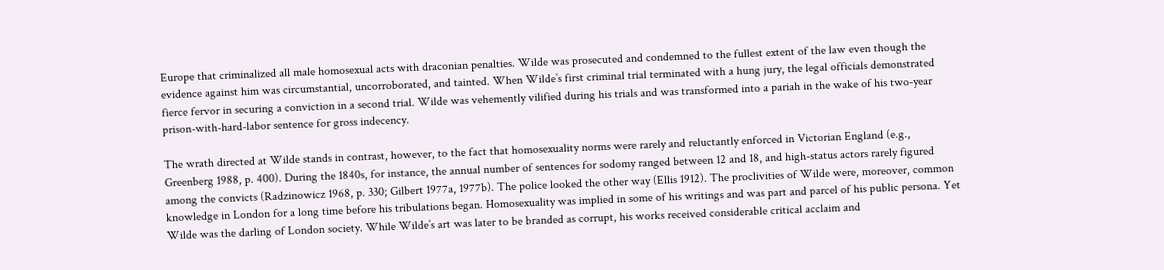Europe that criminalized all male homosexual acts with draconian penalties. Wilde was prosecuted and condemned to the fullest extent of the law even though the evidence against him was circumstantial, uncorroborated, and tainted. When Wilde’s first criminal trial terminated with a hung jury, the legal officials demonstrated fierce fervor in securing a conviction in a second trial. Wilde was vehemently vilified during his trials and was transformed into a pariah in the wake of his two-year prison-with-hard-labor sentence for gross indecency.

The wrath directed at Wilde stands in contrast, however, to the fact that homosexuality norms were rarely and reluctantly enforced in Victorian England (e.g., Greenberg 1988, p. 400). During the 1840s, for instance, the annual number of sentences for sodomy ranged between 12 and 18, and high-status actors rarely figured among the convicts (Radzinowicz 1968, p. 330; Gilbert 1977a, 1977b). The police looked the other way (Ellis 1912). The proclivities of Wilde were, moreover, common knowledge in London for a long time before his tribulations began. Homosexuality was implied in some of his writings and was part and parcel of his public persona. Yet Wilde was the darling of London society. While Wilde’s art was later to be branded as corrupt, his works received considerable critical acclaim and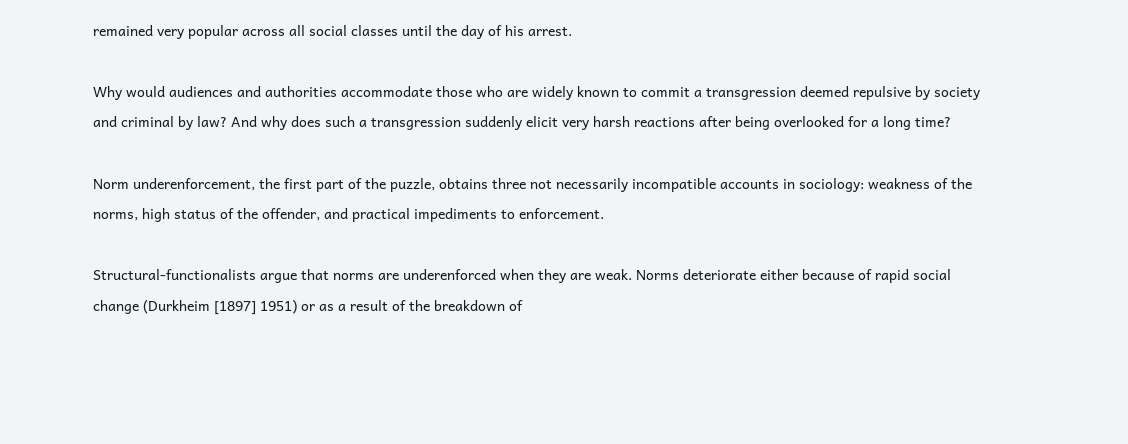remained very popular across all social classes until the day of his arrest.

Why would audiences and authorities accommodate those who are widely known to commit a transgression deemed repulsive by society and criminal by law? And why does such a transgression suddenly elicit very harsh reactions after being overlooked for a long time?

Norm underenforcement, the first part of the puzzle, obtains three not necessarily incompatible accounts in sociology: weakness of the norms, high status of the offender, and practical impediments to enforcement.

Structural-functionalists argue that norms are underenforced when they are weak. Norms deteriorate either because of rapid social change (Durkheim [1897] 1951) or as a result of the breakdown of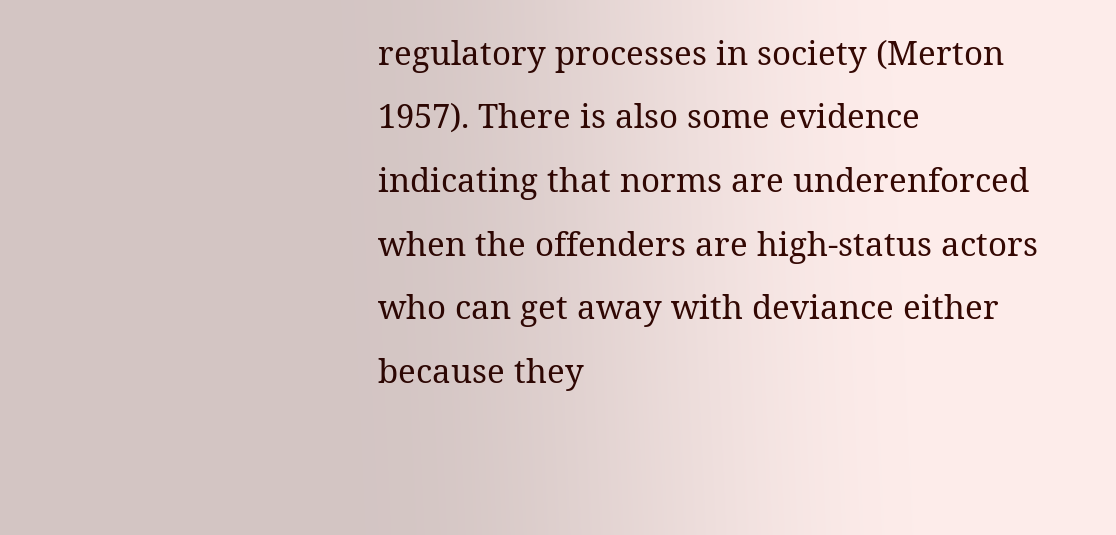regulatory processes in society (Merton 1957). There is also some evidence indicating that norms are underenforced when the offenders are high-status actors who can get away with deviance either because they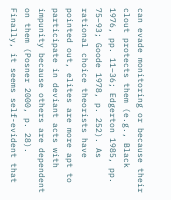can evade monitoring or because their clout protects them (e.g., Black 1976, pp. 11–36; Edgerton 1985, pp. 75–93; Goode 1978, p. 252). As rational choice theorists have pointed out, elites are more apt to participate in deviant acts with impunity because others are dependent on them (Posner 2000, p. 28). Finally, it seems self-evident that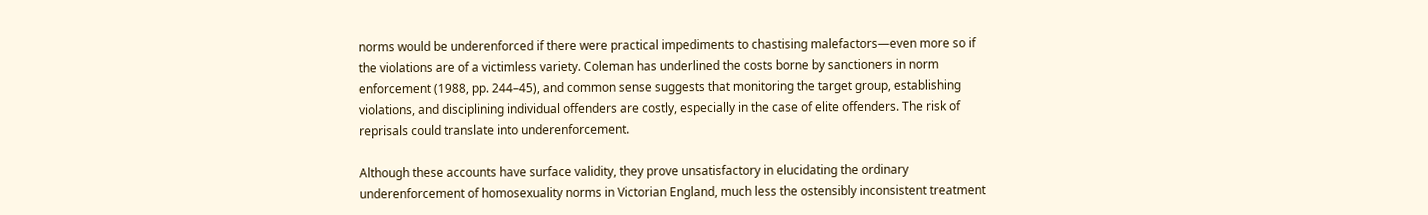norms would be underenforced if there were practical impediments to chastising malefactors—even more so if the violations are of a victimless variety. Coleman has underlined the costs borne by sanctioners in norm enforcement (1988, pp. 244–45), and common sense suggests that monitoring the target group, establishing violations, and disciplining individual offenders are costly, especially in the case of elite offenders. The risk of reprisals could translate into underenforcement.

Although these accounts have surface validity, they prove unsatisfactory in elucidating the ordinary underenforcement of homosexuality norms in Victorian England, much less the ostensibly inconsistent treatment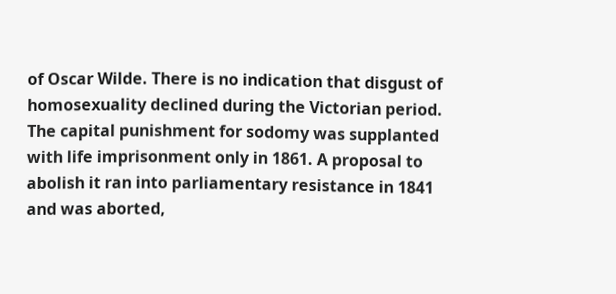of Oscar Wilde. There is no indication that disgust of homosexuality declined during the Victorian period. The capital punishment for sodomy was supplanted with life imprisonment only in 1861. A proposal to abolish it ran into parliamentary resistance in 1841 and was aborted,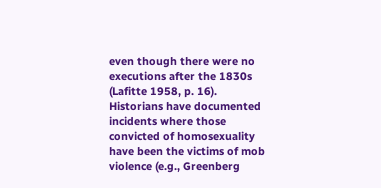even though there were no executions after the 1830s (Lafitte 1958, p. 16). Historians have documented incidents where those convicted of homosexuality have been the victims of mob violence (e.g., Greenberg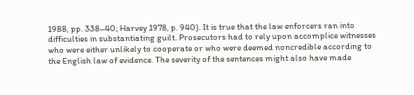1988, pp. 338–40; Harvey 1978, p. 940). It is true that the law enforcers ran into difficulties in substantiating guilt. Prosecutors had to rely upon accomplice witnesses who were either unlikely to cooperate or who were deemed noncredible according to the English law of evidence. The severity of the sentences might also have made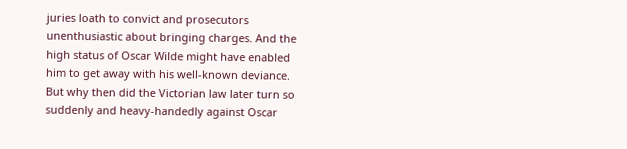juries loath to convict and prosecutors unenthusiastic about bringing charges. And the high status of Oscar Wilde might have enabled him to get away with his well-known deviance. But why then did the Victorian law later turn so suddenly and heavy-handedly against Oscar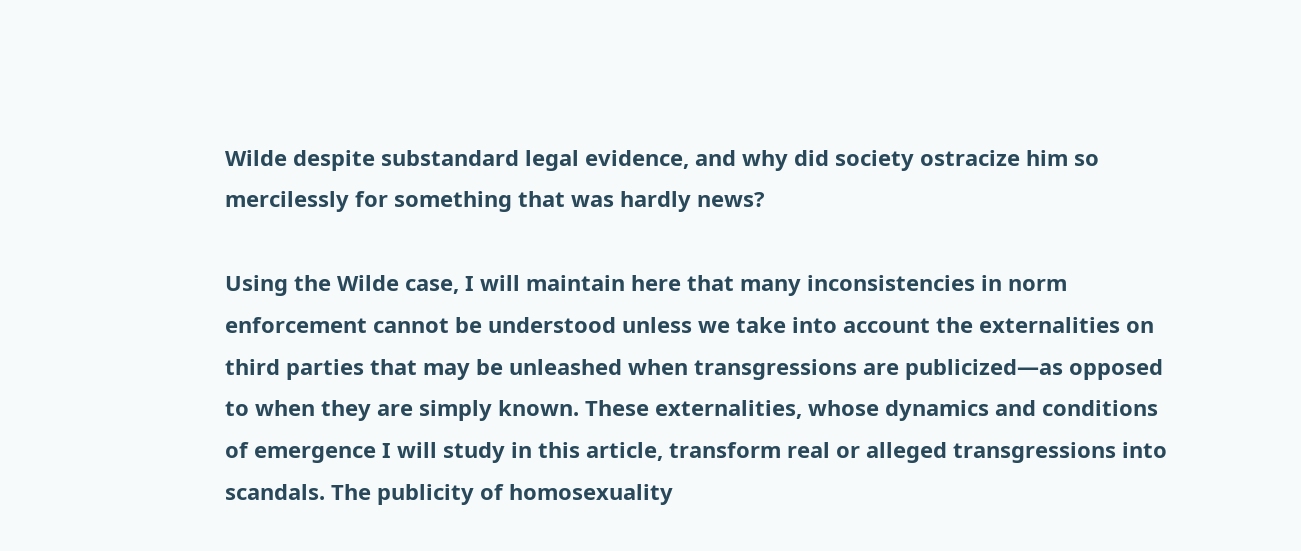Wilde despite substandard legal evidence, and why did society ostracize him so mercilessly for something that was hardly news?

Using the Wilde case, I will maintain here that many inconsistencies in norm enforcement cannot be understood unless we take into account the externalities on third parties that may be unleashed when transgressions are publicized—as opposed to when they are simply known. These externalities, whose dynamics and conditions of emergence I will study in this article, transform real or alleged transgressions into scandals. The publicity of homosexuality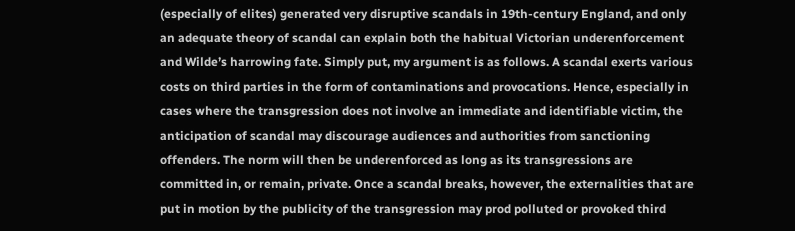(especially of elites) generated very disruptive scandals in 19th-century England, and only an adequate theory of scandal can explain both the habitual Victorian underenforcement and Wilde’s harrowing fate. Simply put, my argument is as follows. A scandal exerts various costs on third parties in the form of contaminations and provocations. Hence, especially in cases where the transgression does not involve an immediate and identifiable victim, the anticipation of scandal may discourage audiences and authorities from sanctioning offenders. The norm will then be underenforced as long as its transgressions are committed in, or remain, private. Once a scandal breaks, however, the externalities that are put in motion by the publicity of the transgression may prod polluted or provoked third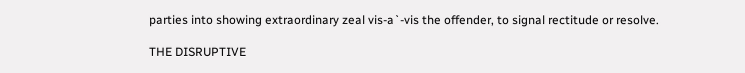parties into showing extraordinary zeal vis-a`-vis the offender, to signal rectitude or resolve.

THE DISRUPTIVE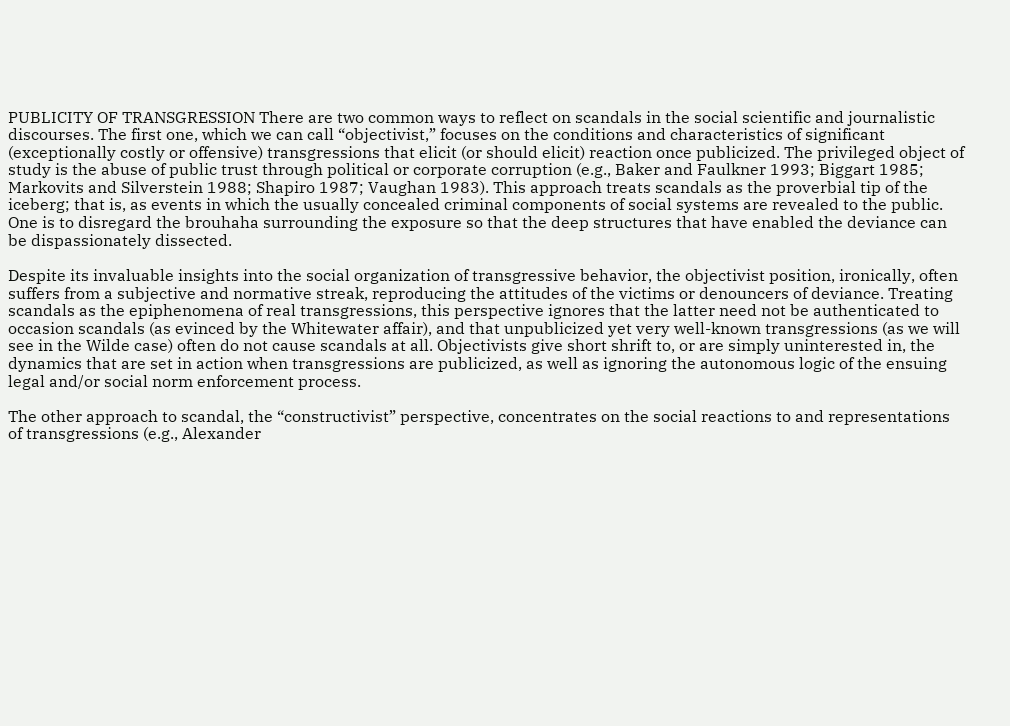PUBLICITY OF TRANSGRESSION There are two common ways to reflect on scandals in the social scientific and journalistic discourses. The first one, which we can call “objectivist,” focuses on the conditions and characteristics of significant (exceptionally costly or offensive) transgressions that elicit (or should elicit) reaction once publicized. The privileged object of study is the abuse of public trust through political or corporate corruption (e.g., Baker and Faulkner 1993; Biggart 1985; Markovits and Silverstein 1988; Shapiro 1987; Vaughan 1983). This approach treats scandals as the proverbial tip of the iceberg; that is, as events in which the usually concealed criminal components of social systems are revealed to the public. One is to disregard the brouhaha surrounding the exposure so that the deep structures that have enabled the deviance can be dispassionately dissected.

Despite its invaluable insights into the social organization of transgressive behavior, the objectivist position, ironically, often suffers from a subjective and normative streak, reproducing the attitudes of the victims or denouncers of deviance. Treating scandals as the epiphenomena of real transgressions, this perspective ignores that the latter need not be authenticated to occasion scandals (as evinced by the Whitewater affair), and that unpublicized yet very well-known transgressions (as we will see in the Wilde case) often do not cause scandals at all. Objectivists give short shrift to, or are simply uninterested in, the dynamics that are set in action when transgressions are publicized, as well as ignoring the autonomous logic of the ensuing legal and/or social norm enforcement process.

The other approach to scandal, the “constructivist” perspective, concentrates on the social reactions to and representations of transgressions (e.g., Alexander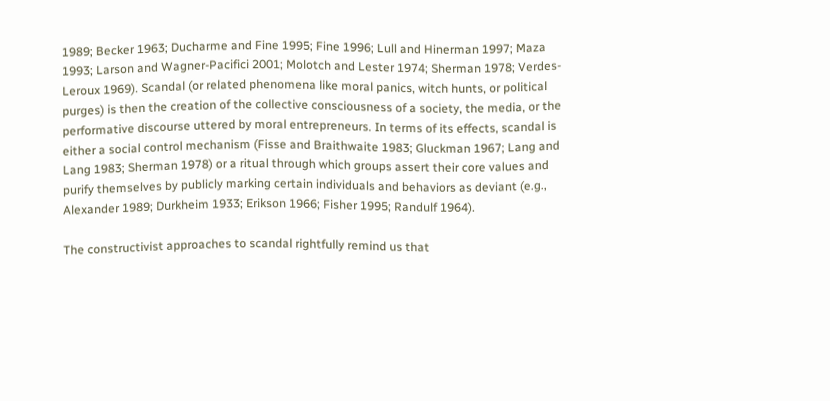1989; Becker 1963; Ducharme and Fine 1995; Fine 1996; Lull and Hinerman 1997; Maza 1993; Larson and Wagner-Pacifici 2001; Molotch and Lester 1974; Sherman 1978; Verdes-Leroux 1969). Scandal (or related phenomena like moral panics, witch hunts, or political purges) is then the creation of the collective consciousness of a society, the media, or the performative discourse uttered by moral entrepreneurs. In terms of its effects, scandal is either a social control mechanism (Fisse and Braithwaite 1983; Gluckman 1967; Lang and Lang 1983; Sherman 1978) or a ritual through which groups assert their core values and purify themselves by publicly marking certain individuals and behaviors as deviant (e.g., Alexander 1989; Durkheim 1933; Erikson 1966; Fisher 1995; Randulf 1964).

The constructivist approaches to scandal rightfully remind us that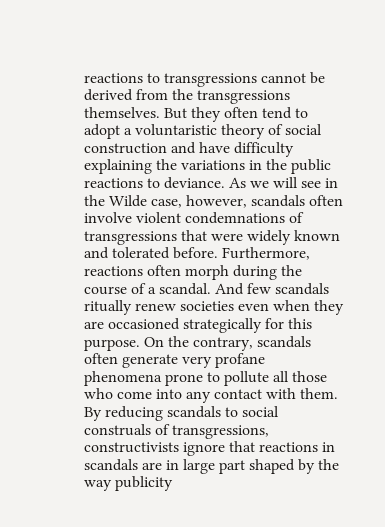reactions to transgressions cannot be derived from the transgressions themselves. But they often tend to adopt a voluntaristic theory of social construction and have difficulty explaining the variations in the public reactions to deviance. As we will see in the Wilde case, however, scandals often involve violent condemnations of transgressions that were widely known and tolerated before. Furthermore, reactions often morph during the course of a scandal. And few scandals ritually renew societies even when they are occasioned strategically for this purpose. On the contrary, scandals often generate very profane phenomena prone to pollute all those who come into any contact with them. By reducing scandals to social construals of transgressions, constructivists ignore that reactions in scandals are in large part shaped by the way publicity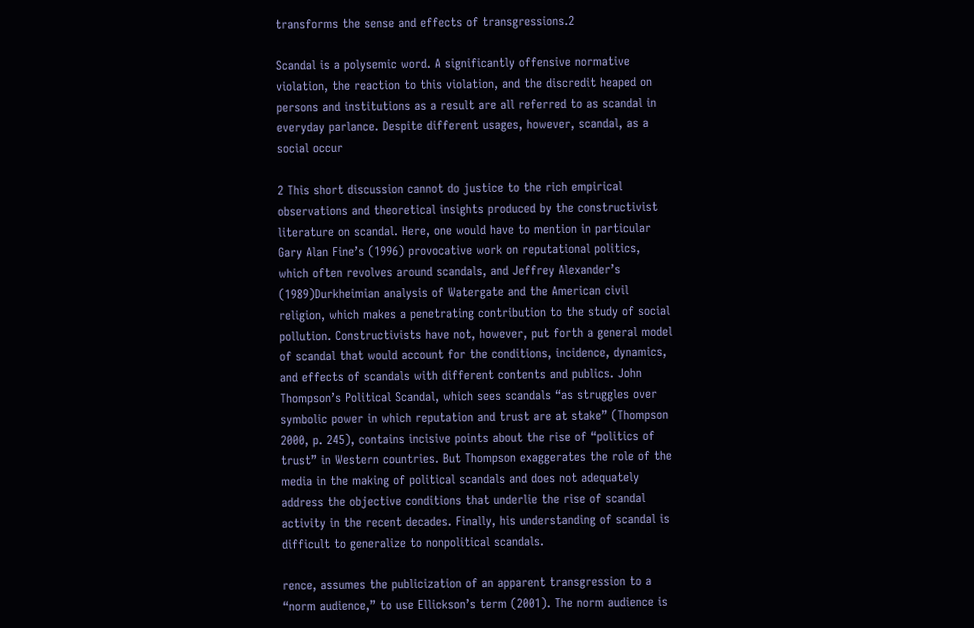transforms the sense and effects of transgressions.2

Scandal is a polysemic word. A significantly offensive normative violation, the reaction to this violation, and the discredit heaped on persons and institutions as a result are all referred to as scandal in everyday parlance. Despite different usages, however, scandal, as a social occur

2 This short discussion cannot do justice to the rich empirical observations and theoretical insights produced by the constructivist literature on scandal. Here, one would have to mention in particular Gary Alan Fine’s (1996) provocative work on reputational politics, which often revolves around scandals, and Jeffrey Alexander’s (1989)Durkheimian analysis of Watergate and the American civil religion, which makes a penetrating contribution to the study of social pollution. Constructivists have not, however, put forth a general model of scandal that would account for the conditions, incidence, dynamics, and effects of scandals with different contents and publics. John Thompson’s Political Scandal, which sees scandals “as struggles over symbolic power in which reputation and trust are at stake” (Thompson 2000, p. 245), contains incisive points about the rise of “politics of trust” in Western countries. But Thompson exaggerates the role of the media in the making of political scandals and does not adequately address the objective conditions that underlie the rise of scandal activity in the recent decades. Finally, his understanding of scandal is difficult to generalize to nonpolitical scandals.

rence, assumes the publicization of an apparent transgression to a “norm audience,” to use Ellickson’s term (2001). The norm audience is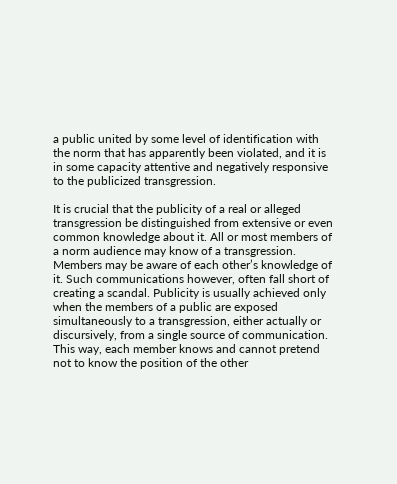a public united by some level of identification with the norm that has apparently been violated, and it is in some capacity attentive and negatively responsive to the publicized transgression.

It is crucial that the publicity of a real or alleged transgression be distinguished from extensive or even common knowledge about it. All or most members of a norm audience may know of a transgression. Members may be aware of each other’s knowledge of it. Such communications however, often fall short of creating a scandal. Publicity is usually achieved only when the members of a public are exposed simultaneously to a transgression, either actually or discursively, from a single source of communication. This way, each member knows and cannot pretend not to know the position of the other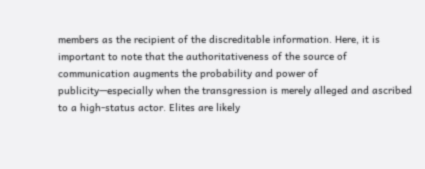members as the recipient of the discreditable information. Here, it is important to note that the authoritativeness of the source of communication augments the probability and power of publicity—especially when the transgression is merely alleged and ascribed to a high-status actor. Elites are likely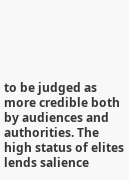to be judged as more credible both by audiences and authorities. The high status of elites lends salience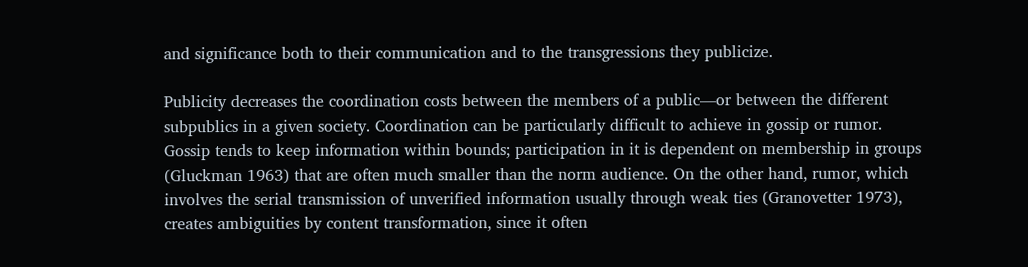and significance both to their communication and to the transgressions they publicize.

Publicity decreases the coordination costs between the members of a public—or between the different subpublics in a given society. Coordination can be particularly difficult to achieve in gossip or rumor. Gossip tends to keep information within bounds; participation in it is dependent on membership in groups (Gluckman 1963) that are often much smaller than the norm audience. On the other hand, rumor, which involves the serial transmission of unverified information usually through weak ties (Granovetter 1973), creates ambiguities by content transformation, since it often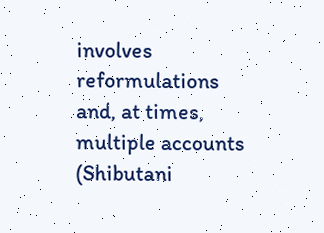involves reformulations and, at times, multiple accounts (Shibutani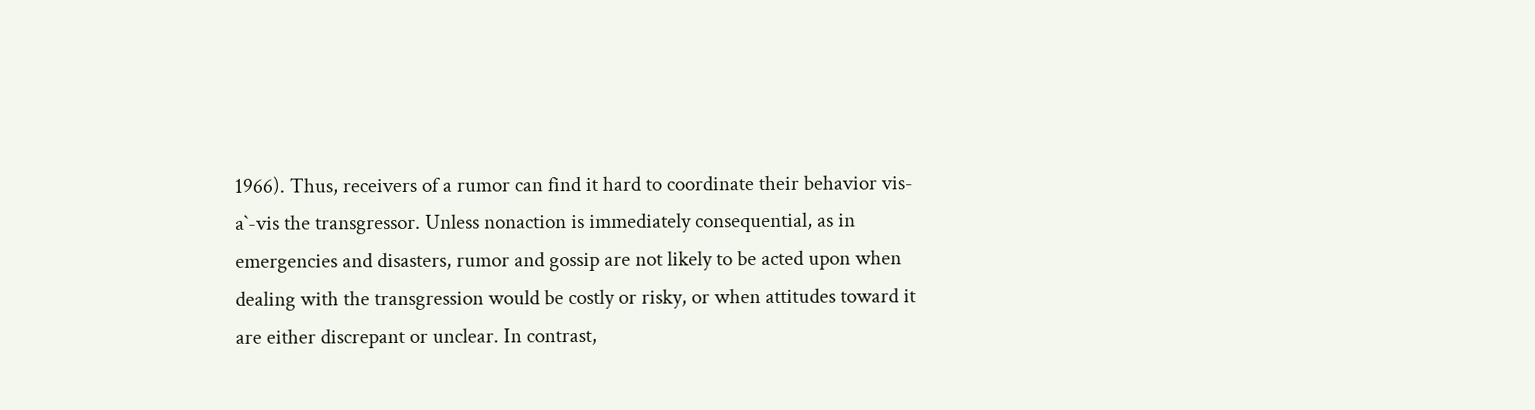1966). Thus, receivers of a rumor can find it hard to coordinate their behavior vis-a`-vis the transgressor. Unless nonaction is immediately consequential, as in emergencies and disasters, rumor and gossip are not likely to be acted upon when dealing with the transgression would be costly or risky, or when attitudes toward it are either discrepant or unclear. In contrast,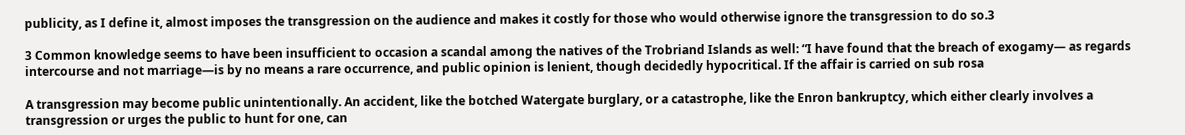publicity, as I define it, almost imposes the transgression on the audience and makes it costly for those who would otherwise ignore the transgression to do so.3

3 Common knowledge seems to have been insufficient to occasion a scandal among the natives of the Trobriand Islands as well: “I have found that the breach of exogamy— as regards intercourse and not marriage—is by no means a rare occurrence, and public opinion is lenient, though decidedly hypocritical. If the affair is carried on sub rosa

A transgression may become public unintentionally. An accident, like the botched Watergate burglary, or a catastrophe, like the Enron bankruptcy, which either clearly involves a transgression or urges the public to hunt for one, can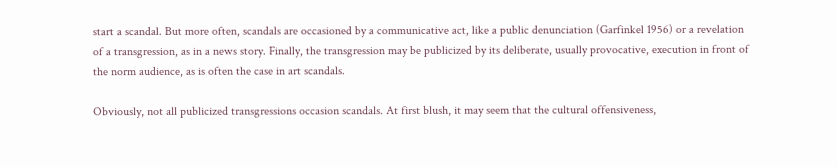start a scandal. But more often, scandals are occasioned by a communicative act, like a public denunciation (Garfinkel 1956) or a revelation of a transgression, as in a news story. Finally, the transgression may be publicized by its deliberate, usually provocative, execution in front of the norm audience, as is often the case in art scandals.

Obviously, not all publicized transgressions occasion scandals. At first blush, it may seem that the cultural offensiveness,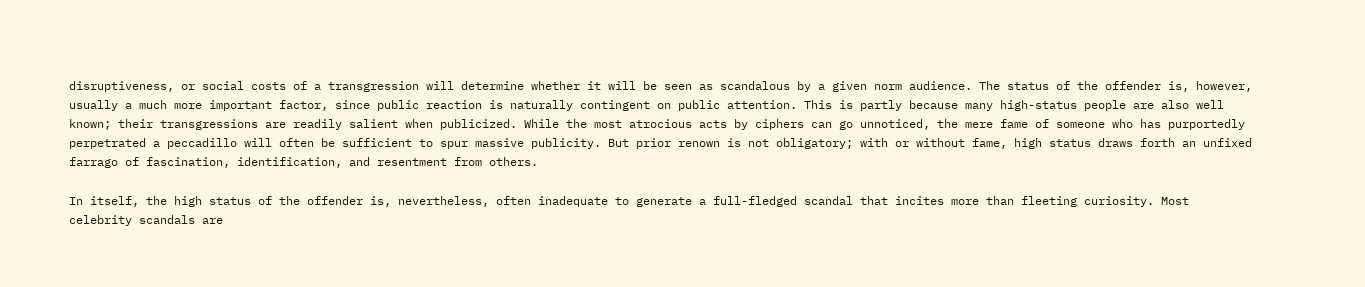disruptiveness, or social costs of a transgression will determine whether it will be seen as scandalous by a given norm audience. The status of the offender is, however, usually a much more important factor, since public reaction is naturally contingent on public attention. This is partly because many high-status people are also well known; their transgressions are readily salient when publicized. While the most atrocious acts by ciphers can go unnoticed, the mere fame of someone who has purportedly perpetrated a peccadillo will often be sufficient to spur massive publicity. But prior renown is not obligatory; with or without fame, high status draws forth an unfixed farrago of fascination, identification, and resentment from others.

In itself, the high status of the offender is, nevertheless, often inadequate to generate a full-fledged scandal that incites more than fleeting curiosity. Most celebrity scandals are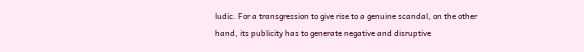ludic. For a transgression to give rise to a genuine scandal, on the other hand, its publicity has to generate negative and disruptive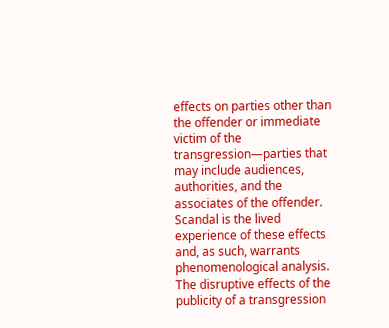effects on parties other than the offender or immediate victim of the transgression—parties that may include audiences, authorities, and the associates of the offender. Scandal is the lived experience of these effects and, as such, warrants phenomenological analysis. The disruptive effects of the publicity of a transgression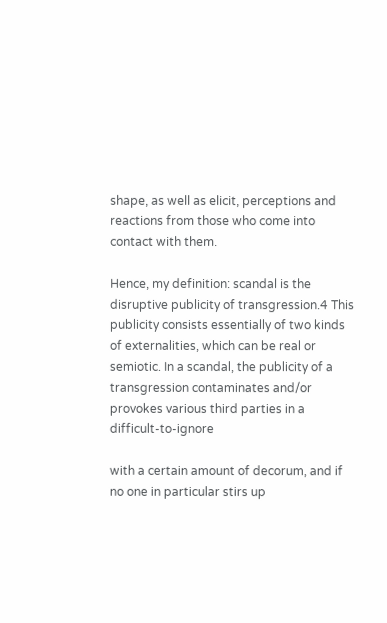shape, as well as elicit, perceptions and reactions from those who come into contact with them.

Hence, my definition: scandal is the disruptive publicity of transgression.4 This publicity consists essentially of two kinds of externalities, which can be real or semiotic. In a scandal, the publicity of a transgression contaminates and/or provokes various third parties in a difficult-to-ignore

with a certain amount of decorum, and if no one in particular stirs up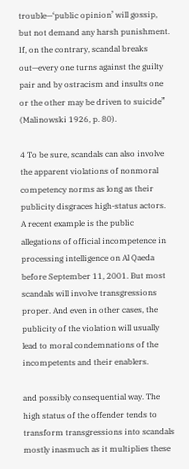trouble—‘public opinion’ will gossip, but not demand any harsh punishment. If, on the contrary, scandal breaks out—every one turns against the guilty pair and by ostracism and insults one or the other may be driven to suicide” (Malinowski 1926, p. 80).

4 To be sure, scandals can also involve the apparent violations of nonmoral competency norms as long as their publicity disgraces high-status actors. A recent example is the public allegations of official incompetence in processing intelligence on Al Qaeda before September 11, 2001. But most scandals will involve transgressions proper. And even in other cases, the publicity of the violation will usually lead to moral condemnations of the incompetents and their enablers.

and possibly consequential way. The high status of the offender tends to transform transgressions into scandals mostly inasmuch as it multiplies these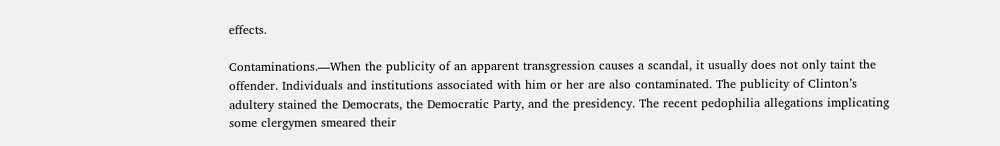effects.

Contaminations.—When the publicity of an apparent transgression causes a scandal, it usually does not only taint the offender. Individuals and institutions associated with him or her are also contaminated. The publicity of Clinton’s adultery stained the Democrats, the Democratic Party, and the presidency. The recent pedophilia allegations implicating some clergymen smeared their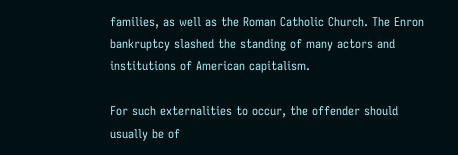families, as well as the Roman Catholic Church. The Enron bankruptcy slashed the standing of many actors and institutions of American capitalism.

For such externalities to occur, the offender should usually be of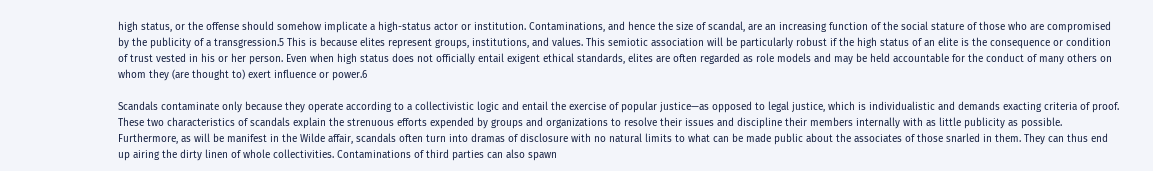high status, or the offense should somehow implicate a high-status actor or institution. Contaminations, and hence the size of scandal, are an increasing function of the social stature of those who are compromised by the publicity of a transgression.5 This is because elites represent groups, institutions, and values. This semiotic association will be particularly robust if the high status of an elite is the consequence or condition of trust vested in his or her person. Even when high status does not officially entail exigent ethical standards, elites are often regarded as role models and may be held accountable for the conduct of many others on whom they (are thought to) exert influence or power.6

Scandals contaminate only because they operate according to a collectivistic logic and entail the exercise of popular justice—as opposed to legal justice, which is individualistic and demands exacting criteria of proof. These two characteristics of scandals explain the strenuous efforts expended by groups and organizations to resolve their issues and discipline their members internally with as little publicity as possible. Furthermore, as will be manifest in the Wilde affair, scandals often turn into dramas of disclosure with no natural limits to what can be made public about the associates of those snarled in them. They can thus end up airing the dirty linen of whole collectivities. Contaminations of third parties can also spawn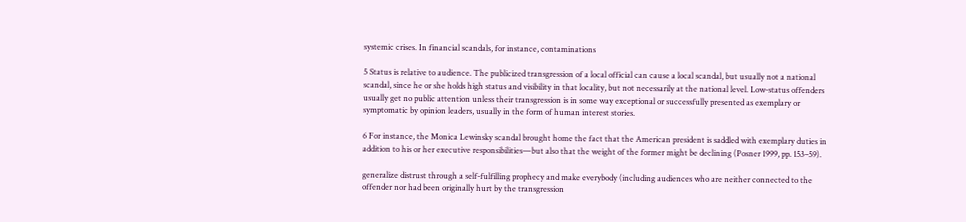systemic crises. In financial scandals, for instance, contaminations

5 Status is relative to audience. The publicized transgression of a local official can cause a local scandal, but usually not a national scandal, since he or she holds high status and visibility in that locality, but not necessarily at the national level. Low-status offenders usually get no public attention unless their transgression is in some way exceptional or successfully presented as exemplary or symptomatic by opinion leaders, usually in the form of human interest stories.

6 For instance, the Monica Lewinsky scandal brought home the fact that the American president is saddled with exemplary duties in addition to his or her executive responsibilities—but also that the weight of the former might be declining (Posner 1999, pp. 153–59).

generalize distrust through a self-fulfilling prophecy and make everybody (including audiences who are neither connected to the offender nor had been originally hurt by the transgression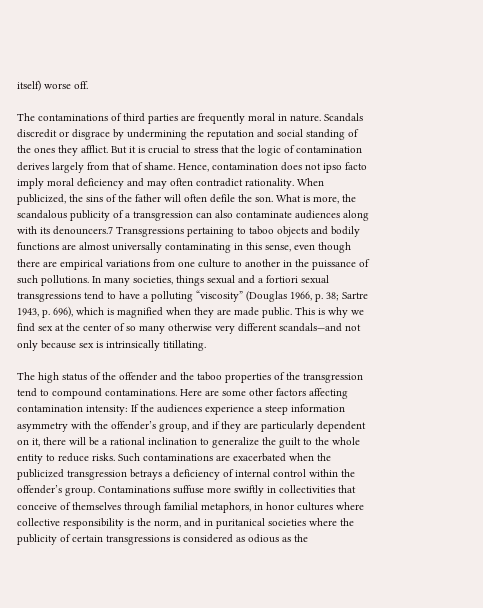itself) worse off.

The contaminations of third parties are frequently moral in nature. Scandals discredit or disgrace by undermining the reputation and social standing of the ones they afflict. But it is crucial to stress that the logic of contamination derives largely from that of shame. Hence, contamination does not ipso facto imply moral deficiency and may often contradict rationality. When publicized, the sins of the father will often defile the son. What is more, the scandalous publicity of a transgression can also contaminate audiences along with its denouncers.7 Transgressions pertaining to taboo objects and bodily functions are almost universally contaminating in this sense, even though there are empirical variations from one culture to another in the puissance of such pollutions. In many societies, things sexual and a fortiori sexual transgressions tend to have a polluting “viscosity” (Douglas 1966, p. 38; Sartre 1943, p. 696), which is magnified when they are made public. This is why we find sex at the center of so many otherwise very different scandals—and not only because sex is intrinsically titillating.

The high status of the offender and the taboo properties of the transgression tend to compound contaminations. Here are some other factors affecting contamination intensity: If the audiences experience a steep information asymmetry with the offender’s group, and if they are particularly dependent on it, there will be a rational inclination to generalize the guilt to the whole entity to reduce risks. Such contaminations are exacerbated when the publicized transgression betrays a deficiency of internal control within the offender’s group. Contaminations suffuse more swiftly in collectivities that conceive of themselves through familial metaphors, in honor cultures where collective responsibility is the norm, and in puritanical societies where the publicity of certain transgressions is considered as odious as the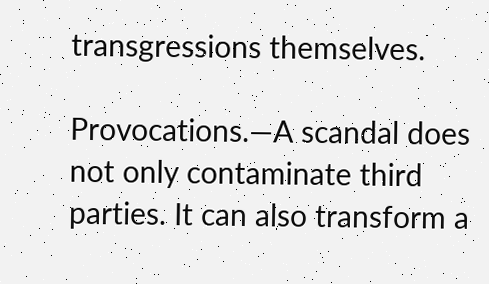transgressions themselves.

Provocations.—A scandal does not only contaminate third parties. It can also transform a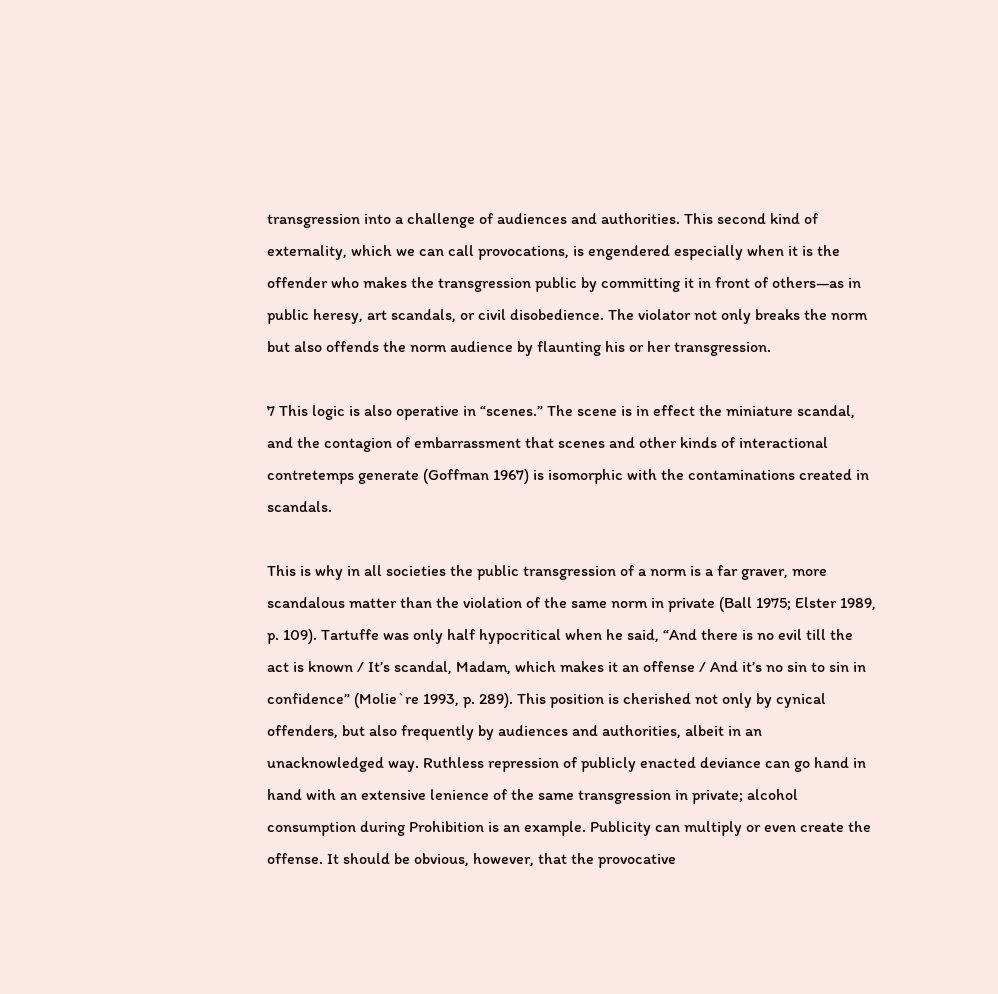transgression into a challenge of audiences and authorities. This second kind of externality, which we can call provocations, is engendered especially when it is the offender who makes the transgression public by committing it in front of others—as in public heresy, art scandals, or civil disobedience. The violator not only breaks the norm but also offends the norm audience by flaunting his or her transgression.

7 This logic is also operative in “scenes.” The scene is in effect the miniature scandal, and the contagion of embarrassment that scenes and other kinds of interactional contretemps generate (Goffman 1967) is isomorphic with the contaminations created in scandals.

This is why in all societies the public transgression of a norm is a far graver, more scandalous matter than the violation of the same norm in private (Ball 1975; Elster 1989, p. 109). Tartuffe was only half hypocritical when he said, “And there is no evil till the act is known / It’s scandal, Madam, which makes it an offense / And it’s no sin to sin in confidence” (Molie`re 1993, p. 289). This position is cherished not only by cynical offenders, but also frequently by audiences and authorities, albeit in an unacknowledged way. Ruthless repression of publicly enacted deviance can go hand in hand with an extensive lenience of the same transgression in private; alcohol consumption during Prohibition is an example. Publicity can multiply or even create the offense. It should be obvious, however, that the provocative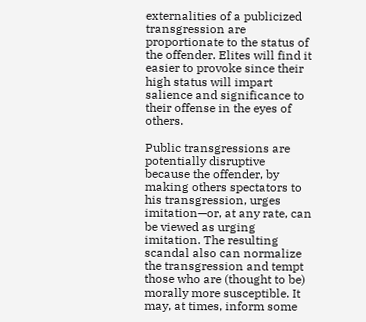externalities of a publicized transgression are proportionate to the status of the offender. Elites will find it easier to provoke since their high status will impart salience and significance to their offense in the eyes of others.

Public transgressions are potentially disruptive because the offender, by making others spectators to his transgression, urges imitation—or, at any rate, can be viewed as urging imitation. The resulting scandal also can normalize the transgression and tempt those who are (thought to be) morally more susceptible. It may, at times, inform some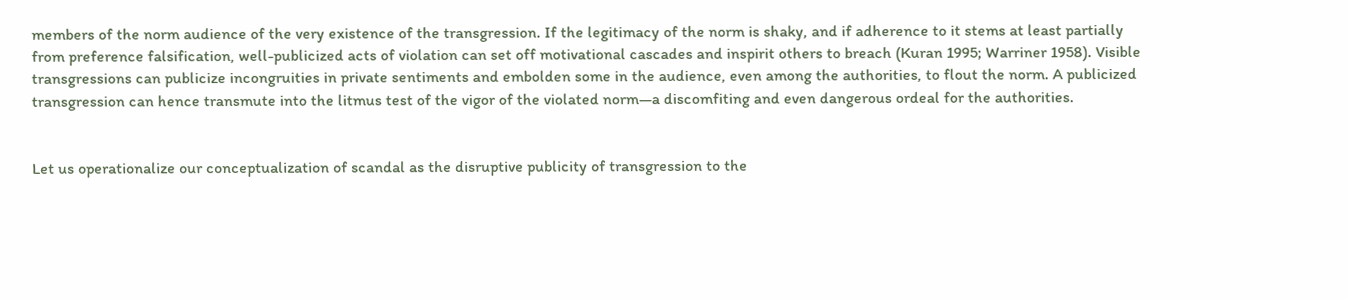members of the norm audience of the very existence of the transgression. If the legitimacy of the norm is shaky, and if adherence to it stems at least partially from preference falsification, well-publicized acts of violation can set off motivational cascades and inspirit others to breach (Kuran 1995; Warriner 1958). Visible transgressions can publicize incongruities in private sentiments and embolden some in the audience, even among the authorities, to flout the norm. A publicized transgression can hence transmute into the litmus test of the vigor of the violated norm—a discomfiting and even dangerous ordeal for the authorities.


Let us operationalize our conceptualization of scandal as the disruptive publicity of transgression to the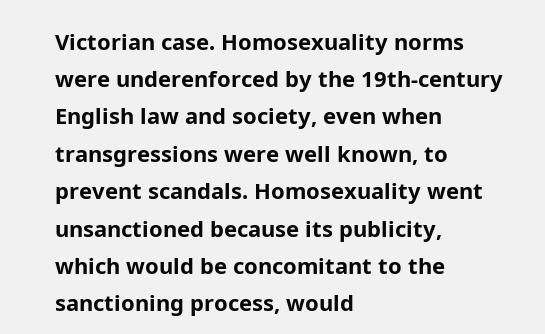Victorian case. Homosexuality norms were underenforced by the 19th-century English law and society, even when transgressions were well known, to prevent scandals. Homosexuality went unsanctioned because its publicity, which would be concomitant to the sanctioning process, would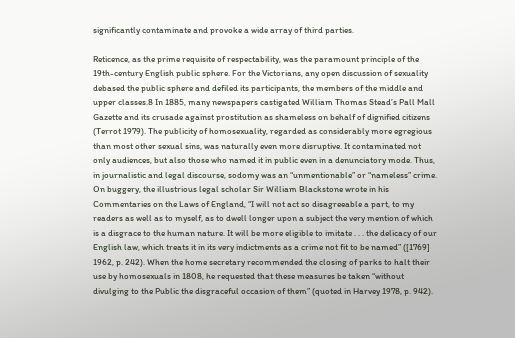significantly contaminate and provoke a wide array of third parties.

Reticence, as the prime requisite of respectability, was the paramount principle of the 19th-century English public sphere. For the Victorians, any open discussion of sexuality debased the public sphere and defiled its participants, the members of the middle and upper classes.8 In 1885, many newspapers castigated William Thomas Stead’s Pall Mall Gazette and its crusade against prostitution as shameless on behalf of dignified citizens (Terrot 1979). The publicity of homosexuality, regarded as considerably more egregious than most other sexual sins, was naturally even more disruptive. It contaminated not only audiences, but also those who named it in public even in a denunciatory mode. Thus, in journalistic and legal discourse, sodomy was an “unmentionable” or “nameless” crime. On buggery, the illustrious legal scholar Sir William Blackstone wrote in his Commentaries on the Laws of England, “I will not act so disagreeable a part, to my readers as well as to myself, as to dwell longer upon a subject the very mention of which is a disgrace to the human nature. It will be more eligible to imitate . . . the delicacy of our English law, which treats it in its very indictments as a crime not fit to be named” ([1769] 1962, p. 242). When the home secretary recommended the closing of parks to halt their use by homosexuals in 1808, he requested that these measures be taken “without divulging to the Public the disgraceful occasion of them” (quoted in Harvey 1978, p. 942).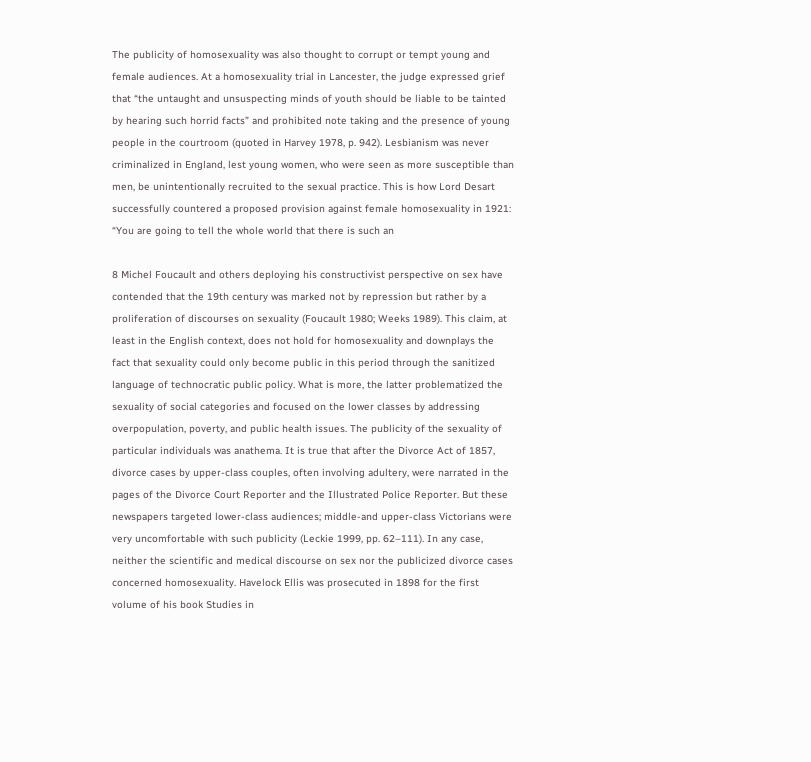The publicity of homosexuality was also thought to corrupt or tempt young and female audiences. At a homosexuality trial in Lancester, the judge expressed grief that “the untaught and unsuspecting minds of youth should be liable to be tainted by hearing such horrid facts” and prohibited note taking and the presence of young people in the courtroom (quoted in Harvey 1978, p. 942). Lesbianism was never criminalized in England, lest young women, who were seen as more susceptible than men, be unintentionally recruited to the sexual practice. This is how Lord Desart successfully countered a proposed provision against female homosexuality in 1921: “You are going to tell the whole world that there is such an

8 Michel Foucault and others deploying his constructivist perspective on sex have contended that the 19th century was marked not by repression but rather by a proliferation of discourses on sexuality (Foucault 1980; Weeks 1989). This claim, at least in the English context, does not hold for homosexuality and downplays the fact that sexuality could only become public in this period through the sanitized language of technocratic public policy. What is more, the latter problematized the sexuality of social categories and focused on the lower classes by addressing overpopulation, poverty, and public health issues. The publicity of the sexuality of particular individuals was anathema. It is true that after the Divorce Act of 1857, divorce cases by upper-class couples, often involving adultery, were narrated in the pages of the Divorce Court Reporter and the Illustrated Police Reporter. But these newspapers targeted lower-class audiences; middle-and upper-class Victorians were very uncomfortable with such publicity (Leckie 1999, pp. 62–111). In any case, neither the scientific and medical discourse on sex nor the publicized divorce cases concerned homosexuality. Havelock Ellis was prosecuted in 1898 for the first volume of his book Studies in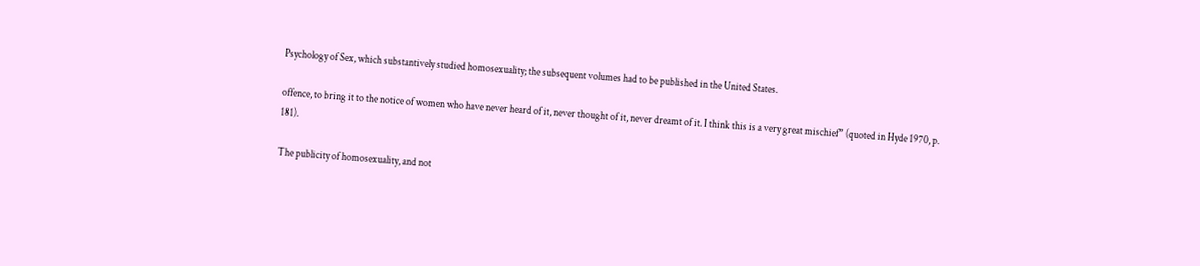Psychology of Sex, which substantively studied homosexuality; the subsequent volumes had to be published in the United States.

offence, to bring it to the notice of women who have never heard of it, never thought of it, never dreamt of it. I think this is a very great mischief” (quoted in Hyde 1970, p. 181).

The publicity of homosexuality, and not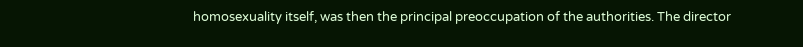homosexuality itself, was then the principal preoccupation of the authorities. The director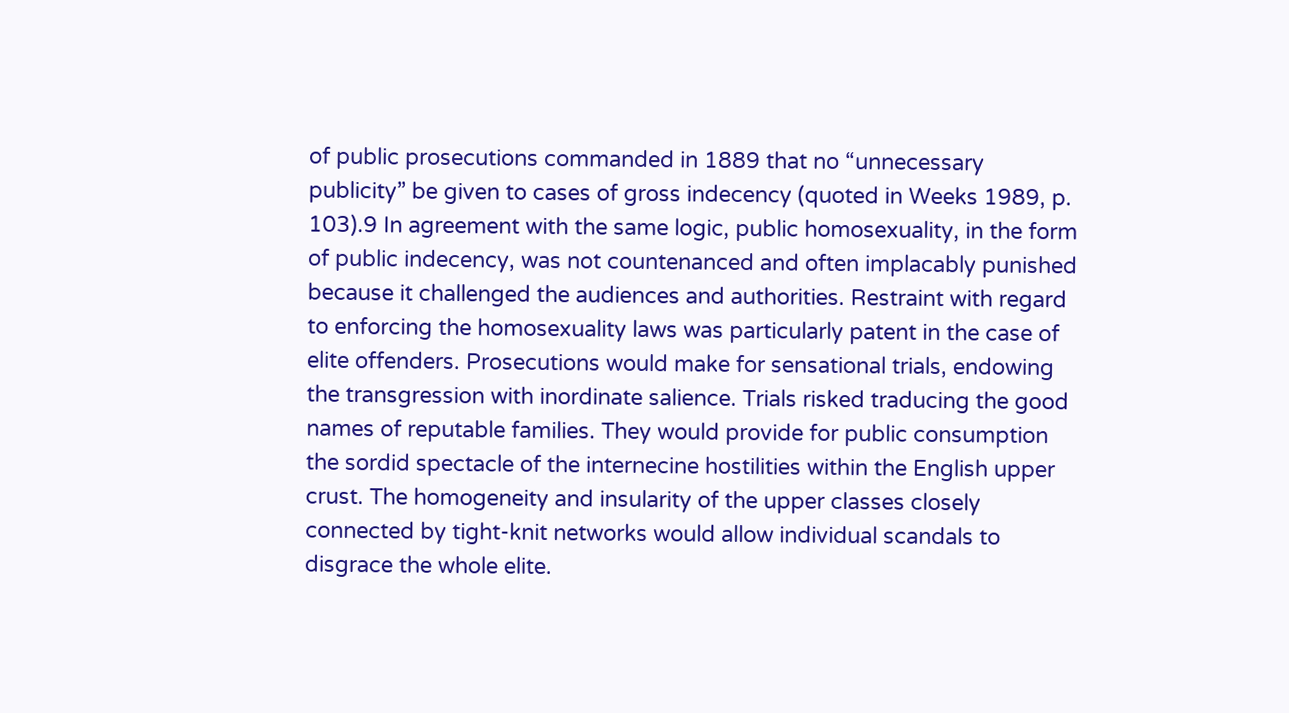of public prosecutions commanded in 1889 that no “unnecessary publicity” be given to cases of gross indecency (quoted in Weeks 1989, p. 103).9 In agreement with the same logic, public homosexuality, in the form of public indecency, was not countenanced and often implacably punished because it challenged the audiences and authorities. Restraint with regard to enforcing the homosexuality laws was particularly patent in the case of elite offenders. Prosecutions would make for sensational trials, endowing the transgression with inordinate salience. Trials risked traducing the good names of reputable families. They would provide for public consumption the sordid spectacle of the internecine hostilities within the English upper crust. The homogeneity and insularity of the upper classes closely connected by tight-knit networks would allow individual scandals to disgrace the whole elite.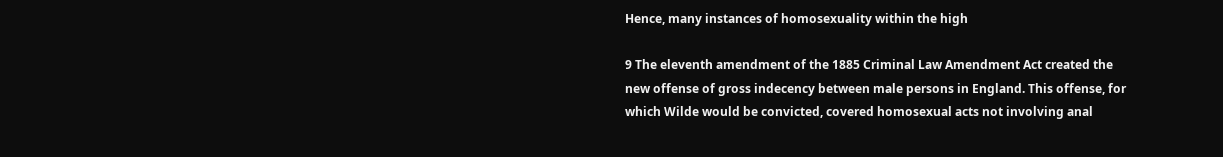Hence, many instances of homosexuality within the high

9 The eleventh amendment of the 1885 Criminal Law Amendment Act created the new offense of gross indecency between male persons in England. This offense, for which Wilde would be convicted, covered homosexual acts not involving anal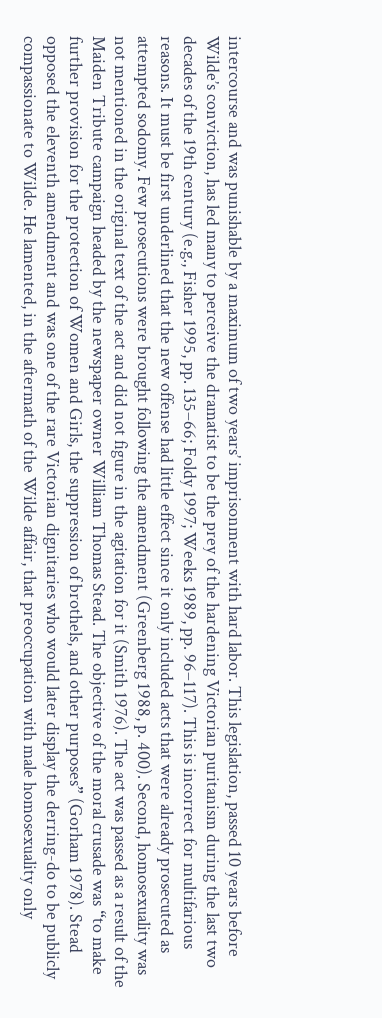intercourse and was punishable by a maximum of two years’ imprisonment with hard labor. This legislation, passed 10 years before Wilde’s conviction, has led many to perceive the dramatist to be the prey of the hardening Victorian puritanism during the last two decades of the 19th century (e.g., Fisher 1995, pp. 135–66; Foldy 1997; Weeks 1989, pp. 96–117). This is incorrect for multifarious reasons. It must be first underlined that the new offense had little effect since it only included acts that were already prosecuted as attempted sodomy. Few prosecutions were brought following the amendment (Greenberg 1988, p. 400). Second, homosexuality was not mentioned in the original text of the act and did not figure in the agitation for it (Smith 1976). The act was passed as a result of the Maiden Tribute campaign headed by the newspaper owner William Thomas Stead. The objective of the moral crusade was “to make further provision for the protection of Women and Girls, the suppression of brothels, and other purposes” (Gorham 1978). Stead opposed the eleventh amendment and was one of the rare Victorian dignitaries who would later display the derring-do to be publicly compassionate to Wilde. He lamented, in the aftermath of the Wilde affair, that preoccupation with male homosexuality only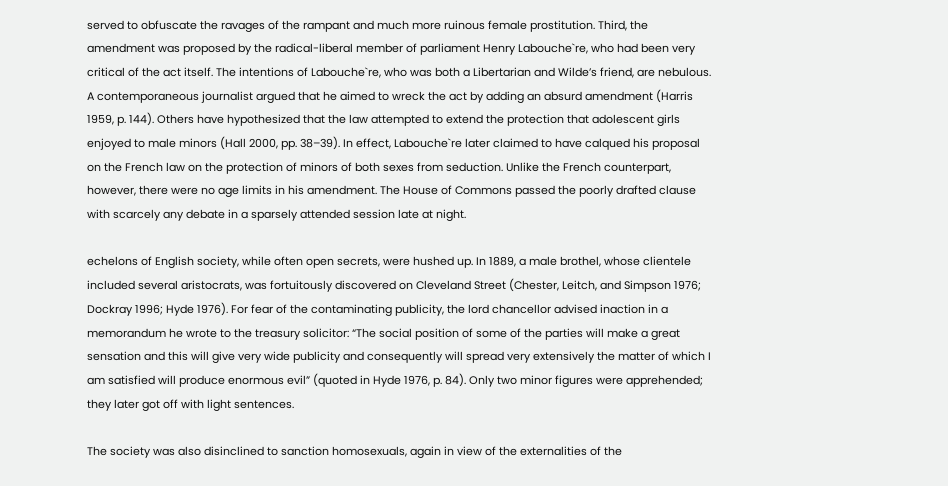served to obfuscate the ravages of the rampant and much more ruinous female prostitution. Third, the amendment was proposed by the radical-liberal member of parliament Henry Labouche`re, who had been very critical of the act itself. The intentions of Labouche`re, who was both a Libertarian and Wilde’s friend, are nebulous. A contemporaneous journalist argued that he aimed to wreck the act by adding an absurd amendment (Harris 1959, p. 144). Others have hypothesized that the law attempted to extend the protection that adolescent girls enjoyed to male minors (Hall 2000, pp. 38–39). In effect, Labouche`re later claimed to have calqued his proposal on the French law on the protection of minors of both sexes from seduction. Unlike the French counterpart, however, there were no age limits in his amendment. The House of Commons passed the poorly drafted clause with scarcely any debate in a sparsely attended session late at night.

echelons of English society, while often open secrets, were hushed up. In 1889, a male brothel, whose clientele included several aristocrats, was fortuitously discovered on Cleveland Street (Chester, Leitch, and Simpson 1976; Dockray 1996; Hyde 1976). For fear of the contaminating publicity, the lord chancellor advised inaction in a memorandum he wrote to the treasury solicitor: “The social position of some of the parties will make a great sensation and this will give very wide publicity and consequently will spread very extensively the matter of which I am satisfied will produce enormous evil” (quoted in Hyde 1976, p. 84). Only two minor figures were apprehended; they later got off with light sentences.

The society was also disinclined to sanction homosexuals, again in view of the externalities of the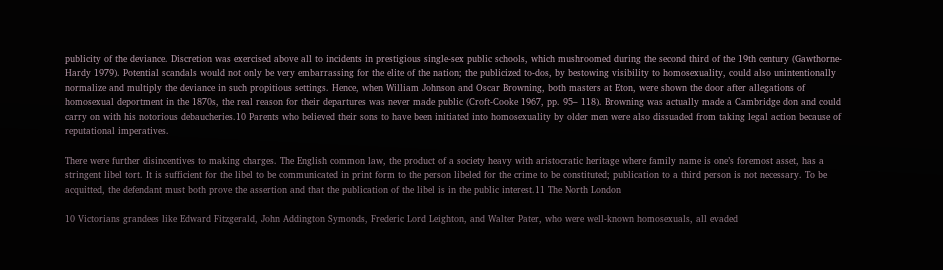publicity of the deviance. Discretion was exercised above all to incidents in prestigious single-sex public schools, which mushroomed during the second third of the 19th century (Gawthorne-Hardy 1979). Potential scandals would not only be very embarrassing for the elite of the nation; the publicized to-dos, by bestowing visibility to homosexuality, could also unintentionally normalize and multiply the deviance in such propitious settings. Hence, when William Johnson and Oscar Browning, both masters at Eton, were shown the door after allegations of homosexual deportment in the 1870s, the real reason for their departures was never made public (Croft-Cooke 1967, pp. 95– 118). Browning was actually made a Cambridge don and could carry on with his notorious debaucheries.10 Parents who believed their sons to have been initiated into homosexuality by older men were also dissuaded from taking legal action because of reputational imperatives.

There were further disincentives to making charges. The English common law, the product of a society heavy with aristocratic heritage where family name is one’s foremost asset, has a stringent libel tort. It is sufficient for the libel to be communicated in print form to the person libeled for the crime to be constituted; publication to a third person is not necessary. To be acquitted, the defendant must both prove the assertion and that the publication of the libel is in the public interest.11 The North London

10 Victorians grandees like Edward Fitzgerald, John Addington Symonds, Frederic Lord Leighton, and Walter Pater, who were well-known homosexuals, all evaded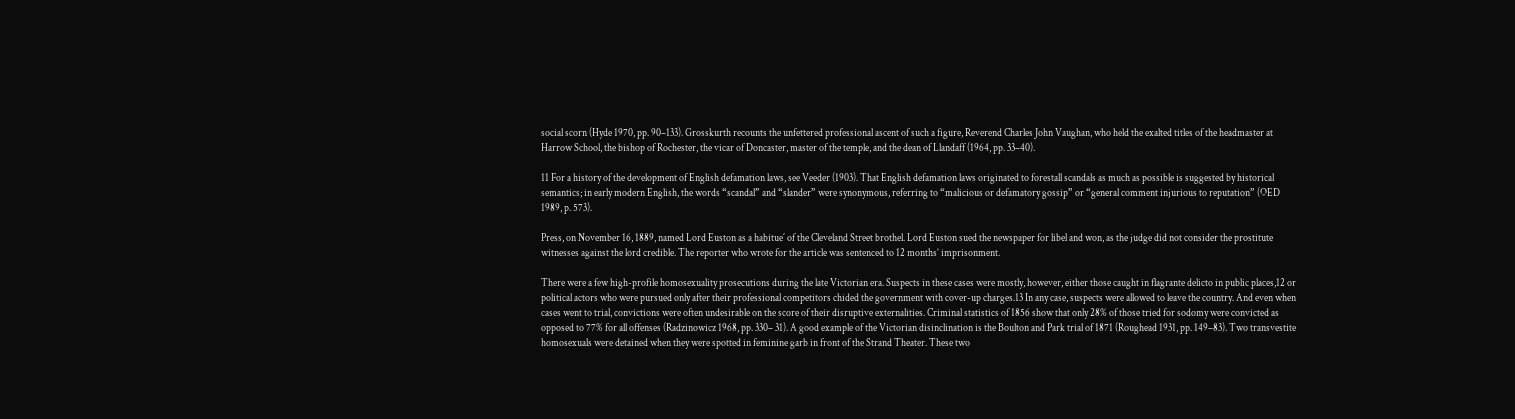social scorn (Hyde 1970, pp. 90–133). Grosskurth recounts the unfettered professional ascent of such a figure, Reverend Charles John Vaughan, who held the exalted titles of the headmaster at Harrow School, the bishop of Rochester, the vicar of Doncaster, master of the temple, and the dean of Llandaff (1964, pp. 33–40).

11 For a history of the development of English defamation laws, see Veeder (1903). That English defamation laws originated to forestall scandals as much as possible is suggested by historical semantics; in early modern English, the words “scandal” and “slander” were synonymous, referring to “malicious or defamatory gossip” or “general comment injurious to reputation” (OED 1989, p. 573).

Press, on November 16, 1889, named Lord Euston as a habitue´ of the Cleveland Street brothel. Lord Euston sued the newspaper for libel and won, as the judge did not consider the prostitute witnesses against the lord credible. The reporter who wrote for the article was sentenced to 12 months’ imprisonment.

There were a few high-profile homosexuality prosecutions during the late Victorian era. Suspects in these cases were mostly, however, either those caught in flagrante delicto in public places,12 or political actors who were pursued only after their professional competitors chided the government with cover-up charges.13 In any case, suspects were allowed to leave the country. And even when cases went to trial, convictions were often undesirable on the score of their disruptive externalities. Criminal statistics of 1856 show that only 28% of those tried for sodomy were convicted as opposed to 77% for all offenses (Radzinowicz 1968, pp. 330– 31). A good example of the Victorian disinclination is the Boulton and Park trial of 1871 (Roughead 1931, pp. 149–83). Two transvestite homosexuals were detained when they were spotted in feminine garb in front of the Strand Theater. These two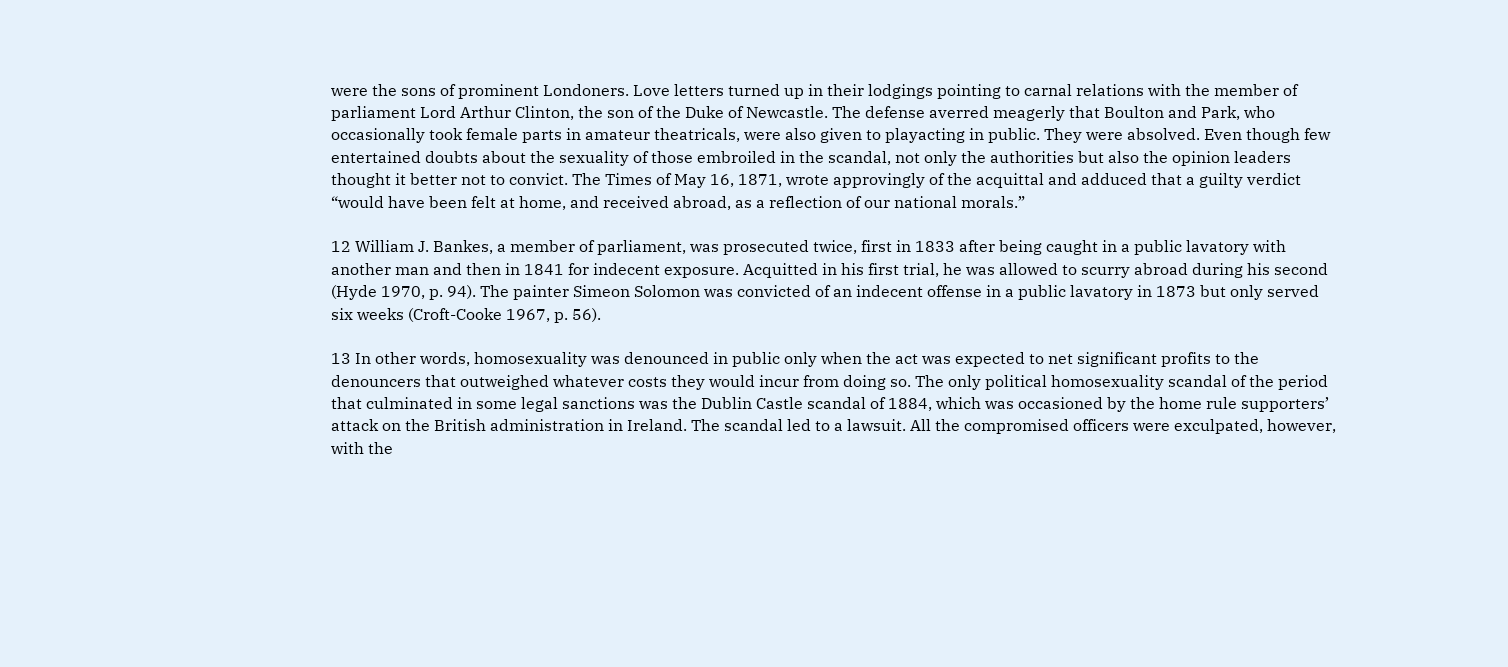were the sons of prominent Londoners. Love letters turned up in their lodgings pointing to carnal relations with the member of parliament Lord Arthur Clinton, the son of the Duke of Newcastle. The defense averred meagerly that Boulton and Park, who occasionally took female parts in amateur theatricals, were also given to playacting in public. They were absolved. Even though few entertained doubts about the sexuality of those embroiled in the scandal, not only the authorities but also the opinion leaders thought it better not to convict. The Times of May 16, 1871, wrote approvingly of the acquittal and adduced that a guilty verdict “would have been felt at home, and received abroad, as a reflection of our national morals.”

12 William J. Bankes, a member of parliament, was prosecuted twice, first in 1833 after being caught in a public lavatory with another man and then in 1841 for indecent exposure. Acquitted in his first trial, he was allowed to scurry abroad during his second (Hyde 1970, p. 94). The painter Simeon Solomon was convicted of an indecent offense in a public lavatory in 1873 but only served six weeks (Croft-Cooke 1967, p. 56).

13 In other words, homosexuality was denounced in public only when the act was expected to net significant profits to the denouncers that outweighed whatever costs they would incur from doing so. The only political homosexuality scandal of the period that culminated in some legal sanctions was the Dublin Castle scandal of 1884, which was occasioned by the home rule supporters’ attack on the British administration in Ireland. The scandal led to a lawsuit. All the compromised officers were exculpated, however, with the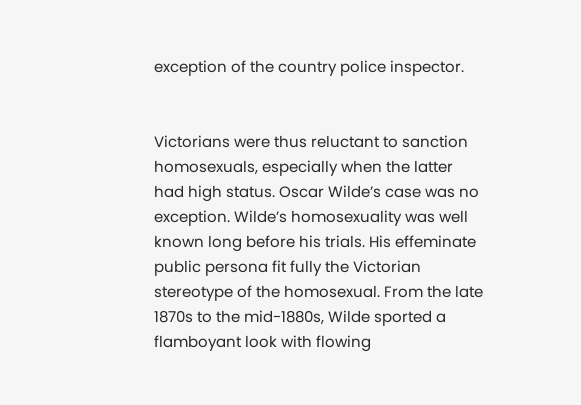exception of the country police inspector.


Victorians were thus reluctant to sanction homosexuals, especially when the latter had high status. Oscar Wilde’s case was no exception. Wilde’s homosexuality was well known long before his trials. His effeminate public persona fit fully the Victorian stereotype of the homosexual. From the late 1870s to the mid-1880s, Wilde sported a flamboyant look with flowing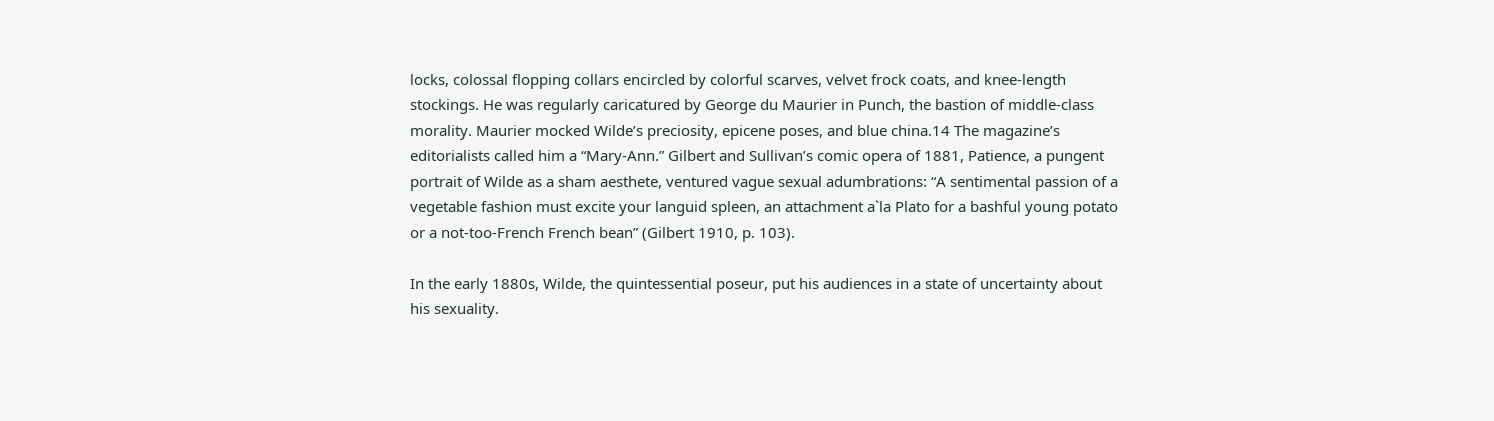locks, colossal flopping collars encircled by colorful scarves, velvet frock coats, and knee-length stockings. He was regularly caricatured by George du Maurier in Punch, the bastion of middle-class morality. Maurier mocked Wilde’s preciosity, epicene poses, and blue china.14 The magazine’s editorialists called him a “Mary-Ann.” Gilbert and Sullivan’s comic opera of 1881, Patience, a pungent portrait of Wilde as a sham aesthete, ventured vague sexual adumbrations: “A sentimental passion of a vegetable fashion must excite your languid spleen, an attachment a`la Plato for a bashful young potato or a not-too-French French bean” (Gilbert 1910, p. 103).

In the early 1880s, Wilde, the quintessential poseur, put his audiences in a state of uncertainty about his sexuality.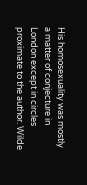His homosexuality was mostly a matter of conjecture in London except in circles proximate to the author. Wilde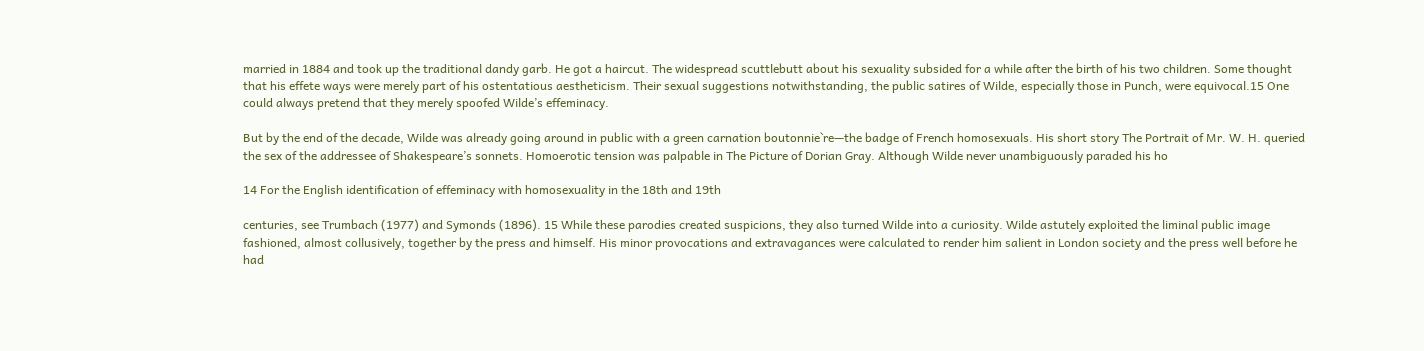married in 1884 and took up the traditional dandy garb. He got a haircut. The widespread scuttlebutt about his sexuality subsided for a while after the birth of his two children. Some thought that his effete ways were merely part of his ostentatious aestheticism. Their sexual suggestions notwithstanding, the public satires of Wilde, especially those in Punch, were equivocal.15 One could always pretend that they merely spoofed Wilde’s effeminacy.

But by the end of the decade, Wilde was already going around in public with a green carnation boutonnie`re—the badge of French homosexuals. His short story The Portrait of Mr. W. H. queried the sex of the addressee of Shakespeare’s sonnets. Homoerotic tension was palpable in The Picture of Dorian Gray. Although Wilde never unambiguously paraded his ho

14 For the English identification of effeminacy with homosexuality in the 18th and 19th

centuries, see Trumbach (1977) and Symonds (1896). 15 While these parodies created suspicions, they also turned Wilde into a curiosity. Wilde astutely exploited the liminal public image fashioned, almost collusively, together by the press and himself. His minor provocations and extravagances were calculated to render him salient in London society and the press well before he had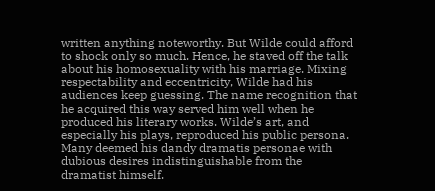written anything noteworthy. But Wilde could afford to shock only so much. Hence, he staved off the talk about his homosexuality with his marriage. Mixing respectability and eccentricity, Wilde had his audiences keep guessing. The name recognition that he acquired this way served him well when he produced his literary works. Wilde’s art, and especially his plays, reproduced his public persona. Many deemed his dandy dramatis personae with dubious desires indistinguishable from the dramatist himself.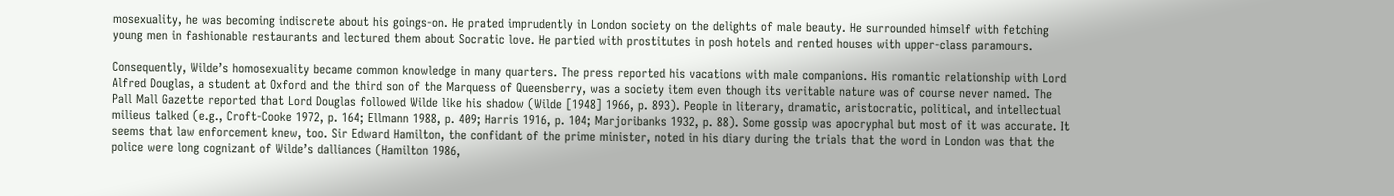mosexuality, he was becoming indiscrete about his goings-on. He prated imprudently in London society on the delights of male beauty. He surrounded himself with fetching young men in fashionable restaurants and lectured them about Socratic love. He partied with prostitutes in posh hotels and rented houses with upper-class paramours.

Consequently, Wilde’s homosexuality became common knowledge in many quarters. The press reported his vacations with male companions. His romantic relationship with Lord Alfred Douglas, a student at Oxford and the third son of the Marquess of Queensberry, was a society item even though its veritable nature was of course never named. The Pall Mall Gazette reported that Lord Douglas followed Wilde like his shadow (Wilde [1948] 1966, p. 893). People in literary, dramatic, aristocratic, political, and intellectual milieus talked (e.g., Croft-Cooke 1972, p. 164; Ellmann 1988, p. 409; Harris 1916, p. 104; Marjoribanks 1932, p. 88). Some gossip was apocryphal but most of it was accurate. It seems that law enforcement knew, too. Sir Edward Hamilton, the confidant of the prime minister, noted in his diary during the trials that the word in London was that the police were long cognizant of Wilde’s dalliances (Hamilton 1986,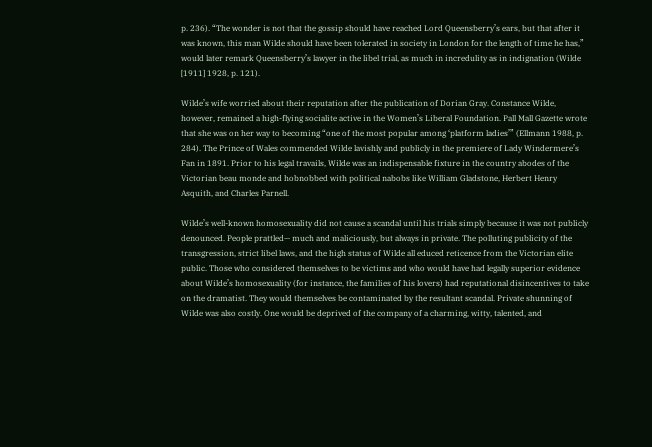p. 236). “The wonder is not that the gossip should have reached Lord Queensberry’s ears, but that after it was known, this man Wilde should have been tolerated in society in London for the length of time he has,” would later remark Queensberry’s lawyer in the libel trial, as much in incredulity as in indignation (Wilde [1911] 1928, p. 121).

Wilde’s wife worried about their reputation after the publication of Dorian Gray. Constance Wilde, however, remained a high-flying socialite active in the Women’s Liberal Foundation. Pall Mall Gazette wrote that she was on her way to becoming “one of the most popular among ‘platform ladies’” (Ellmann 1988, p. 284). The Prince of Wales commended Wilde lavishly and publicly in the premiere of Lady Windermere’s Fan in 1891. Prior to his legal travails, Wilde was an indispensable fixture in the country abodes of the Victorian beau monde and hobnobbed with political nabobs like William Gladstone, Herbert Henry Asquith, and Charles Parnell.

Wilde’s well-known homosexuality did not cause a scandal until his trials simply because it was not publicly denounced. People prattled— much and maliciously, but always in private. The polluting publicity of the transgression, strict libel laws, and the high status of Wilde all educed reticence from the Victorian elite public. Those who considered themselves to be victims and who would have had legally superior evidence about Wilde’s homosexuality (for instance, the families of his lovers) had reputational disincentives to take on the dramatist. They would themselves be contaminated by the resultant scandal. Private shunning of Wilde was also costly. One would be deprived of the company of a charming, witty, talented, and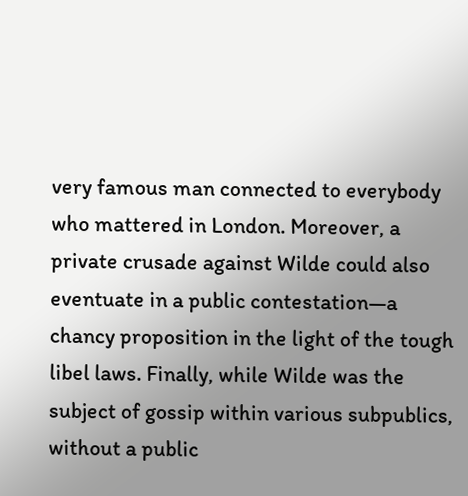very famous man connected to everybody who mattered in London. Moreover, a private crusade against Wilde could also eventuate in a public contestation—a chancy proposition in the light of the tough libel laws. Finally, while Wilde was the subject of gossip within various subpublics, without a public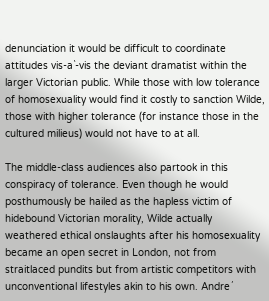denunciation it would be difficult to coordinate attitudes vis-a`-vis the deviant dramatist within the larger Victorian public. While those with low tolerance of homosexuality would find it costly to sanction Wilde, those with higher tolerance (for instance those in the cultured milieus) would not have to at all.

The middle-class audiences also partook in this conspiracy of tolerance. Even though he would posthumously be hailed as the hapless victim of hidebound Victorian morality, Wilde actually weathered ethical onslaughts after his homosexuality became an open secret in London, not from straitlaced pundits but from artistic competitors with unconventional lifestyles akin to his own. Andre´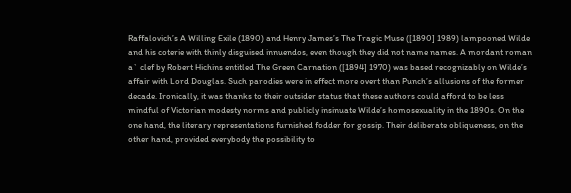Raffalovich’s A Willing Exile (1890) and Henry James’s The Tragic Muse ([1890] 1989) lampooned Wilde and his coterie with thinly disguised innuendos, even though they did not name names. A mordant roman a` clef by Robert Hichins entitled The Green Carnation ([1894] 1970) was based recognizably on Wilde’s affair with Lord Douglas. Such parodies were in effect more overt than Punch’s allusions of the former decade. Ironically, it was thanks to their outsider status that these authors could afford to be less mindful of Victorian modesty norms and publicly insinuate Wilde’s homosexuality in the 1890s. On the one hand, the literary representations furnished fodder for gossip. Their deliberate obliqueness, on the other hand, provided everybody the possibility to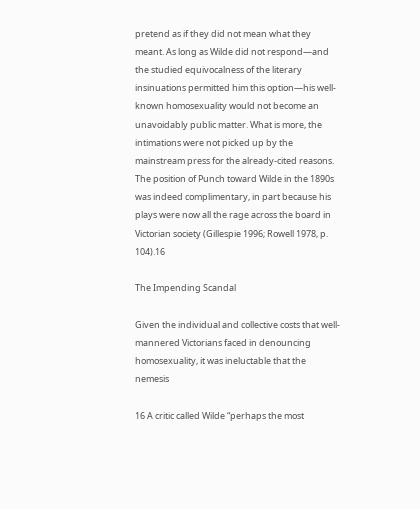pretend as if they did not mean what they meant. As long as Wilde did not respond—and the studied equivocalness of the literary insinuations permitted him this option—his well-known homosexuality would not become an unavoidably public matter. What is more, the intimations were not picked up by the mainstream press for the already-cited reasons. The position of Punch toward Wilde in the 1890s was indeed complimentary, in part because his plays were now all the rage across the board in Victorian society (Gillespie 1996; Rowell 1978, p. 104).16

The Impending Scandal

Given the individual and collective costs that well-mannered Victorians faced in denouncing homosexuality, it was ineluctable that the nemesis

16 A critic called Wilde “perhaps the most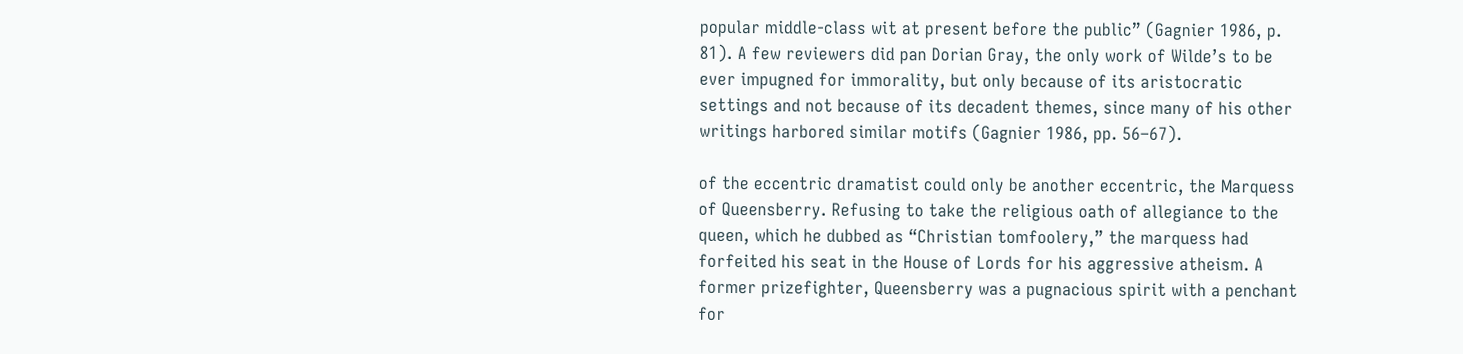popular middle-class wit at present before the public” (Gagnier 1986, p. 81). A few reviewers did pan Dorian Gray, the only work of Wilde’s to be ever impugned for immorality, but only because of its aristocratic settings and not because of its decadent themes, since many of his other writings harbored similar motifs (Gagnier 1986, pp. 56–67).

of the eccentric dramatist could only be another eccentric, the Marquess of Queensberry. Refusing to take the religious oath of allegiance to the queen, which he dubbed as “Christian tomfoolery,” the marquess had forfeited his seat in the House of Lords for his aggressive atheism. A former prizefighter, Queensberry was a pugnacious spirit with a penchant for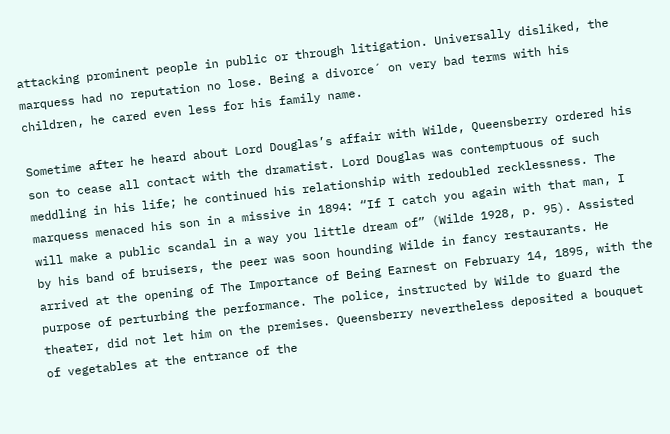attacking prominent people in public or through litigation. Universally disliked, the marquess had no reputation no lose. Being a divorce´ on very bad terms with his children, he cared even less for his family name.

Sometime after he heard about Lord Douglas’s affair with Wilde, Queensberry ordered his son to cease all contact with the dramatist. Lord Douglas was contemptuous of such meddling in his life; he continued his relationship with redoubled recklessness. The marquess menaced his son in a missive in 1894: “If I catch you again with that man, I will make a public scandal in a way you little dream of” (Wilde 1928, p. 95). Assisted by his band of bruisers, the peer was soon hounding Wilde in fancy restaurants. He arrived at the opening of The Importance of Being Earnest on February 14, 1895, with the purpose of perturbing the performance. The police, instructed by Wilde to guard the theater, did not let him on the premises. Queensberry nevertheless deposited a bouquet of vegetables at the entrance of the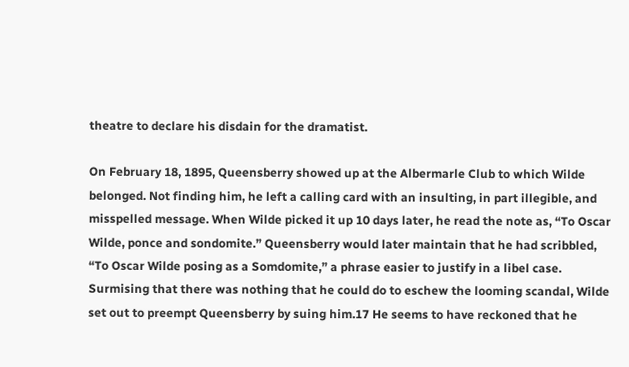theatre to declare his disdain for the dramatist.

On February 18, 1895, Queensberry showed up at the Albermarle Club to which Wilde belonged. Not finding him, he left a calling card with an insulting, in part illegible, and misspelled message. When Wilde picked it up 10 days later, he read the note as, “To Oscar Wilde, ponce and sondomite.” Queensberry would later maintain that he had scribbled, “To Oscar Wilde posing as a Somdomite,” a phrase easier to justify in a libel case. Surmising that there was nothing that he could do to eschew the looming scandal, Wilde set out to preempt Queensberry by suing him.17 He seems to have reckoned that he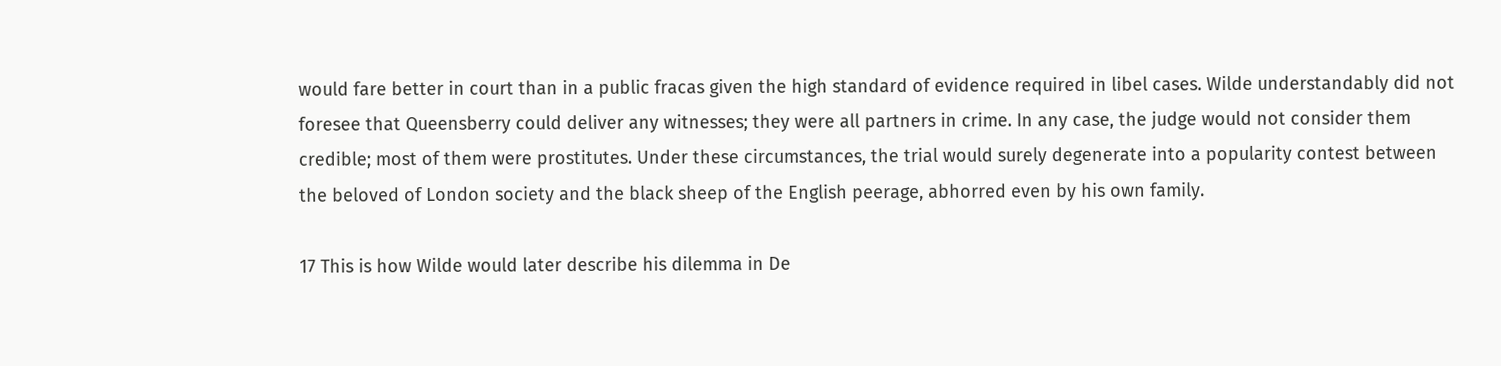would fare better in court than in a public fracas given the high standard of evidence required in libel cases. Wilde understandably did not foresee that Queensberry could deliver any witnesses; they were all partners in crime. In any case, the judge would not consider them credible; most of them were prostitutes. Under these circumstances, the trial would surely degenerate into a popularity contest between the beloved of London society and the black sheep of the English peerage, abhorred even by his own family.

17 This is how Wilde would later describe his dilemma in De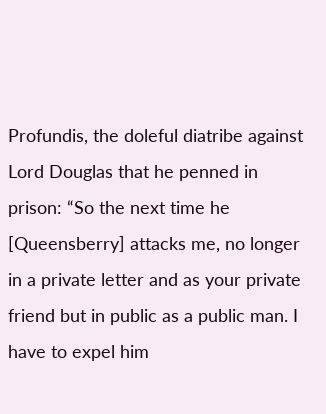Profundis, the doleful diatribe against Lord Douglas that he penned in prison: “So the next time he [Queensberry] attacks me, no longer in a private letter and as your private friend but in public as a public man. I have to expel him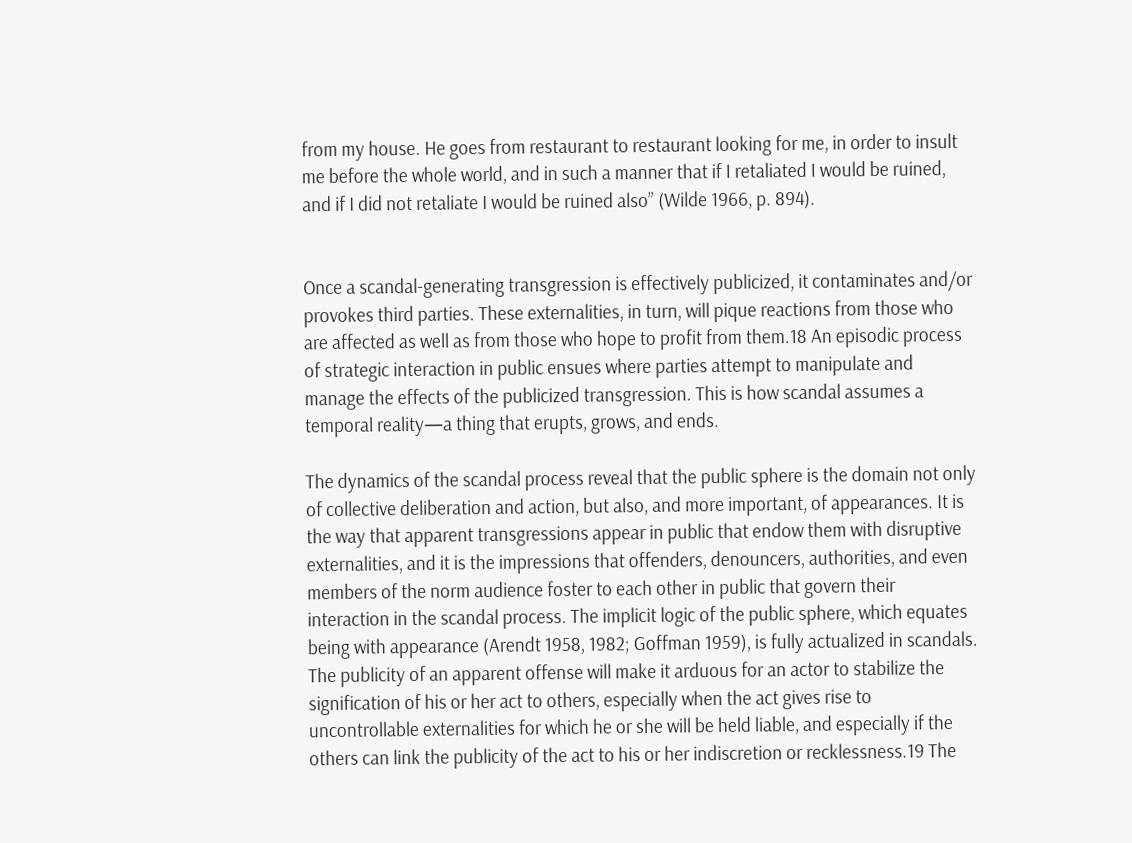from my house. He goes from restaurant to restaurant looking for me, in order to insult me before the whole world, and in such a manner that if I retaliated I would be ruined, and if I did not retaliate I would be ruined also” (Wilde 1966, p. 894).


Once a scandal-generating transgression is effectively publicized, it contaminates and/or provokes third parties. These externalities, in turn, will pique reactions from those who are affected as well as from those who hope to profit from them.18 An episodic process of strategic interaction in public ensues where parties attempt to manipulate and manage the effects of the publicized transgression. This is how scandal assumes a temporal reality—a thing that erupts, grows, and ends.

The dynamics of the scandal process reveal that the public sphere is the domain not only of collective deliberation and action, but also, and more important, of appearances. It is the way that apparent transgressions appear in public that endow them with disruptive externalities, and it is the impressions that offenders, denouncers, authorities, and even members of the norm audience foster to each other in public that govern their interaction in the scandal process. The implicit logic of the public sphere, which equates being with appearance (Arendt 1958, 1982; Goffman 1959), is fully actualized in scandals. The publicity of an apparent offense will make it arduous for an actor to stabilize the signification of his or her act to others, especially when the act gives rise to uncontrollable externalities for which he or she will be held liable, and especially if the others can link the publicity of the act to his or her indiscretion or recklessness.19 The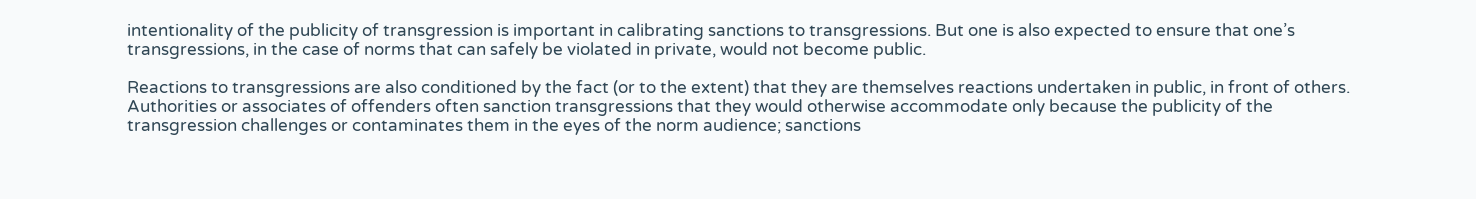intentionality of the publicity of transgression is important in calibrating sanctions to transgressions. But one is also expected to ensure that one’s transgressions, in the case of norms that can safely be violated in private, would not become public.

Reactions to transgressions are also conditioned by the fact (or to the extent) that they are themselves reactions undertaken in public, in front of others. Authorities or associates of offenders often sanction transgressions that they would otherwise accommodate only because the publicity of the transgression challenges or contaminates them in the eyes of the norm audience; sanctions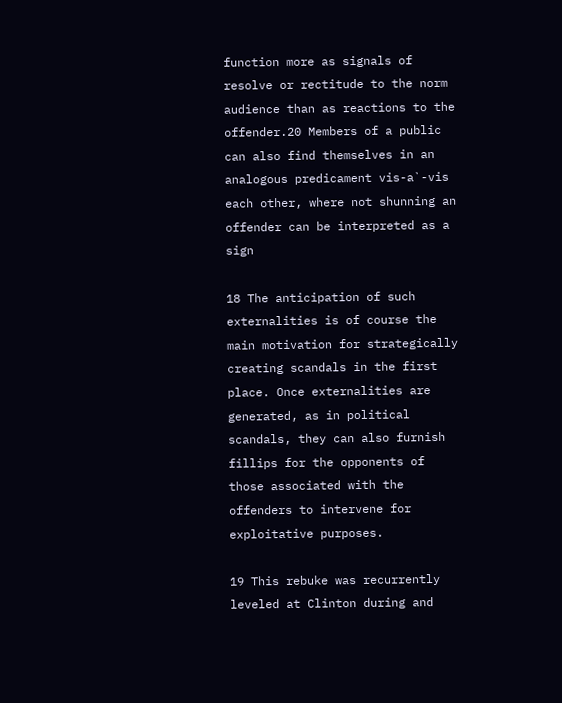function more as signals of resolve or rectitude to the norm audience than as reactions to the offender.20 Members of a public can also find themselves in an analogous predicament vis-a`-vis each other, where not shunning an offender can be interpreted as a sign

18 The anticipation of such externalities is of course the main motivation for strategically creating scandals in the first place. Once externalities are generated, as in political scandals, they can also furnish fillips for the opponents of those associated with the offenders to intervene for exploitative purposes.

19 This rebuke was recurrently leveled at Clinton during and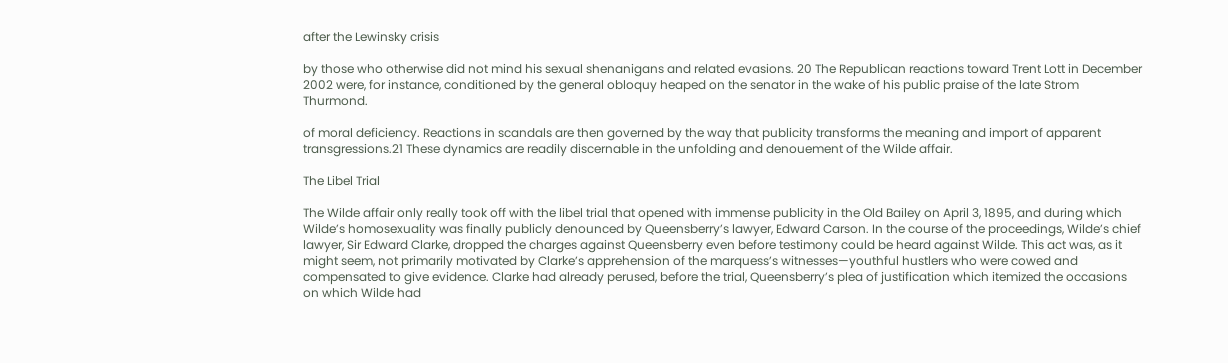after the Lewinsky crisis

by those who otherwise did not mind his sexual shenanigans and related evasions. 20 The Republican reactions toward Trent Lott in December 2002 were, for instance, conditioned by the general obloquy heaped on the senator in the wake of his public praise of the late Strom Thurmond.

of moral deficiency. Reactions in scandals are then governed by the way that publicity transforms the meaning and import of apparent transgressions.21 These dynamics are readily discernable in the unfolding and denouement of the Wilde affair.

The Libel Trial

The Wilde affair only really took off with the libel trial that opened with immense publicity in the Old Bailey on April 3, 1895, and during which Wilde’s homosexuality was finally publicly denounced by Queensberry’s lawyer, Edward Carson. In the course of the proceedings, Wilde’s chief lawyer, Sir Edward Clarke, dropped the charges against Queensberry even before testimony could be heard against Wilde. This act was, as it might seem, not primarily motivated by Clarke’s apprehension of the marquess’s witnesses—youthful hustlers who were cowed and compensated to give evidence. Clarke had already perused, before the trial, Queensberry’s plea of justification which itemized the occasions on which Wilde had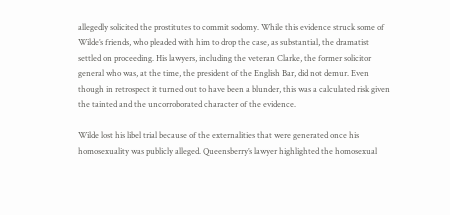allegedly solicited the prostitutes to commit sodomy. While this evidence struck some of Wilde’s friends, who pleaded with him to drop the case, as substantial, the dramatist settled on proceeding. His lawyers, including the veteran Clarke, the former solicitor general who was, at the time, the president of the English Bar, did not demur. Even though in retrospect it turned out to have been a blunder, this was a calculated risk given the tainted and the uncorroborated character of the evidence.

Wilde lost his libel trial because of the externalities that were generated once his homosexuality was publicly alleged. Queensberry’s lawyer highlighted the homosexual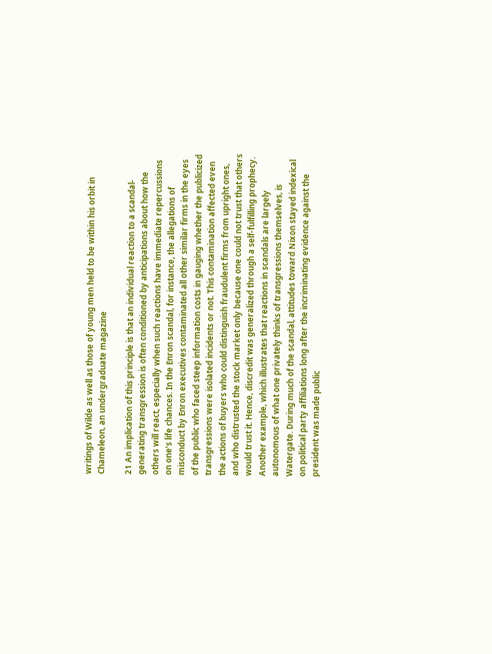writings of Wilde as well as those of young men held to be within his orbit in Chameleon, an undergraduate magazine

21 An implication of this principle is that an individual reaction to a scandal-generating transgression is often conditioned by anticipations about how the others will react, especially when such reactions have immediate repercussions on one’s life chances. In the Enron scandal, for instance, the allegations of misconduct by Enron executives contaminated all other similar firms in the eyes of the public who faced steep information costs in gauging whether the publicized transgressions were isolated incidents or not. This contamination affected even the actions of buyers who could distinguish fraudulent firms from upright ones, and who distrusted the stock market only because one could not trust that others would trust it. Hence, discredit was generalized through a self-fulfilling prophecy. Another example, which illustrates that reactions in scandals are largely autonomous of what one privately thinks of transgressions themselves, is Watergate. During much of the scandal, attitudes toward Nixon stayed indexical on political party affiliations long after the incriminating evidence against the president was made public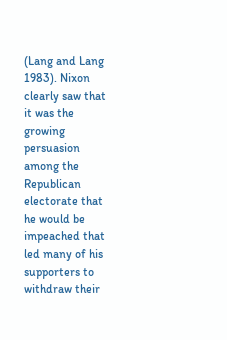(Lang and Lang 1983). Nixon clearly saw that it was the growing persuasion among the Republican electorate that he would be impeached that led many of his supporters to withdraw their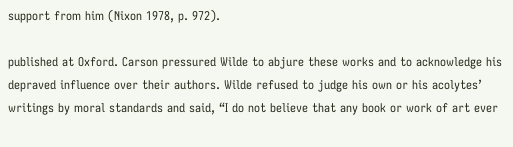support from him (Nixon 1978, p. 972).

published at Oxford. Carson pressured Wilde to abjure these works and to acknowledge his depraved influence over their authors. Wilde refused to judge his own or his acolytes’ writings by moral standards and said, “I do not believe that any book or work of art ever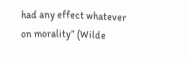had any effect whatever on morality” (Wilde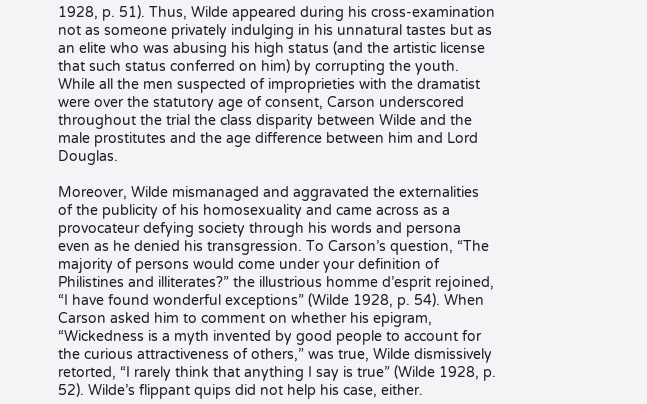1928, p. 51). Thus, Wilde appeared during his cross-examination not as someone privately indulging in his unnatural tastes but as an elite who was abusing his high status (and the artistic license that such status conferred on him) by corrupting the youth. While all the men suspected of improprieties with the dramatist were over the statutory age of consent, Carson underscored throughout the trial the class disparity between Wilde and the male prostitutes and the age difference between him and Lord Douglas.

Moreover, Wilde mismanaged and aggravated the externalities of the publicity of his homosexuality and came across as a provocateur defying society through his words and persona even as he denied his transgression. To Carson’s question, “The majority of persons would come under your definition of Philistines and illiterates?” the illustrious homme d’esprit rejoined, “I have found wonderful exceptions” (Wilde 1928, p. 54). When Carson asked him to comment on whether his epigram, “Wickedness is a myth invented by good people to account for the curious attractiveness of others,” was true, Wilde dismissively retorted, “I rarely think that anything I say is true” (Wilde 1928, p. 52). Wilde’s flippant quips did not help his case, either.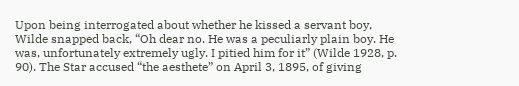Upon being interrogated about whether he kissed a servant boy, Wilde snapped back, “Oh dear no. He was a peculiarly plain boy. He was, unfortunately extremely ugly. I pitied him for it” (Wilde 1928, p. 90). The Star accused “the aesthete” on April 3, 1895, of giving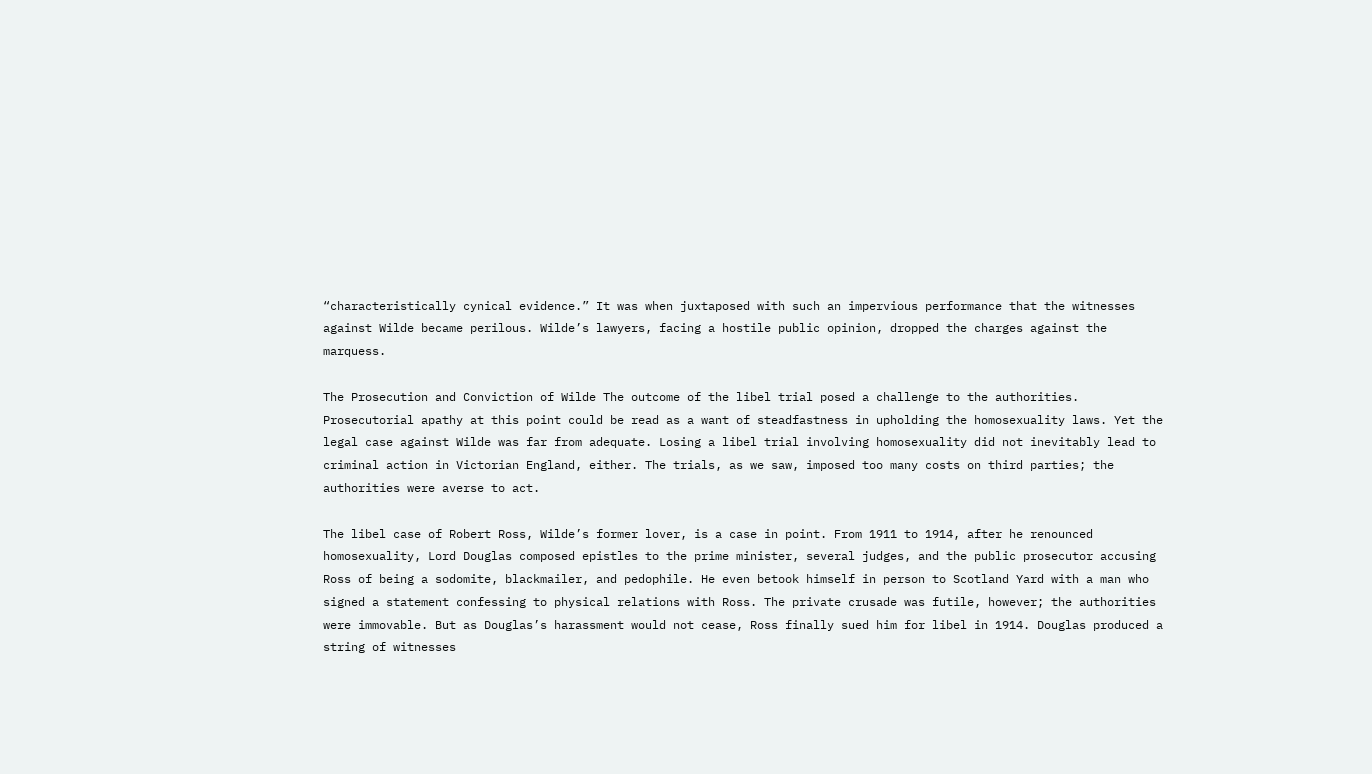“characteristically cynical evidence.” It was when juxtaposed with such an impervious performance that the witnesses against Wilde became perilous. Wilde’s lawyers, facing a hostile public opinion, dropped the charges against the marquess.

The Prosecution and Conviction of Wilde The outcome of the libel trial posed a challenge to the authorities. Prosecutorial apathy at this point could be read as a want of steadfastness in upholding the homosexuality laws. Yet the legal case against Wilde was far from adequate. Losing a libel trial involving homosexuality did not inevitably lead to criminal action in Victorian England, either. The trials, as we saw, imposed too many costs on third parties; the authorities were averse to act.

The libel case of Robert Ross, Wilde’s former lover, is a case in point. From 1911 to 1914, after he renounced homosexuality, Lord Douglas composed epistles to the prime minister, several judges, and the public prosecutor accusing Ross of being a sodomite, blackmailer, and pedophile. He even betook himself in person to Scotland Yard with a man who signed a statement confessing to physical relations with Ross. The private crusade was futile, however; the authorities were immovable. But as Douglas’s harassment would not cease, Ross finally sued him for libel in 1914. Douglas produced a string of witnesses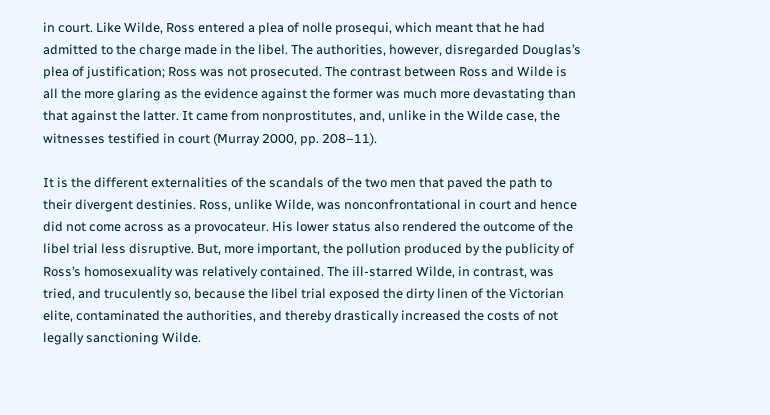in court. Like Wilde, Ross entered a plea of nolle prosequi, which meant that he had admitted to the charge made in the libel. The authorities, however, disregarded Douglas’s plea of justification; Ross was not prosecuted. The contrast between Ross and Wilde is all the more glaring as the evidence against the former was much more devastating than that against the latter. It came from nonprostitutes, and, unlike in the Wilde case, the witnesses testified in court (Murray 2000, pp. 208–11).

It is the different externalities of the scandals of the two men that paved the path to their divergent destinies. Ross, unlike Wilde, was nonconfrontational in court and hence did not come across as a provocateur. His lower status also rendered the outcome of the libel trial less disruptive. But, more important, the pollution produced by the publicity of Ross’s homosexuality was relatively contained. The ill-starred Wilde, in contrast, was tried, and truculently so, because the libel trial exposed the dirty linen of the Victorian elite, contaminated the authorities, and thereby drastically increased the costs of not legally sanctioning Wilde.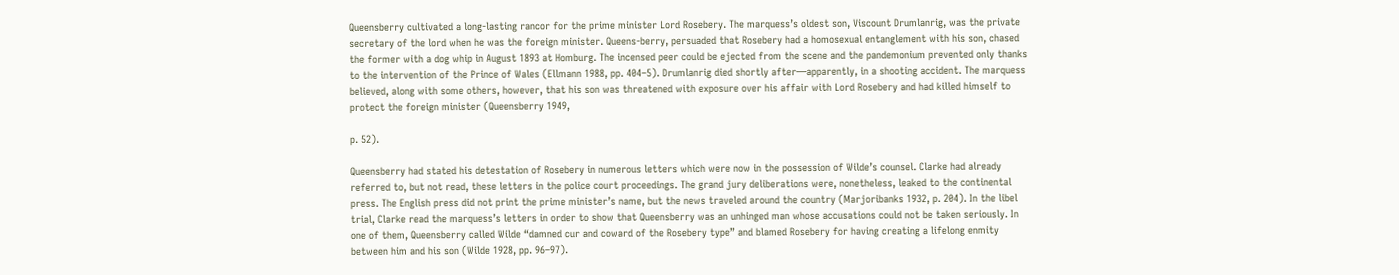Queensberry cultivated a long-lasting rancor for the prime minister Lord Rosebery. The marquess’s oldest son, Viscount Drumlanrig, was the private secretary of the lord when he was the foreign minister. Queens-berry, persuaded that Rosebery had a homosexual entanglement with his son, chased the former with a dog whip in August 1893 at Homburg. The incensed peer could be ejected from the scene and the pandemonium prevented only thanks to the intervention of the Prince of Wales (Ellmann 1988, pp. 404–5). Drumlanrig died shortly after—apparently, in a shooting accident. The marquess believed, along with some others, however, that his son was threatened with exposure over his affair with Lord Rosebery and had killed himself to protect the foreign minister (Queensberry 1949,

p. 52).

Queensberry had stated his detestation of Rosebery in numerous letters which were now in the possession of Wilde’s counsel. Clarke had already referred to, but not read, these letters in the police court proceedings. The grand jury deliberations were, nonetheless, leaked to the continental press. The English press did not print the prime minister’s name, but the news traveled around the country (Marjoribanks 1932, p. 204). In the libel trial, Clarke read the marquess’s letters in order to show that Queensberry was an unhinged man whose accusations could not be taken seriously. In one of them, Queensberry called Wilde “damned cur and coward of the Rosebery type” and blamed Rosebery for having creating a lifelong enmity between him and his son (Wilde 1928, pp. 96–97).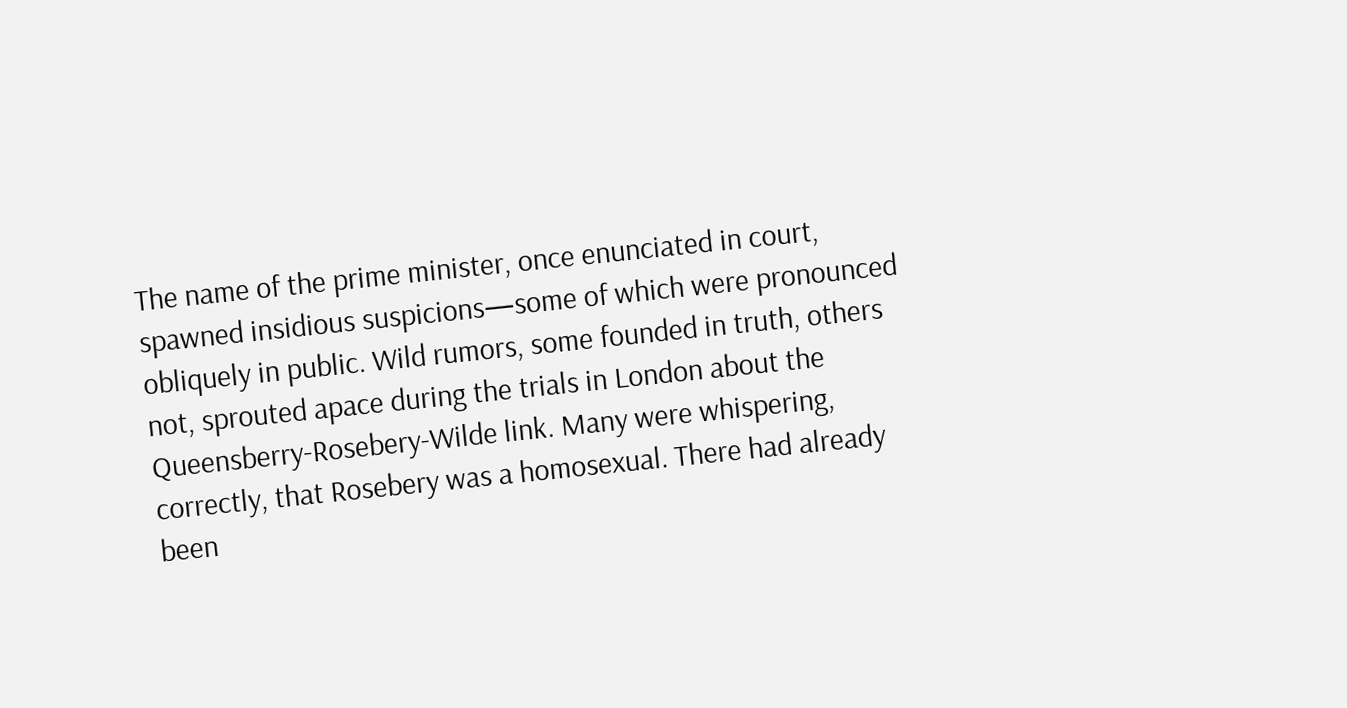The name of the prime minister, once enunciated in court, spawned insidious suspicions—some of which were pronounced obliquely in public. Wild rumors, some founded in truth, others not, sprouted apace during the trials in London about the Queensberry-Rosebery-Wilde link. Many were whispering, correctly, that Rosebery was a homosexual. There had already been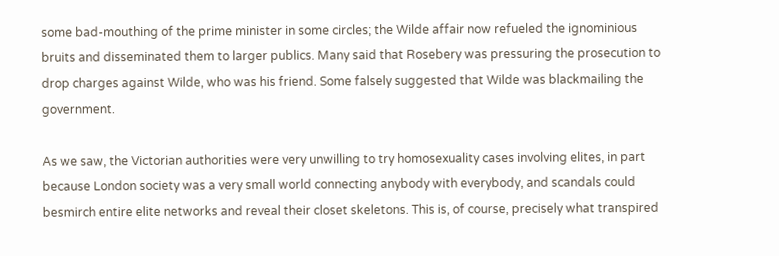some bad-mouthing of the prime minister in some circles; the Wilde affair now refueled the ignominious bruits and disseminated them to larger publics. Many said that Rosebery was pressuring the prosecution to drop charges against Wilde, who was his friend. Some falsely suggested that Wilde was blackmailing the government.

As we saw, the Victorian authorities were very unwilling to try homosexuality cases involving elites, in part because London society was a very small world connecting anybody with everybody, and scandals could besmirch entire elite networks and reveal their closet skeletons. This is, of course, precisely what transpired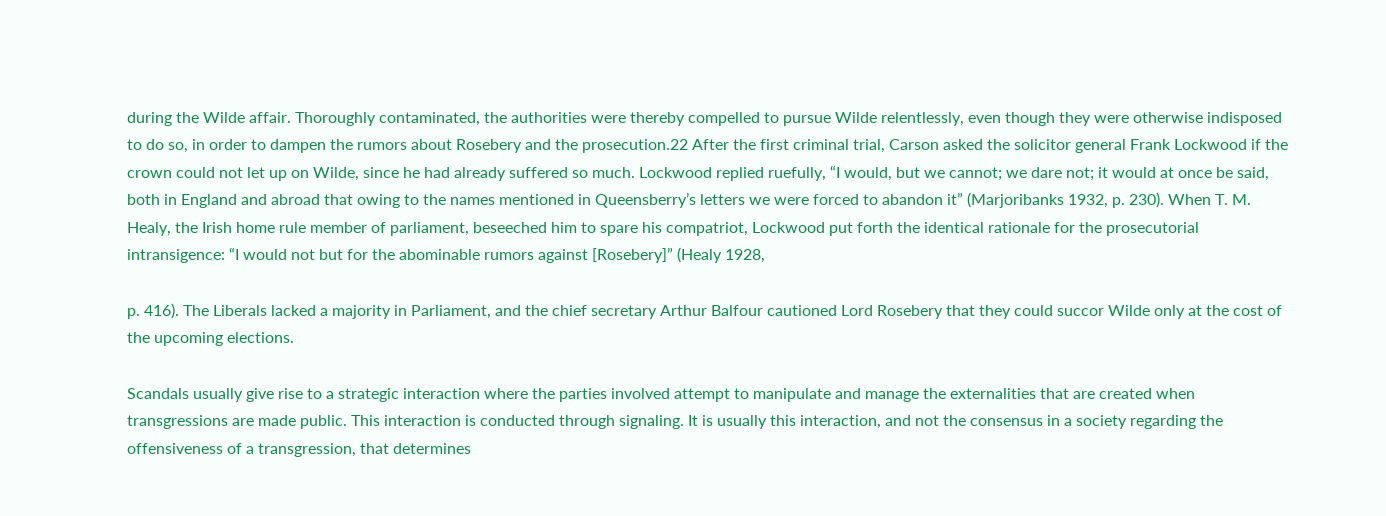during the Wilde affair. Thoroughly contaminated, the authorities were thereby compelled to pursue Wilde relentlessly, even though they were otherwise indisposed to do so, in order to dampen the rumors about Rosebery and the prosecution.22 After the first criminal trial, Carson asked the solicitor general Frank Lockwood if the crown could not let up on Wilde, since he had already suffered so much. Lockwood replied ruefully, “I would, but we cannot; we dare not; it would at once be said, both in England and abroad that owing to the names mentioned in Queensberry’s letters we were forced to abandon it” (Marjoribanks 1932, p. 230). When T. M. Healy, the Irish home rule member of parliament, beseeched him to spare his compatriot, Lockwood put forth the identical rationale for the prosecutorial intransigence: “I would not but for the abominable rumors against [Rosebery]” (Healy 1928,

p. 416). The Liberals lacked a majority in Parliament, and the chief secretary Arthur Balfour cautioned Lord Rosebery that they could succor Wilde only at the cost of the upcoming elections.

Scandals usually give rise to a strategic interaction where the parties involved attempt to manipulate and manage the externalities that are created when transgressions are made public. This interaction is conducted through signaling. It is usually this interaction, and not the consensus in a society regarding the offensiveness of a transgression, that determines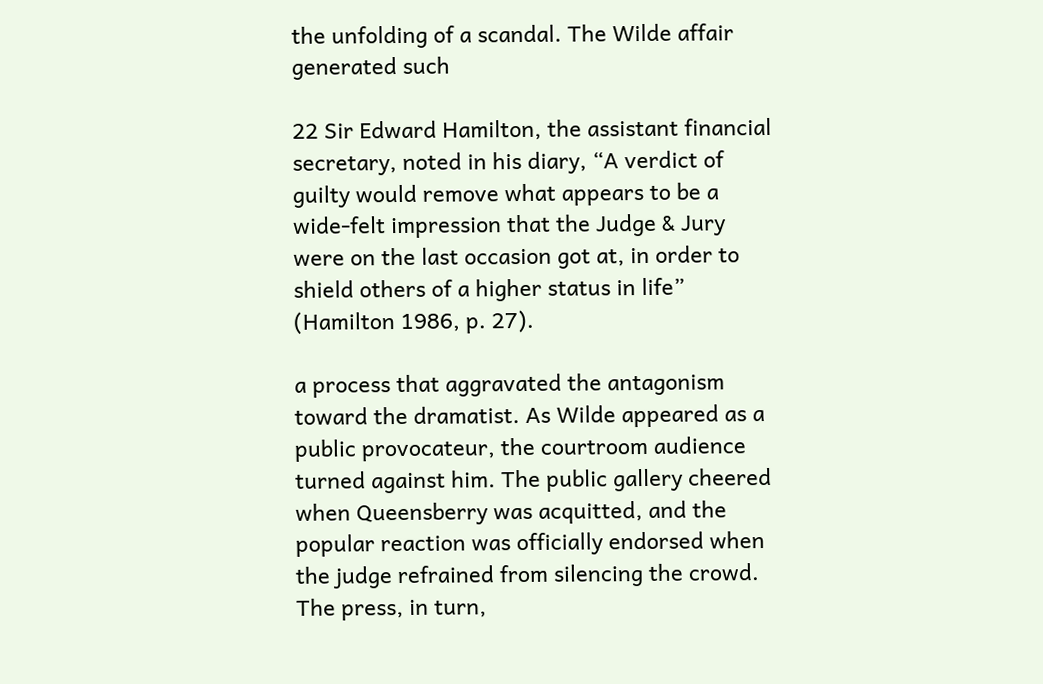the unfolding of a scandal. The Wilde affair generated such

22 Sir Edward Hamilton, the assistant financial secretary, noted in his diary, “A verdict of guilty would remove what appears to be a wide-felt impression that the Judge & Jury were on the last occasion got at, in order to shield others of a higher status in life” (Hamilton 1986, p. 27).

a process that aggravated the antagonism toward the dramatist. As Wilde appeared as a public provocateur, the courtroom audience turned against him. The public gallery cheered when Queensberry was acquitted, and the popular reaction was officially endorsed when the judge refrained from silencing the crowd. The press, in turn,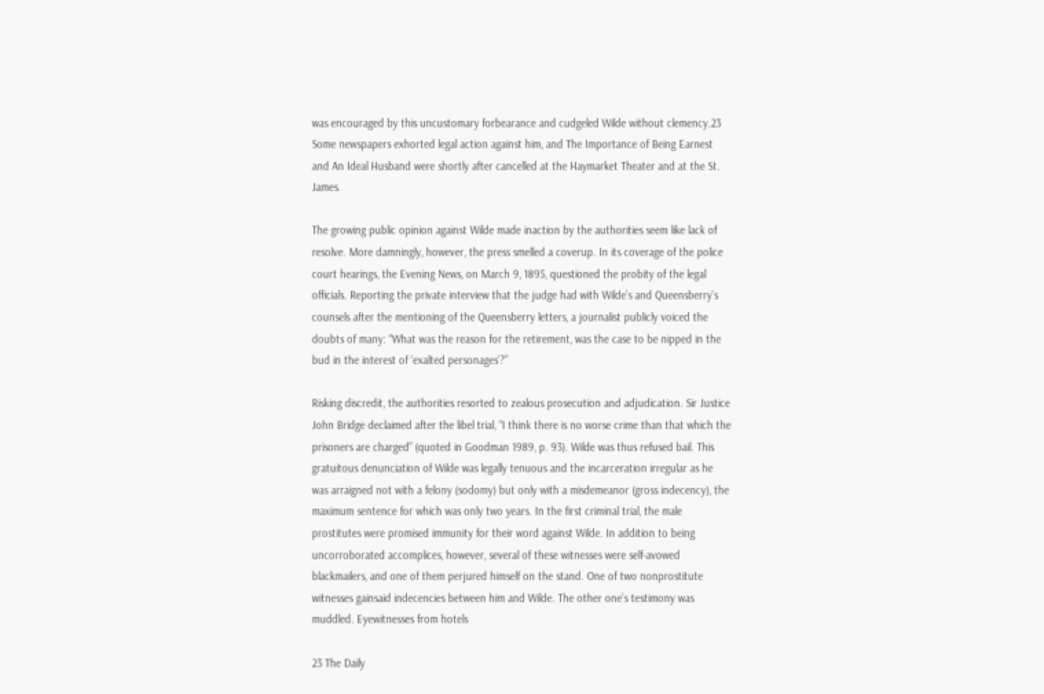was encouraged by this uncustomary forbearance and cudgeled Wilde without clemency.23 Some newspapers exhorted legal action against him, and The Importance of Being Earnest and An Ideal Husband were shortly after cancelled at the Haymarket Theater and at the St. James.

The growing public opinion against Wilde made inaction by the authorities seem like lack of resolve. More damningly, however, the press smelled a coverup. In its coverage of the police court hearings, the Evening News, on March 9, 1895, questioned the probity of the legal officials. Reporting the private interview that the judge had with Wilde’s and Queensberry’s counsels after the mentioning of the Queensberry letters, a journalist publicly voiced the doubts of many: “What was the reason for the retirement, was the case to be nipped in the bud in the interest of ‘exalted personages’?”

Risking discredit, the authorities resorted to zealous prosecution and adjudication. Sir Justice John Bridge declaimed after the libel trial, “I think there is no worse crime than that which the prisoners are charged” (quoted in Goodman 1989, p. 93). Wilde was thus refused bail. This gratuitous denunciation of Wilde was legally tenuous and the incarceration irregular as he was arraigned not with a felony (sodomy) but only with a misdemeanor (gross indecency), the maximum sentence for which was only two years. In the first criminal trial, the male prostitutes were promised immunity for their word against Wilde. In addition to being uncorroborated accomplices, however, several of these witnesses were self-avowed blackmailers, and one of them perjured himself on the stand. One of two nonprostitute witnesses gainsaid indecencies between him and Wilde. The other one’s testimony was muddled. Eyewitnesses from hotels

23 The Daily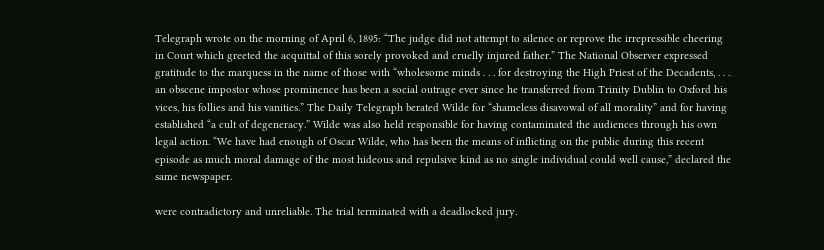Telegraph wrote on the morning of April 6, 1895: “The judge did not attempt to silence or reprove the irrepressible cheering in Court which greeted the acquittal of this sorely provoked and cruelly injured father.” The National Observer expressed gratitude to the marquess in the name of those with “wholesome minds . . . for destroying the High Priest of the Decadents, . . . an obscene impostor whose prominence has been a social outrage ever since he transferred from Trinity Dublin to Oxford his vices, his follies and his vanities.” The Daily Telegraph berated Wilde for “shameless disavowal of all morality” and for having established “a cult of degeneracy.” Wilde was also held responsible for having contaminated the audiences through his own legal action. “We have had enough of Oscar Wilde, who has been the means of inflicting on the public during this recent episode as much moral damage of the most hideous and repulsive kind as no single individual could well cause,” declared the same newspaper.

were contradictory and unreliable. The trial terminated with a deadlocked jury.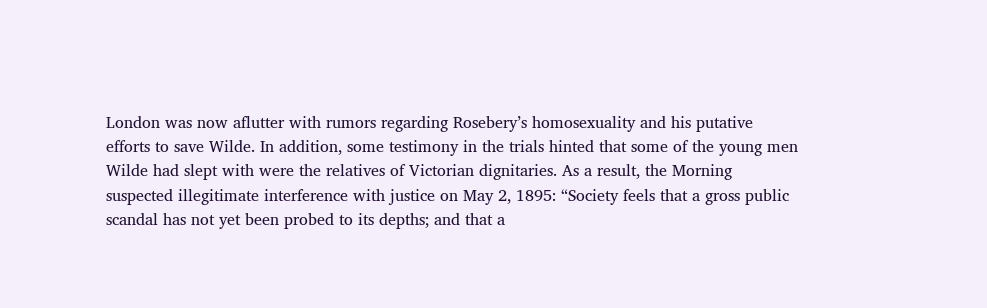London was now aflutter with rumors regarding Rosebery’s homosexuality and his putative efforts to save Wilde. In addition, some testimony in the trials hinted that some of the young men Wilde had slept with were the relatives of Victorian dignitaries. As a result, the Morning suspected illegitimate interference with justice on May 2, 1895: “Society feels that a gross public scandal has not yet been probed to its depths; and that a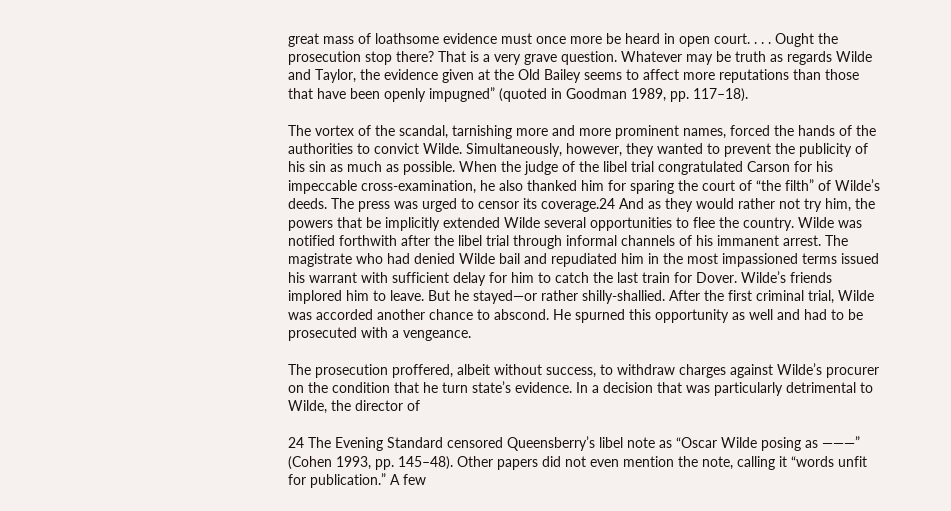great mass of loathsome evidence must once more be heard in open court. . . . Ought the prosecution stop there? That is a very grave question. Whatever may be truth as regards Wilde and Taylor, the evidence given at the Old Bailey seems to affect more reputations than those that have been openly impugned” (quoted in Goodman 1989, pp. 117–18).

The vortex of the scandal, tarnishing more and more prominent names, forced the hands of the authorities to convict Wilde. Simultaneously, however, they wanted to prevent the publicity of his sin as much as possible. When the judge of the libel trial congratulated Carson for his impeccable cross-examination, he also thanked him for sparing the court of “the filth” of Wilde’s deeds. The press was urged to censor its coverage.24 And as they would rather not try him, the powers that be implicitly extended Wilde several opportunities to flee the country. Wilde was notified forthwith after the libel trial through informal channels of his immanent arrest. The magistrate who had denied Wilde bail and repudiated him in the most impassioned terms issued his warrant with sufficient delay for him to catch the last train for Dover. Wilde’s friends implored him to leave. But he stayed—or rather shilly-shallied. After the first criminal trial, Wilde was accorded another chance to abscond. He spurned this opportunity as well and had to be prosecuted with a vengeance.

The prosecution proffered, albeit without success, to withdraw charges against Wilde’s procurer on the condition that he turn state’s evidence. In a decision that was particularly detrimental to Wilde, the director of

24 The Evening Standard censored Queensberry’s libel note as “Oscar Wilde posing as ———” (Cohen 1993, pp. 145–48). Other papers did not even mention the note, calling it “words unfit for publication.” A few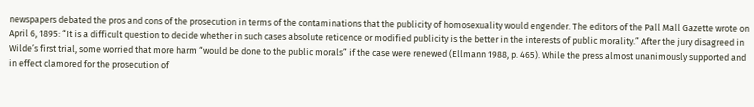newspapers debated the pros and cons of the prosecution in terms of the contaminations that the publicity of homosexuality would engender. The editors of the Pall Mall Gazette wrote on April 6, 1895: “It is a difficult question to decide whether in such cases absolute reticence or modified publicity is the better in the interests of public morality.” After the jury disagreed in Wilde’s first trial, some worried that more harm “would be done to the public morals” if the case were renewed (Ellmann 1988, p. 465). While the press almost unanimously supported and in effect clamored for the prosecution of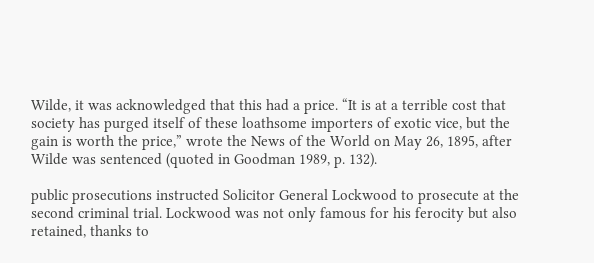Wilde, it was acknowledged that this had a price. “It is at a terrible cost that society has purged itself of these loathsome importers of exotic vice, but the gain is worth the price,” wrote the News of the World on May 26, 1895, after Wilde was sentenced (quoted in Goodman 1989, p. 132).

public prosecutions instructed Solicitor General Lockwood to prosecute at the second criminal trial. Lockwood was not only famous for his ferocity but also retained, thanks to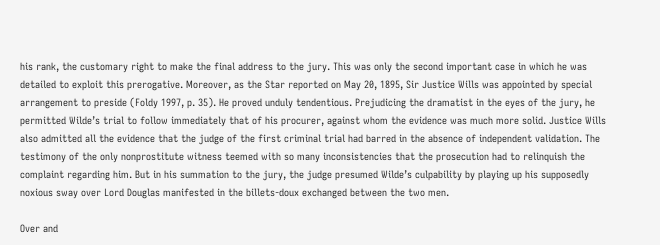his rank, the customary right to make the final address to the jury. This was only the second important case in which he was detailed to exploit this prerogative. Moreover, as the Star reported on May 20, 1895, Sir Justice Wills was appointed by special arrangement to preside (Foldy 1997, p. 35). He proved unduly tendentious. Prejudicing the dramatist in the eyes of the jury, he permitted Wilde’s trial to follow immediately that of his procurer, against whom the evidence was much more solid. Justice Wills also admitted all the evidence that the judge of the first criminal trial had barred in the absence of independent validation. The testimony of the only nonprostitute witness teemed with so many inconsistencies that the prosecution had to relinquish the complaint regarding him. But in his summation to the jury, the judge presumed Wilde’s culpability by playing up his supposedly noxious sway over Lord Douglas manifested in the billets-doux exchanged between the two men.

Over and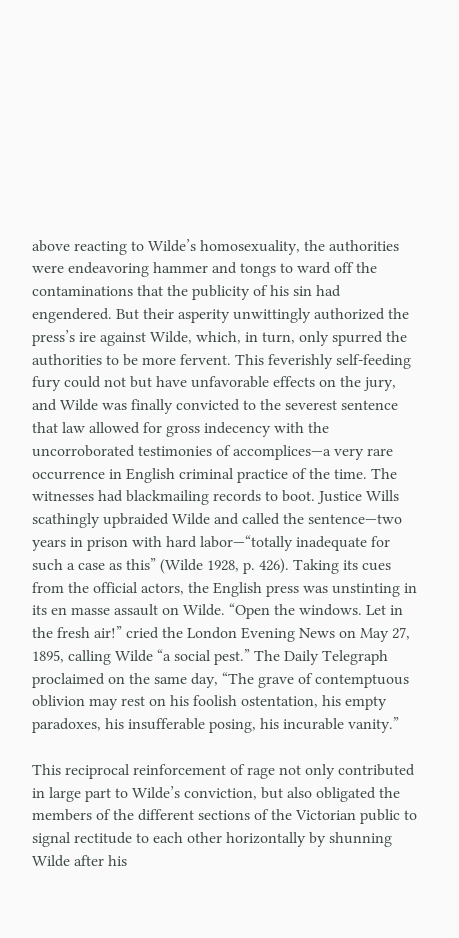above reacting to Wilde’s homosexuality, the authorities were endeavoring hammer and tongs to ward off the contaminations that the publicity of his sin had engendered. But their asperity unwittingly authorized the press’s ire against Wilde, which, in turn, only spurred the authorities to be more fervent. This feverishly self-feeding fury could not but have unfavorable effects on the jury, and Wilde was finally convicted to the severest sentence that law allowed for gross indecency with the uncorroborated testimonies of accomplices—a very rare occurrence in English criminal practice of the time. The witnesses had blackmailing records to boot. Justice Wills scathingly upbraided Wilde and called the sentence—two years in prison with hard labor—“totally inadequate for such a case as this” (Wilde 1928, p. 426). Taking its cues from the official actors, the English press was unstinting in its en masse assault on Wilde. “Open the windows. Let in the fresh air!” cried the London Evening News on May 27, 1895, calling Wilde “a social pest.” The Daily Telegraph proclaimed on the same day, “The grave of contemptuous oblivion may rest on his foolish ostentation, his empty paradoxes, his insufferable posing, his incurable vanity.”

This reciprocal reinforcement of rage not only contributed in large part to Wilde’s conviction, but also obligated the members of the different sections of the Victorian public to signal rectitude to each other horizontally by shunning Wilde after his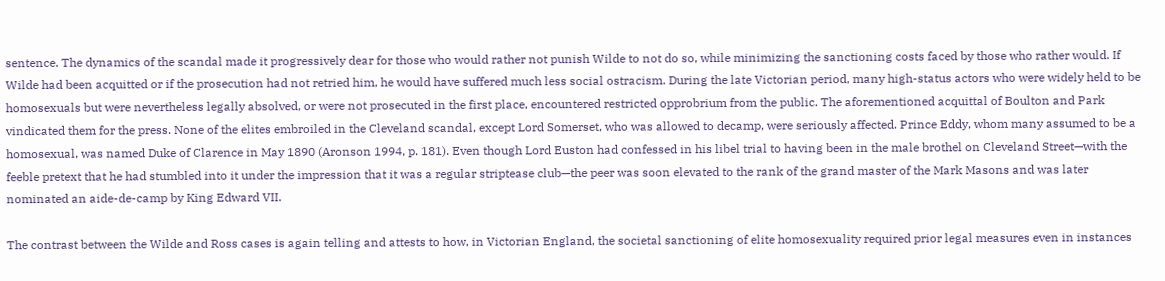sentence. The dynamics of the scandal made it progressively dear for those who would rather not punish Wilde to not do so, while minimizing the sanctioning costs faced by those who rather would. If Wilde had been acquitted or if the prosecution had not retried him, he would have suffered much less social ostracism. During the late Victorian period, many high-status actors who were widely held to be homosexuals but were nevertheless legally absolved, or were not prosecuted in the first place, encountered restricted opprobrium from the public. The aforementioned acquittal of Boulton and Park vindicated them for the press. None of the elites embroiled in the Cleveland scandal, except Lord Somerset, who was allowed to decamp, were seriously affected. Prince Eddy, whom many assumed to be a homosexual, was named Duke of Clarence in May 1890 (Aronson 1994, p. 181). Even though Lord Euston had confessed in his libel trial to having been in the male brothel on Cleveland Street—with the feeble pretext that he had stumbled into it under the impression that it was a regular striptease club—the peer was soon elevated to the rank of the grand master of the Mark Masons and was later nominated an aide-de-camp by King Edward VII.

The contrast between the Wilde and Ross cases is again telling and attests to how, in Victorian England, the societal sanctioning of elite homosexuality required prior legal measures even in instances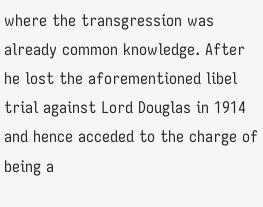where the transgression was already common knowledge. After he lost the aforementioned libel trial against Lord Douglas in 1914 and hence acceded to the charge of being a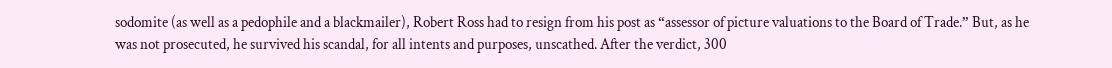sodomite (as well as a pedophile and a blackmailer), Robert Ross had to resign from his post as “assessor of picture valuations to the Board of Trade.” But, as he was not prosecuted, he survived his scandal, for all intents and purposes, unscathed. After the verdict, 300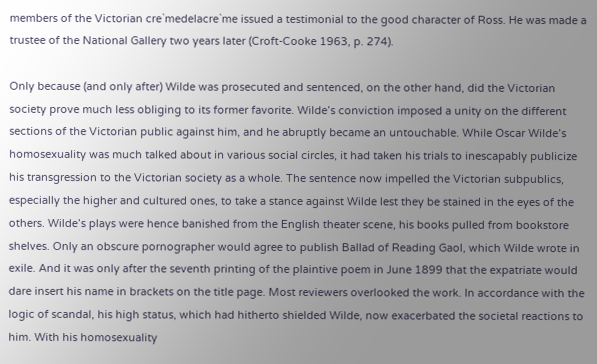members of the Victorian cre`medelacre`me issued a testimonial to the good character of Ross. He was made a trustee of the National Gallery two years later (Croft-Cooke 1963, p. 274).

Only because (and only after) Wilde was prosecuted and sentenced, on the other hand, did the Victorian society prove much less obliging to its former favorite. Wilde’s conviction imposed a unity on the different sections of the Victorian public against him, and he abruptly became an untouchable. While Oscar Wilde’s homosexuality was much talked about in various social circles, it had taken his trials to inescapably publicize his transgression to the Victorian society as a whole. The sentence now impelled the Victorian subpublics, especially the higher and cultured ones, to take a stance against Wilde lest they be stained in the eyes of the others. Wilde’s plays were hence banished from the English theater scene, his books pulled from bookstore shelves. Only an obscure pornographer would agree to publish Ballad of Reading Gaol, which Wilde wrote in exile. And it was only after the seventh printing of the plaintive poem in June 1899 that the expatriate would dare insert his name in brackets on the title page. Most reviewers overlooked the work. In accordance with the logic of scandal, his high status, which had hitherto shielded Wilde, now exacerbated the societal reactions to him. With his homosexuality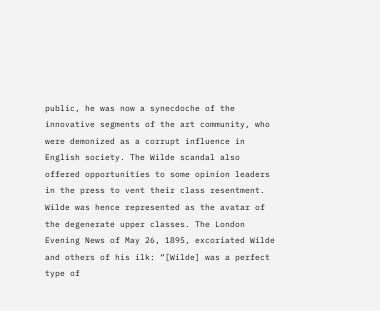public, he was now a synecdoche of the innovative segments of the art community, who were demonized as a corrupt influence in English society. The Wilde scandal also offered opportunities to some opinion leaders in the press to vent their class resentment. Wilde was hence represented as the avatar of the degenerate upper classes. The London Evening News of May 26, 1895, excoriated Wilde and others of his ilk: “[Wilde] was a perfect type of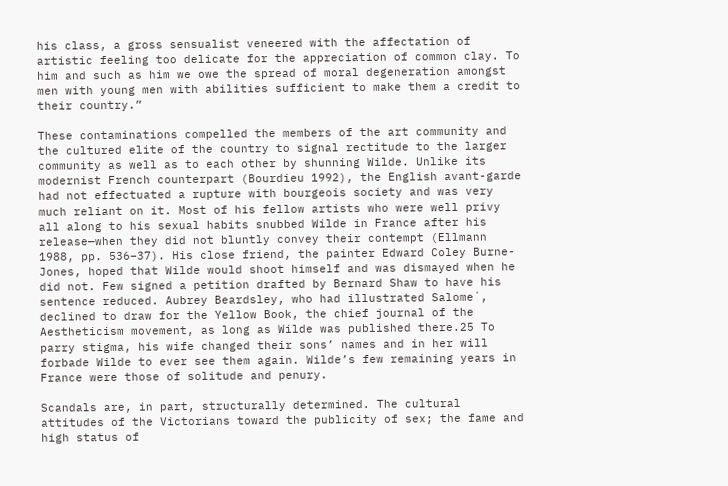his class, a gross sensualist veneered with the affectation of artistic feeling too delicate for the appreciation of common clay. To him and such as him we owe the spread of moral degeneration amongst men with young men with abilities sufficient to make them a credit to their country.”

These contaminations compelled the members of the art community and the cultured elite of the country to signal rectitude to the larger community as well as to each other by shunning Wilde. Unlike its modernist French counterpart (Bourdieu 1992), the English avant-garde had not effectuated a rupture with bourgeois society and was very much reliant on it. Most of his fellow artists who were well privy all along to his sexual habits snubbed Wilde in France after his release—when they did not bluntly convey their contempt (Ellmann 1988, pp. 536–37). His close friend, the painter Edward Coley Burne-Jones, hoped that Wilde would shoot himself and was dismayed when he did not. Few signed a petition drafted by Bernard Shaw to have his sentence reduced. Aubrey Beardsley, who had illustrated Salome´, declined to draw for the Yellow Book, the chief journal of the Aestheticism movement, as long as Wilde was published there.25 To parry stigma, his wife changed their sons’ names and in her will forbade Wilde to ever see them again. Wilde’s few remaining years in France were those of solitude and penury.

Scandals are, in part, structurally determined. The cultural attitudes of the Victorians toward the publicity of sex; the fame and high status of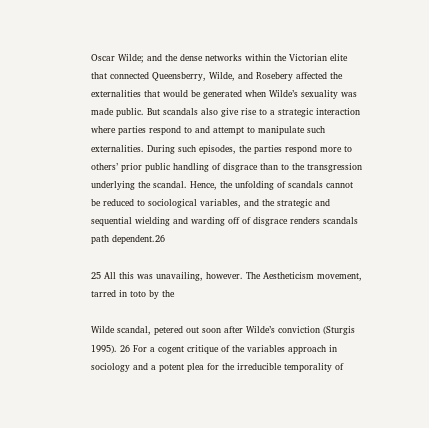Oscar Wilde; and the dense networks within the Victorian elite that connected Queensberry, Wilde, and Rosebery affected the externalities that would be generated when Wilde’s sexuality was made public. But scandals also give rise to a strategic interaction where parties respond to and attempt to manipulate such externalities. During such episodes, the parties respond more to others’ prior public handling of disgrace than to the transgression underlying the scandal. Hence, the unfolding of scandals cannot be reduced to sociological variables, and the strategic and sequential wielding and warding off of disgrace renders scandals path dependent.26

25 All this was unavailing, however. The Aestheticism movement, tarred in toto by the

Wilde scandal, petered out soon after Wilde’s conviction (Sturgis 1995). 26 For a cogent critique of the variables approach in sociology and a potent plea for the irreducible temporality of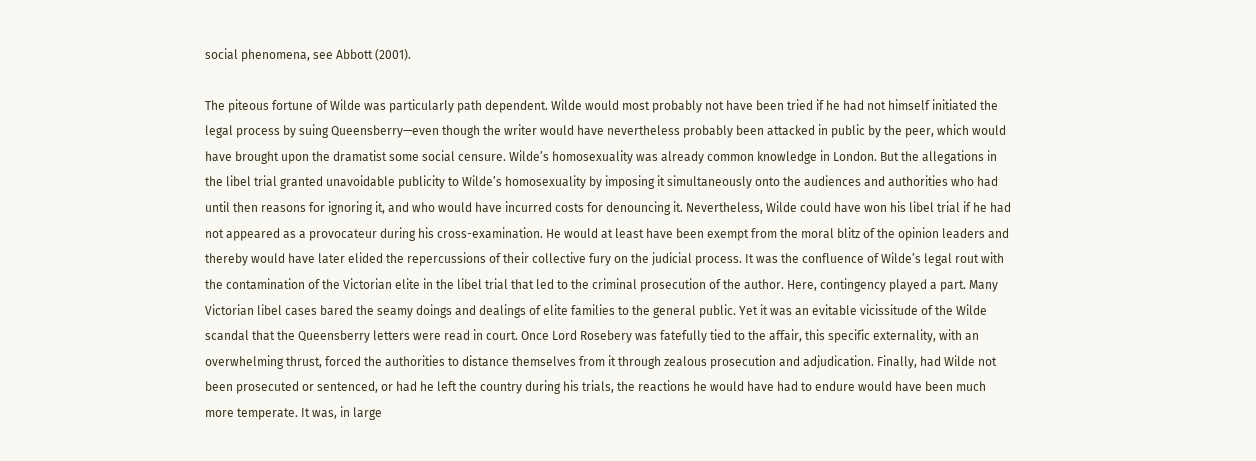social phenomena, see Abbott (2001).

The piteous fortune of Wilde was particularly path dependent. Wilde would most probably not have been tried if he had not himself initiated the legal process by suing Queensberry—even though the writer would have nevertheless probably been attacked in public by the peer, which would have brought upon the dramatist some social censure. Wilde’s homosexuality was already common knowledge in London. But the allegations in the libel trial granted unavoidable publicity to Wilde’s homosexuality by imposing it simultaneously onto the audiences and authorities who had until then reasons for ignoring it, and who would have incurred costs for denouncing it. Nevertheless, Wilde could have won his libel trial if he had not appeared as a provocateur during his cross-examination. He would at least have been exempt from the moral blitz of the opinion leaders and thereby would have later elided the repercussions of their collective fury on the judicial process. It was the confluence of Wilde’s legal rout with the contamination of the Victorian elite in the libel trial that led to the criminal prosecution of the author. Here, contingency played a part. Many Victorian libel cases bared the seamy doings and dealings of elite families to the general public. Yet it was an evitable vicissitude of the Wilde scandal that the Queensberry letters were read in court. Once Lord Rosebery was fatefully tied to the affair, this specific externality, with an overwhelming thrust, forced the authorities to distance themselves from it through zealous prosecution and adjudication. Finally, had Wilde not been prosecuted or sentenced, or had he left the country during his trials, the reactions he would have had to endure would have been much more temperate. It was, in large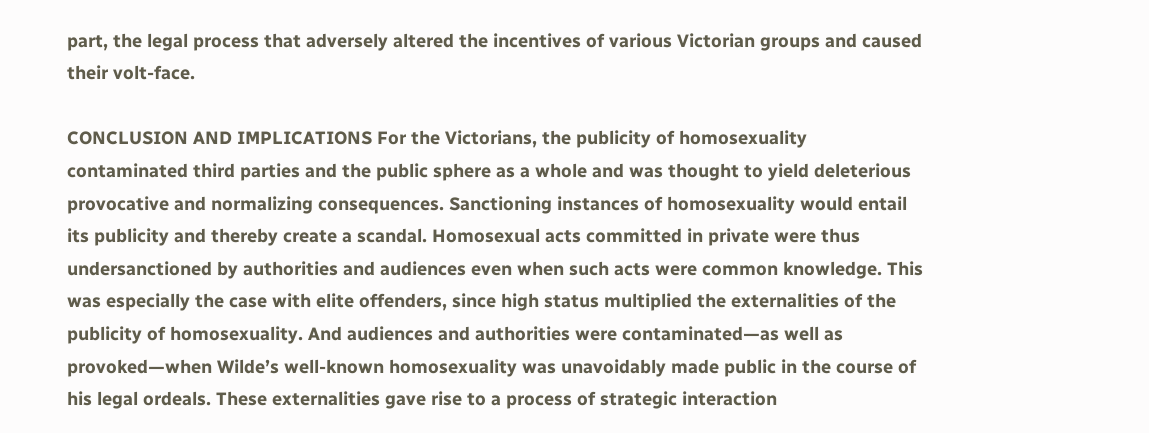part, the legal process that adversely altered the incentives of various Victorian groups and caused their volt-face.

CONCLUSION AND IMPLICATIONS For the Victorians, the publicity of homosexuality contaminated third parties and the public sphere as a whole and was thought to yield deleterious provocative and normalizing consequences. Sanctioning instances of homosexuality would entail its publicity and thereby create a scandal. Homosexual acts committed in private were thus undersanctioned by authorities and audiences even when such acts were common knowledge. This was especially the case with elite offenders, since high status multiplied the externalities of the publicity of homosexuality. And audiences and authorities were contaminated—as well as provoked—when Wilde’s well-known homosexuality was unavoidably made public in the course of his legal ordeals. These externalities gave rise to a process of strategic interaction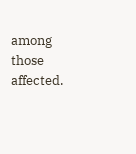among those affected.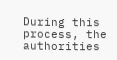During this process, the authorities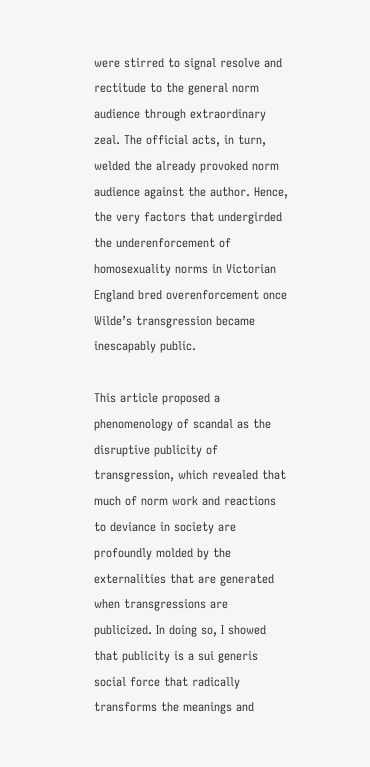were stirred to signal resolve and rectitude to the general norm audience through extraordinary zeal. The official acts, in turn, welded the already provoked norm audience against the author. Hence, the very factors that undergirded the underenforcement of homosexuality norms in Victorian England bred overenforcement once Wilde’s transgression became inescapably public.

This article proposed a phenomenology of scandal as the disruptive publicity of transgression, which revealed that much of norm work and reactions to deviance in society are profoundly molded by the externalities that are generated when transgressions are publicized. In doing so, I showed that publicity is a sui generis social force that radically transforms the meanings and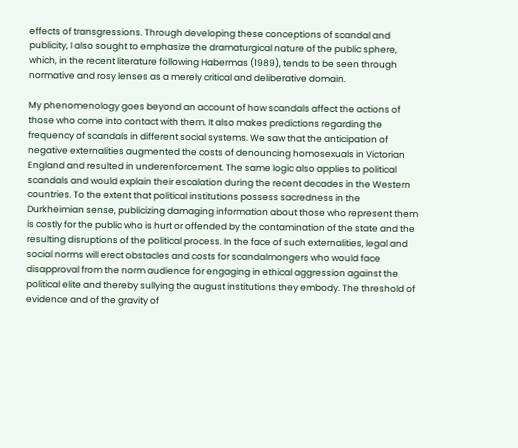effects of transgressions. Through developing these conceptions of scandal and publicity, I also sought to emphasize the dramaturgical nature of the public sphere, which, in the recent literature following Habermas (1989), tends to be seen through normative and rosy lenses as a merely critical and deliberative domain.

My phenomenology goes beyond an account of how scandals affect the actions of those who come into contact with them. It also makes predictions regarding the frequency of scandals in different social systems. We saw that the anticipation of negative externalities augmented the costs of denouncing homosexuals in Victorian England and resulted in underenforcement. The same logic also applies to political scandals and would explain their escalation during the recent decades in the Western countries. To the extent that political institutions possess sacredness in the Durkheimian sense, publicizing damaging information about those who represent them is costly for the public who is hurt or offended by the contamination of the state and the resulting disruptions of the political process. In the face of such externalities, legal and social norms will erect obstacles and costs for scandalmongers who would face disapproval from the norm audience for engaging in ethical aggression against the political elite and thereby sullying the august institutions they embody. The threshold of evidence and of the gravity of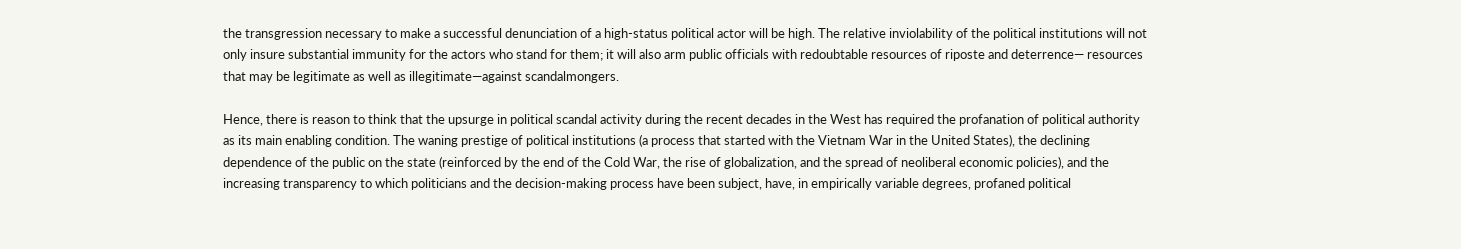the transgression necessary to make a successful denunciation of a high-status political actor will be high. The relative inviolability of the political institutions will not only insure substantial immunity for the actors who stand for them; it will also arm public officials with redoubtable resources of riposte and deterrence— resources that may be legitimate as well as illegitimate—against scandalmongers.

Hence, there is reason to think that the upsurge in political scandal activity during the recent decades in the West has required the profanation of political authority as its main enabling condition. The waning prestige of political institutions (a process that started with the Vietnam War in the United States), the declining dependence of the public on the state (reinforced by the end of the Cold War, the rise of globalization, and the spread of neoliberal economic policies), and the increasing transparency to which politicians and the decision-making process have been subject, have, in empirically variable degrees, profaned political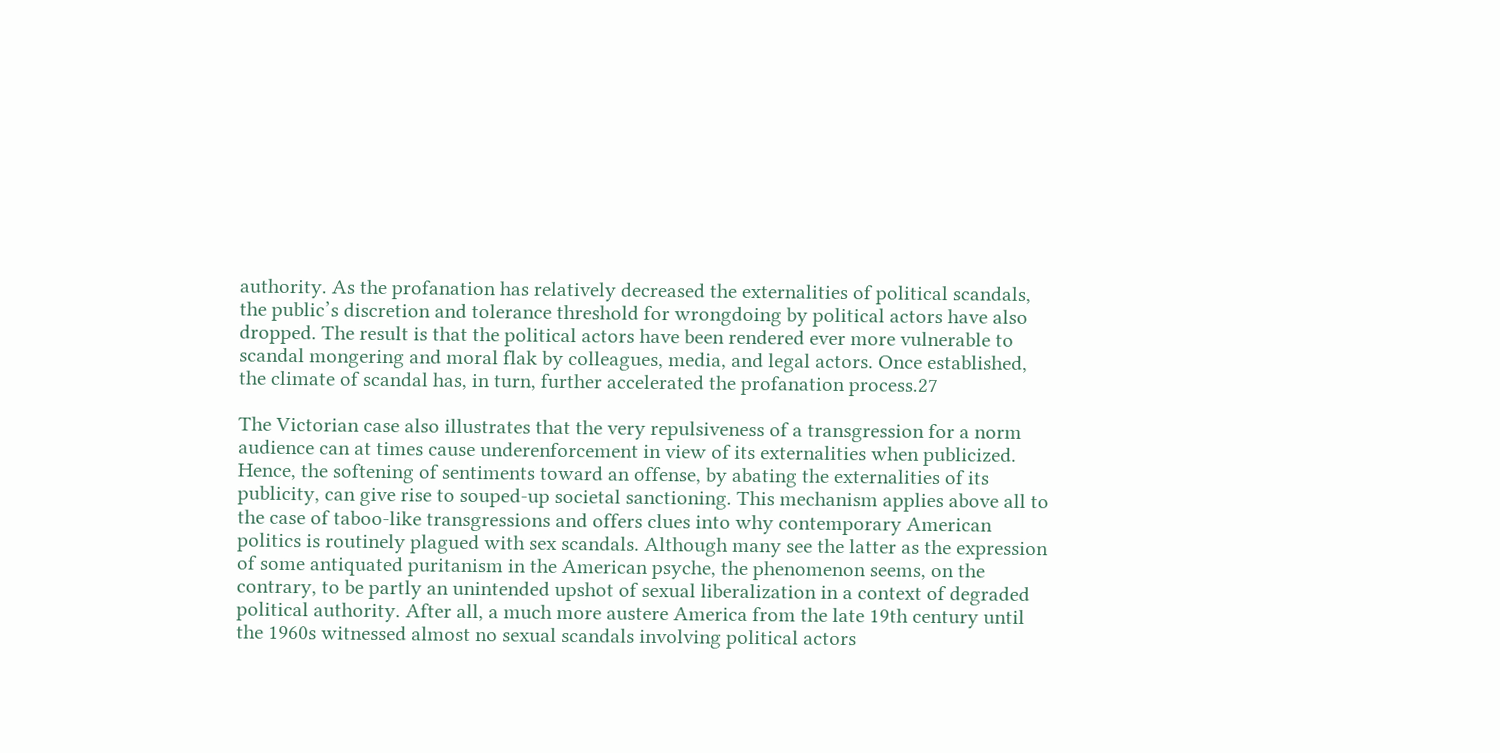authority. As the profanation has relatively decreased the externalities of political scandals, the public’s discretion and tolerance threshold for wrongdoing by political actors have also dropped. The result is that the political actors have been rendered ever more vulnerable to scandal mongering and moral flak by colleagues, media, and legal actors. Once established, the climate of scandal has, in turn, further accelerated the profanation process.27

The Victorian case also illustrates that the very repulsiveness of a transgression for a norm audience can at times cause underenforcement in view of its externalities when publicized. Hence, the softening of sentiments toward an offense, by abating the externalities of its publicity, can give rise to souped-up societal sanctioning. This mechanism applies above all to the case of taboo-like transgressions and offers clues into why contemporary American politics is routinely plagued with sex scandals. Although many see the latter as the expression of some antiquated puritanism in the American psyche, the phenomenon seems, on the contrary, to be partly an unintended upshot of sexual liberalization in a context of degraded political authority. After all, a much more austere America from the late 19th century until the 1960s witnessed almost no sexual scandals involving political actors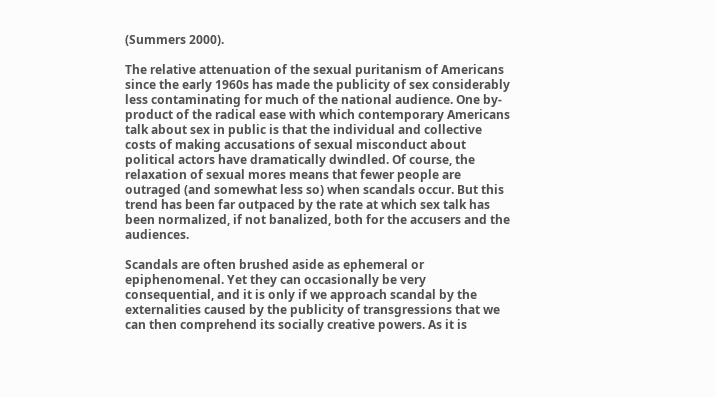(Summers 2000).

The relative attenuation of the sexual puritanism of Americans since the early 1960s has made the publicity of sex considerably less contaminating for much of the national audience. One by-product of the radical ease with which contemporary Americans talk about sex in public is that the individual and collective costs of making accusations of sexual misconduct about political actors have dramatically dwindled. Of course, the relaxation of sexual mores means that fewer people are outraged (and somewhat less so) when scandals occur. But this trend has been far outpaced by the rate at which sex talk has been normalized, if not banalized, both for the accusers and the audiences.

Scandals are often brushed aside as ephemeral or epiphenomenal. Yet they can occasionally be very consequential, and it is only if we approach scandal by the externalities caused by the publicity of transgressions that we can then comprehend its socially creative powers. As it is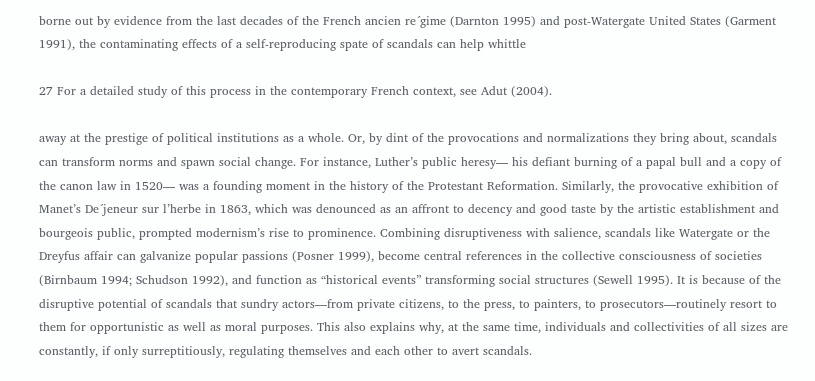borne out by evidence from the last decades of the French ancien re´gime (Darnton 1995) and post-Watergate United States (Garment 1991), the contaminating effects of a self-reproducing spate of scandals can help whittle

27 For a detailed study of this process in the contemporary French context, see Adut (2004).

away at the prestige of political institutions as a whole. Or, by dint of the provocations and normalizations they bring about, scandals can transform norms and spawn social change. For instance, Luther’s public heresy— his defiant burning of a papal bull and a copy of the canon law in 1520— was a founding moment in the history of the Protestant Reformation. Similarly, the provocative exhibition of Manet’s De´jeneur sur l’herbe in 1863, which was denounced as an affront to decency and good taste by the artistic establishment and bourgeois public, prompted modernism’s rise to prominence. Combining disruptiveness with salience, scandals like Watergate or the Dreyfus affair can galvanize popular passions (Posner 1999), become central references in the collective consciousness of societies (Birnbaum 1994; Schudson 1992), and function as “historical events” transforming social structures (Sewell 1995). It is because of the disruptive potential of scandals that sundry actors—from private citizens, to the press, to painters, to prosecutors—routinely resort to them for opportunistic as well as moral purposes. This also explains why, at the same time, individuals and collectivities of all sizes are constantly, if only surreptitiously, regulating themselves and each other to avert scandals.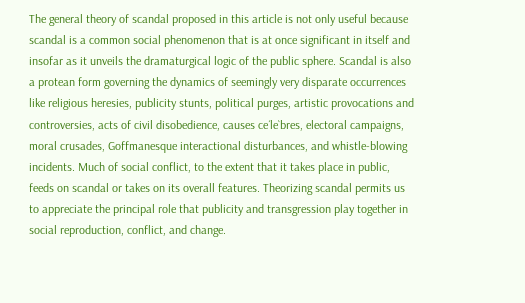The general theory of scandal proposed in this article is not only useful because scandal is a common social phenomenon that is at once significant in itself and insofar as it unveils the dramaturgical logic of the public sphere. Scandal is also a protean form governing the dynamics of seemingly very disparate occurrences like religious heresies, publicity stunts, political purges, artistic provocations and controversies, acts of civil disobedience, causes ce´le`bres, electoral campaigns, moral crusades, Goffmanesque interactional disturbances, and whistle-blowing incidents. Much of social conflict, to the extent that it takes place in public, feeds on scandal or takes on its overall features. Theorizing scandal permits us to appreciate the principal role that publicity and transgression play together in social reproduction, conflict, and change.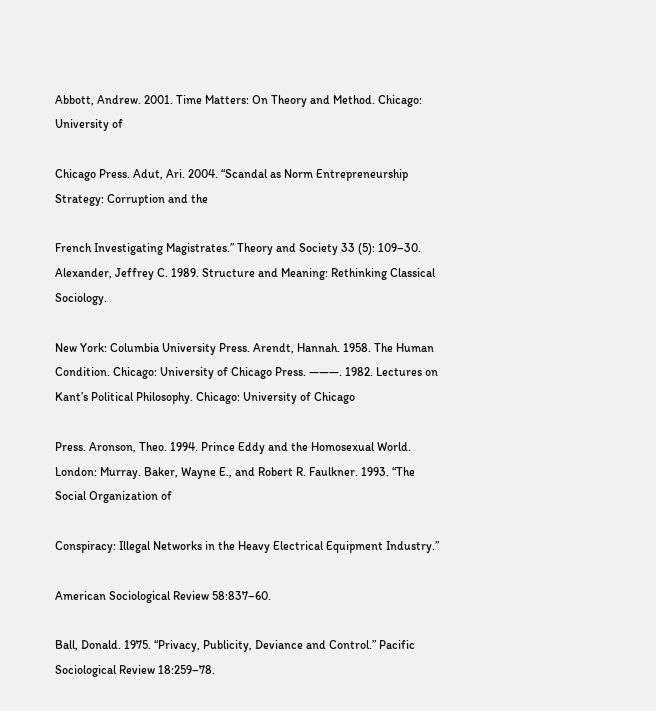Abbott, Andrew. 2001. Time Matters: On Theory and Method. Chicago: University of

Chicago Press. Adut, Ari. 2004. “Scandal as Norm Entrepreneurship Strategy: Corruption and the

French Investigating Magistrates.” Theory and Society 33 (5): 109–30. Alexander, Jeffrey C. 1989. Structure and Meaning: Rethinking Classical Sociology.

New York: Columbia University Press. Arendt, Hannah. 1958. The Human Condition. Chicago: University of Chicago Press. ———. 1982. Lectures on Kant’s Political Philosophy. Chicago: University of Chicago

Press. Aronson, Theo. 1994. Prince Eddy and the Homosexual World. London: Murray. Baker, Wayne E., and Robert R. Faulkner. 1993. “The Social Organization of

Conspiracy: Illegal Networks in the Heavy Electrical Equipment Industry.”

American Sociological Review 58:837–60.

Ball, Donald. 1975. “Privacy, Publicity, Deviance and Control.” Pacific Sociological Review 18:259–78.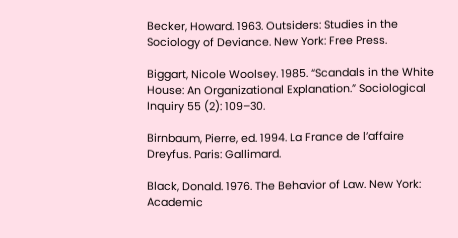Becker, Howard. 1963. Outsiders: Studies in the Sociology of Deviance. New York: Free Press.

Biggart, Nicole Woolsey. 1985. “Scandals in the White House: An Organizational Explanation.” Sociological Inquiry 55 (2): 109–30.

Birnbaum, Pierre, ed. 1994. La France de l’affaire Dreyfus. Paris: Gallimard.

Black, Donald. 1976. The Behavior of Law. New York: Academic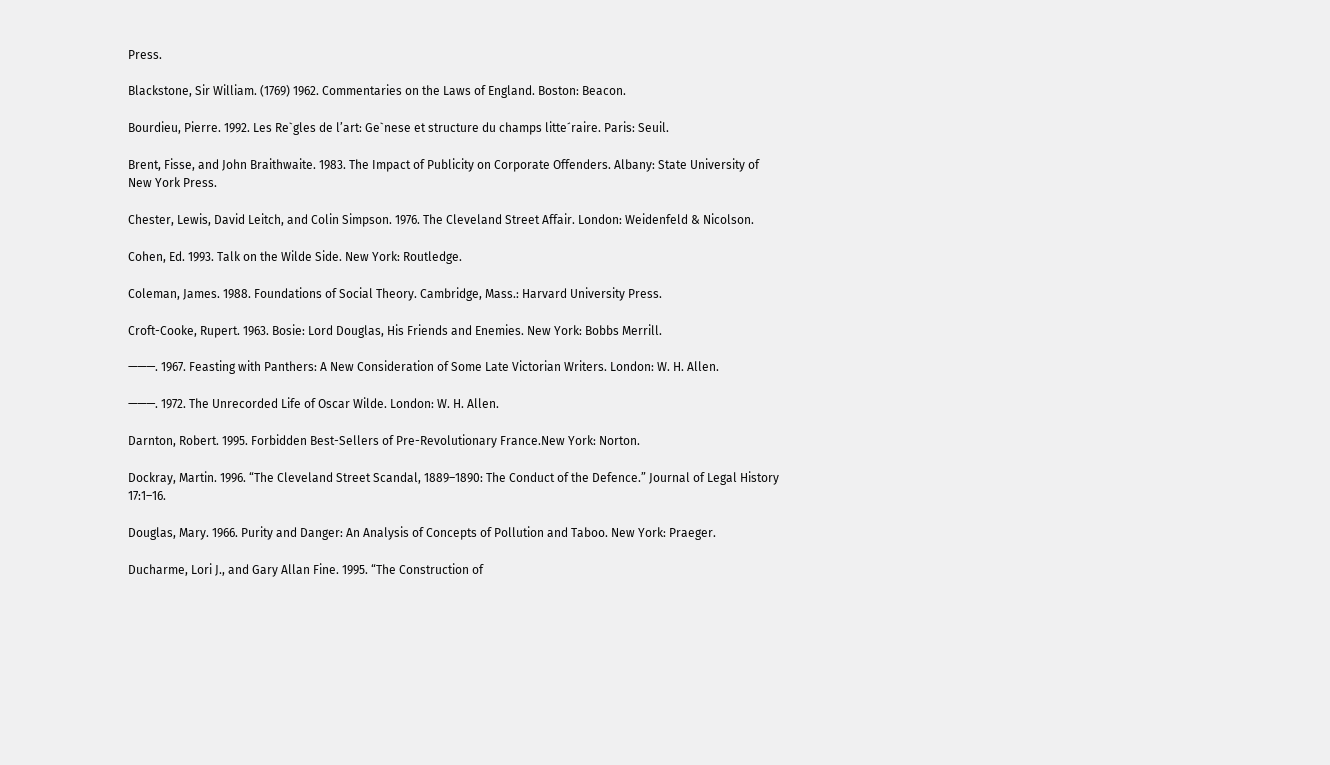Press.

Blackstone, Sir William. (1769) 1962. Commentaries on the Laws of England. Boston: Beacon.

Bourdieu, Pierre. 1992. Les Re`gles de l’art: Ge`nese et structure du champs litte´raire. Paris: Seuil.

Brent, Fisse, and John Braithwaite. 1983. The Impact of Publicity on Corporate Offenders. Albany: State University of New York Press.

Chester, Lewis, David Leitch, and Colin Simpson. 1976. The Cleveland Street Affair. London: Weidenfeld & Nicolson.

Cohen, Ed. 1993. Talk on the Wilde Side. New York: Routledge.

Coleman, James. 1988. Foundations of Social Theory. Cambridge, Mass.: Harvard University Press.

Croft-Cooke, Rupert. 1963. Bosie: Lord Douglas, His Friends and Enemies. New York: Bobbs Merrill.

———. 1967. Feasting with Panthers: A New Consideration of Some Late Victorian Writers. London: W. H. Allen.

———. 1972. The Unrecorded Life of Oscar Wilde. London: W. H. Allen.

Darnton, Robert. 1995. Forbidden Best-Sellers of Pre-Revolutionary France.New York: Norton.

Dockray, Martin. 1996. “The Cleveland Street Scandal, 1889–1890: The Conduct of the Defence.” Journal of Legal History 17:1–16.

Douglas, Mary. 1966. Purity and Danger: An Analysis of Concepts of Pollution and Taboo. New York: Praeger.

Ducharme, Lori J., and Gary Allan Fine. 1995. “The Construction of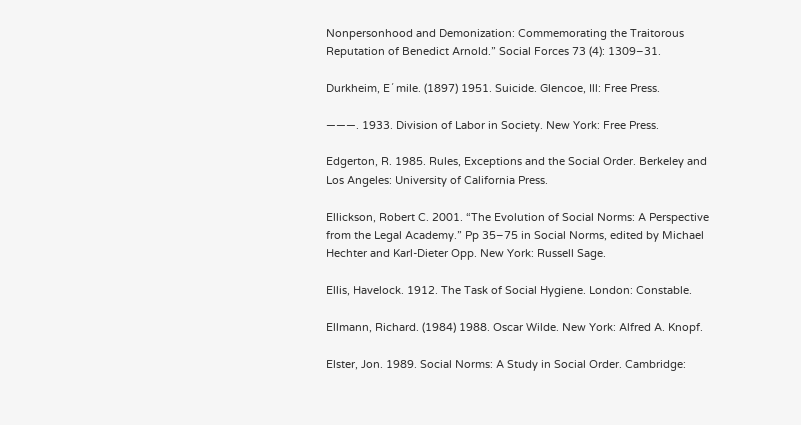Nonpersonhood and Demonization: Commemorating the Traitorous Reputation of Benedict Arnold.” Social Forces 73 (4): 1309–31.

Durkheim, E´ mile. (1897) 1951. Suicide. Glencoe, Ill: Free Press.

———. 1933. Division of Labor in Society. New York: Free Press.

Edgerton, R. 1985. Rules, Exceptions and the Social Order. Berkeley and Los Angeles: University of California Press.

Ellickson, Robert C. 2001. “The Evolution of Social Norms: A Perspective from the Legal Academy.” Pp 35–75 in Social Norms, edited by Michael Hechter and Karl-Dieter Opp. New York: Russell Sage.

Ellis, Havelock. 1912. The Task of Social Hygiene. London: Constable.

Ellmann, Richard. (1984) 1988. Oscar Wilde. New York: Alfred A. Knopf.

Elster, Jon. 1989. Social Norms: A Study in Social Order. Cambridge: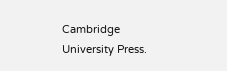Cambridge University Press.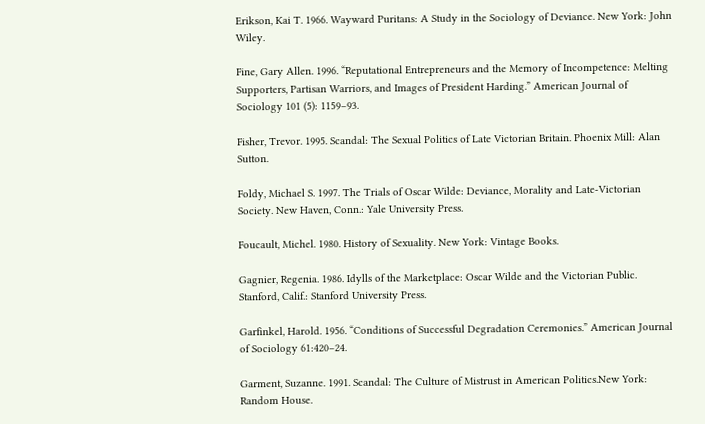Erikson, Kai T. 1966. Wayward Puritans: A Study in the Sociology of Deviance. New York: John Wiley.

Fine, Gary Allen. 1996. “Reputational Entrepreneurs and the Memory of Incompetence: Melting Supporters, Partisan Warriors, and Images of President Harding.” American Journal of Sociology 101 (5): 1159–93.

Fisher, Trevor. 1995. Scandal: The Sexual Politics of Late Victorian Britain. Phoenix Mill: Alan Sutton.

Foldy, Michael S. 1997. The Trials of Oscar Wilde: Deviance, Morality and Late-Victorian Society. New Haven, Conn.: Yale University Press.

Foucault, Michel. 1980. History of Sexuality. New York: Vintage Books.

Gagnier, Regenia. 1986. Idylls of the Marketplace: Oscar Wilde and the Victorian Public. Stanford, Calif.: Stanford University Press.

Garfinkel, Harold. 1956. “Conditions of Successful Degradation Ceremonies.” American Journal of Sociology 61:420–24.

Garment, Suzanne. 1991. Scandal: The Culture of Mistrust in American Politics.New York: Random House.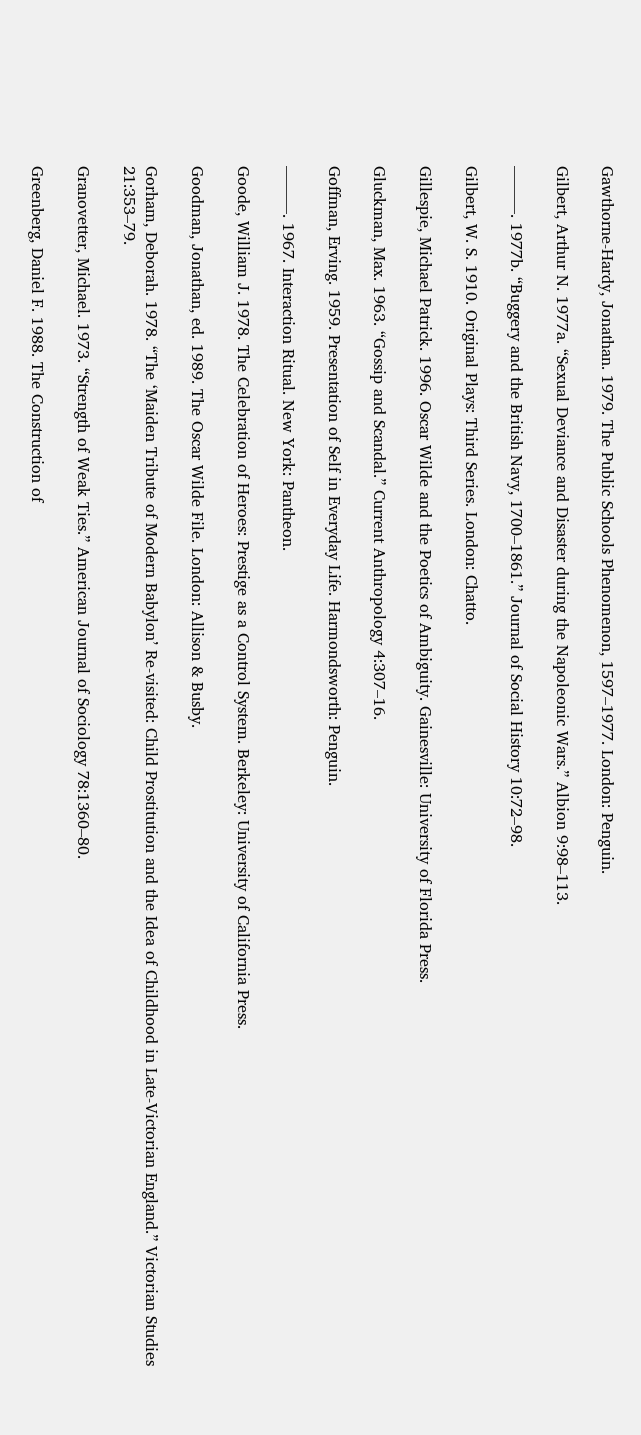Gawthorne-Hardy, Jonathan. 1979. The Public Schools Phenomenon, 1597–1977. London: Penguin.

Gilbert, Arthur N. 1977a. “Sexual Deviance and Disaster during the Napoleonic Wars.” Albion 9:98–113.

———. 1977b. “Buggery and the British Navy, 1700–1861.” Journal of Social History 10:72–98.

Gilbert, W. S. 1910. Original Plays: Third Series. London: Chatto.

Gillespie, Michael Patrick. 1996. Oscar Wilde and the Poetics of Ambiguity. Gainesville: University of Florida Press.

Gluckman, Max. 1963. “Gossip and Scandal.” Current Anthropology 4:307–16.

Goffman, Erving. 1959. Presentation of Self in Everyday Life. Harmondsworth: Penguin.

———. 1967. Interaction Ritual. New York: Pantheon.

Goode, William J. 1978. The Celebration of Heroes: Prestige as a Control System. Berkeley: University of California Press.

Goodman, Jonathan, ed. 1989. The Oscar Wilde File. London: Allison & Busby.

Gorham, Deborah. 1978. “The ‘Maiden Tribute of Modern Babylon’ Re-visited: Child Prostitution and the Idea of Childhood in Late-Victorian England.” Victorian Studies 21:353–79.

Granovetter, Michael. 1973. “Strength of Weak Ties.” American Journal of Sociology 78:1360–80.

Greenberg, Daniel F. 1988. The Construction of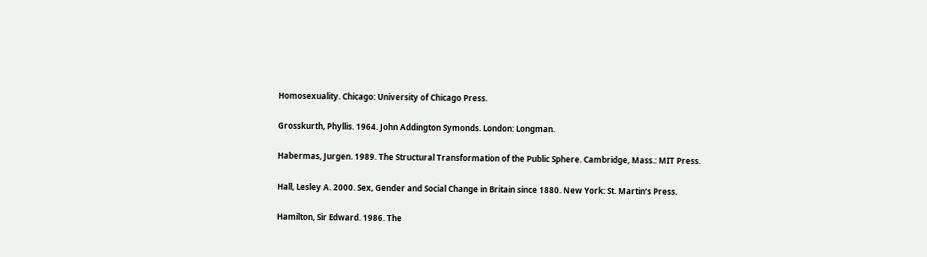Homosexuality. Chicago: University of Chicago Press.

Grosskurth, Phyllis. 1964. John Addington Symonds. London: Longman.

Habermas, Jurgen. 1989. The Structural Transformation of the Public Sphere. Cambridge, Mass.: MIT Press.

Hall, Lesley A. 2000. Sex, Gender and Social Change in Britain since 1880. New York: St. Martin’s Press.

Hamilton, Sir Edward. 1986. The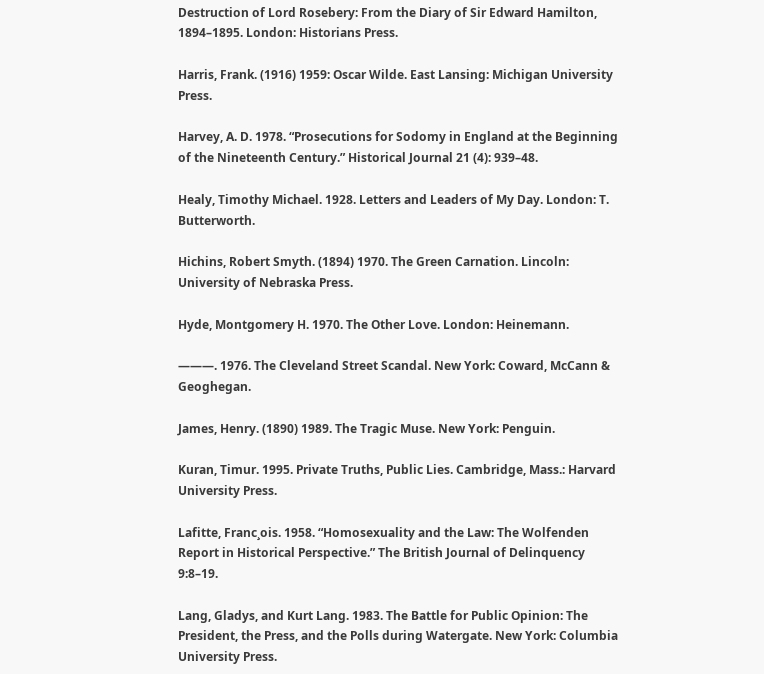Destruction of Lord Rosebery: From the Diary of Sir Edward Hamilton, 1894–1895. London: Historians Press.

Harris, Frank. (1916) 1959: Oscar Wilde. East Lansing: Michigan University Press.

Harvey, A. D. 1978. “Prosecutions for Sodomy in England at the Beginning of the Nineteenth Century.” Historical Journal 21 (4): 939–48.

Healy, Timothy Michael. 1928. Letters and Leaders of My Day. London: T. Butterworth.

Hichins, Robert Smyth. (1894) 1970. The Green Carnation. Lincoln: University of Nebraska Press.

Hyde, Montgomery H. 1970. The Other Love. London: Heinemann.

———. 1976. The Cleveland Street Scandal. New York: Coward, McCann & Geoghegan.

James, Henry. (1890) 1989. The Tragic Muse. New York: Penguin.

Kuran, Timur. 1995. Private Truths, Public Lies. Cambridge, Mass.: Harvard University Press.

Lafitte, Franc¸ois. 1958. “Homosexuality and the Law: The Wolfenden Report in Historical Perspective.” The British Journal of Delinquency 9:8–19.

Lang, Gladys, and Kurt Lang. 1983. The Battle for Public Opinion: The President, the Press, and the Polls during Watergate. New York: Columbia University Press.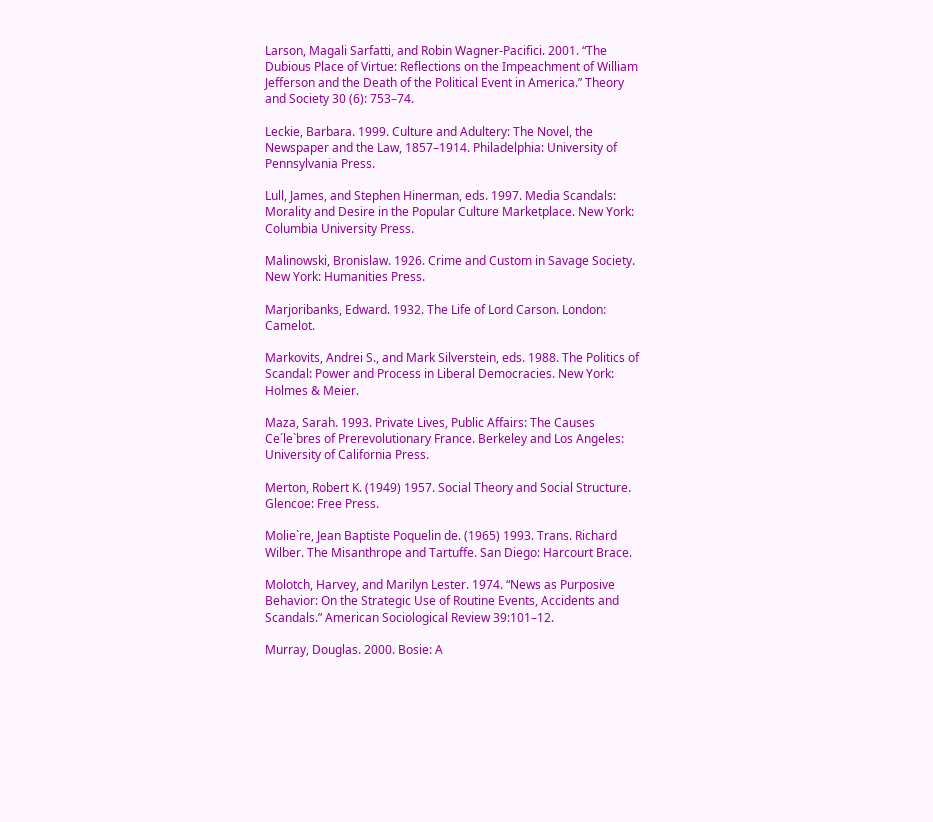Larson, Magali Sarfatti, and Robin Wagner-Pacifici. 2001. “The Dubious Place of Virtue: Reflections on the Impeachment of William Jefferson and the Death of the Political Event in America.” Theory and Society 30 (6): 753–74.

Leckie, Barbara. 1999. Culture and Adultery: The Novel, the Newspaper and the Law, 1857–1914. Philadelphia: University of Pennsylvania Press.

Lull, James, and Stephen Hinerman, eds. 1997. Media Scandals: Morality and Desire in the Popular Culture Marketplace. New York: Columbia University Press.

Malinowski, Bronislaw. 1926. Crime and Custom in Savage Society. New York: Humanities Press.

Marjoribanks, Edward. 1932. The Life of Lord Carson. London: Camelot.

Markovits, Andrei S., and Mark Silverstein, eds. 1988. The Politics of Scandal: Power and Process in Liberal Democracies. New York: Holmes & Meier.

Maza, Sarah. 1993. Private Lives, Public Affairs: The Causes Ce´le`bres of Prerevolutionary France. Berkeley and Los Angeles: University of California Press.

Merton, Robert K. (1949) 1957. Social Theory and Social Structure. Glencoe: Free Press.

Molie`re, Jean Baptiste Poquelin de. (1965) 1993. Trans. Richard Wilber. The Misanthrope and Tartuffe. San Diego: Harcourt Brace.

Molotch, Harvey, and Marilyn Lester. 1974. “News as Purposive Behavior: On the Strategic Use of Routine Events, Accidents and Scandals.” American Sociological Review 39:101–12.

Murray, Douglas. 2000. Bosie: A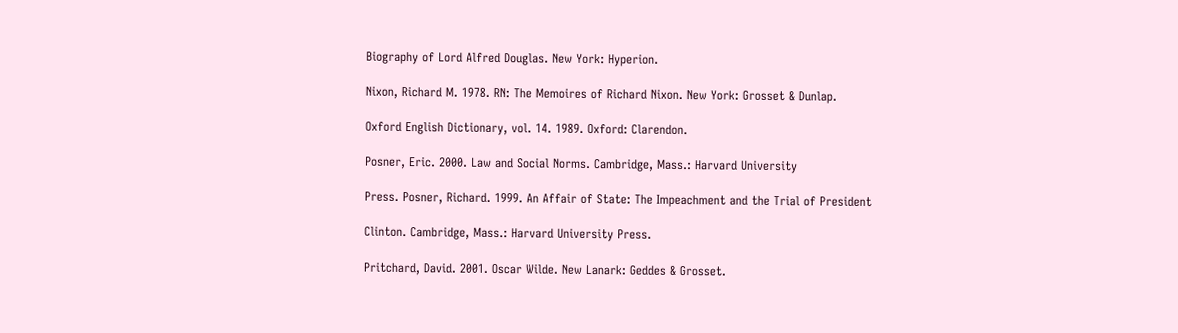Biography of Lord Alfred Douglas. New York: Hyperion.

Nixon, Richard M. 1978. RN: The Memoires of Richard Nixon. New York: Grosset & Dunlap.

Oxford English Dictionary, vol. 14. 1989. Oxford: Clarendon.

Posner, Eric. 2000. Law and Social Norms. Cambridge, Mass.: Harvard University

Press. Posner, Richard. 1999. An Affair of State: The Impeachment and the Trial of President

Clinton. Cambridge, Mass.: Harvard University Press.

Pritchard, David. 2001. Oscar Wilde. New Lanark: Geddes & Grosset.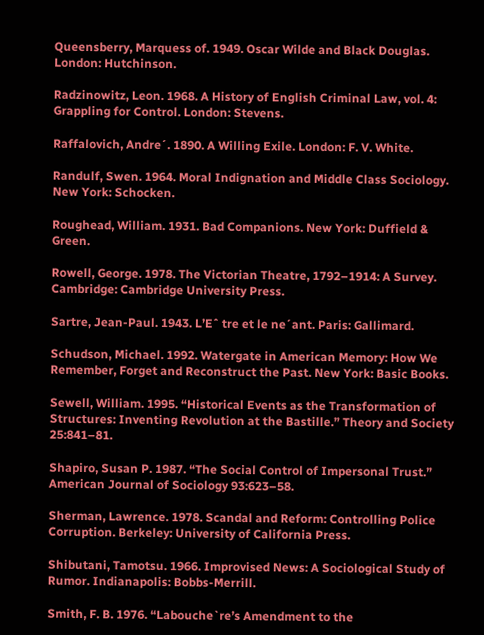Queensberry, Marquess of. 1949. Oscar Wilde and Black Douglas. London: Hutchinson.

Radzinowitz, Leon. 1968. A History of English Criminal Law, vol. 4: Grappling for Control. London: Stevens.

Raffalovich, Andre´. 1890. A Willing Exile. London: F. V. White.

Randulf, Swen. 1964. Moral Indignation and Middle Class Sociology. New York: Schocken.

Roughead, William. 1931. Bad Companions. New York: Duffield & Green.

Rowell, George. 1978. The Victorian Theatre, 1792–1914: A Survey. Cambridge: Cambridge University Press.

Sartre, Jean-Paul. 1943. L’Eˆ tre et le ne´ant. Paris: Gallimard.

Schudson, Michael. 1992. Watergate in American Memory: How We Remember, Forget and Reconstruct the Past. New York: Basic Books.

Sewell, William. 1995. “Historical Events as the Transformation of Structures: Inventing Revolution at the Bastille.” Theory and Society 25:841–81.

Shapiro, Susan P. 1987. “The Social Control of Impersonal Trust.” American Journal of Sociology 93:623–58.

Sherman, Lawrence. 1978. Scandal and Reform: Controlling Police Corruption. Berkeley: University of California Press.

Shibutani, Tamotsu. 1966. Improvised News: A Sociological Study of Rumor. Indianapolis: Bobbs-Merrill.

Smith, F. B. 1976. “Labouche`re’s Amendment to the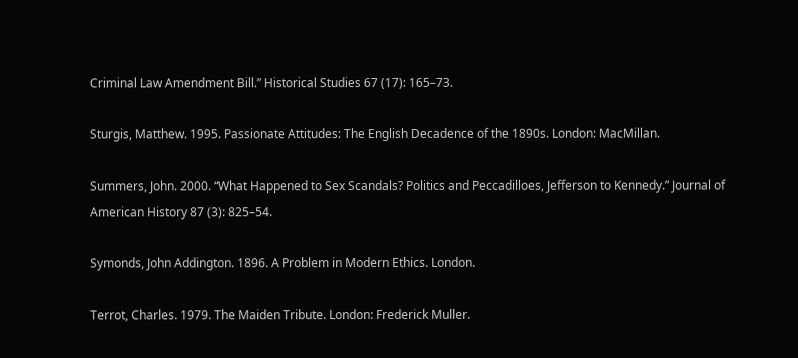Criminal Law Amendment Bill.” Historical Studies 67 (17): 165–73.

Sturgis, Matthew. 1995. Passionate Attitudes: The English Decadence of the 1890s. London: MacMillan.

Summers, John. 2000. “What Happened to Sex Scandals? Politics and Peccadilloes, Jefferson to Kennedy.” Journal of American History 87 (3): 825–54.

Symonds, John Addington. 1896. A Problem in Modern Ethics. London.

Terrot, Charles. 1979. The Maiden Tribute. London: Frederick Muller.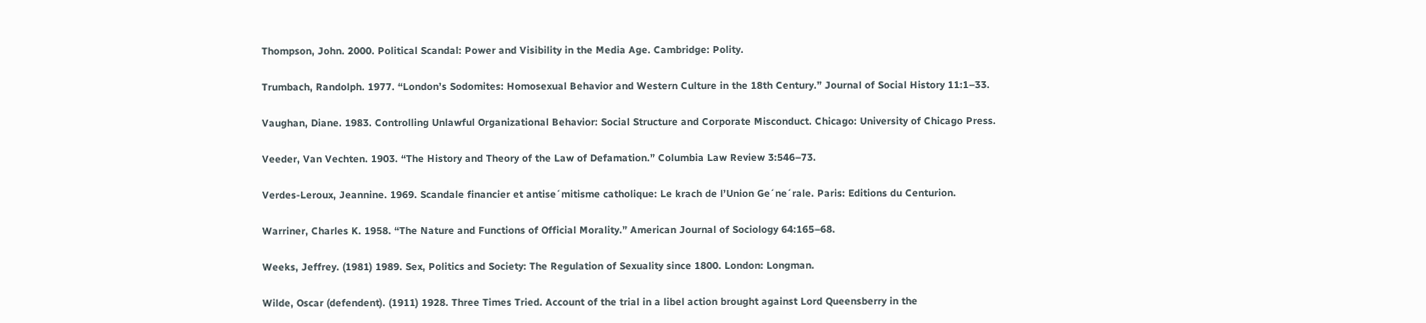Thompson, John. 2000. Political Scandal: Power and Visibility in the Media Age. Cambridge: Polity.

Trumbach, Randolph. 1977. “London’s Sodomites: Homosexual Behavior and Western Culture in the 18th Century.” Journal of Social History 11:1–33.

Vaughan, Diane. 1983. Controlling Unlawful Organizational Behavior: Social Structure and Corporate Misconduct. Chicago: University of Chicago Press.

Veeder, Van Vechten. 1903. “The History and Theory of the Law of Defamation.” Columbia Law Review 3:546–73.

Verdes-Leroux, Jeannine. 1969. Scandale financier et antise´mitisme catholique: Le krach de l’Union Ge´ne´rale. Paris: Editions du Centurion.

Warriner, Charles K. 1958. “The Nature and Functions of Official Morality.” American Journal of Sociology 64:165–68.

Weeks, Jeffrey. (1981) 1989. Sex, Politics and Society: The Regulation of Sexuality since 1800. London: Longman.

Wilde, Oscar (defendent). (1911) 1928. Three Times Tried. Account of the trial in a libel action brought against Lord Queensberry in the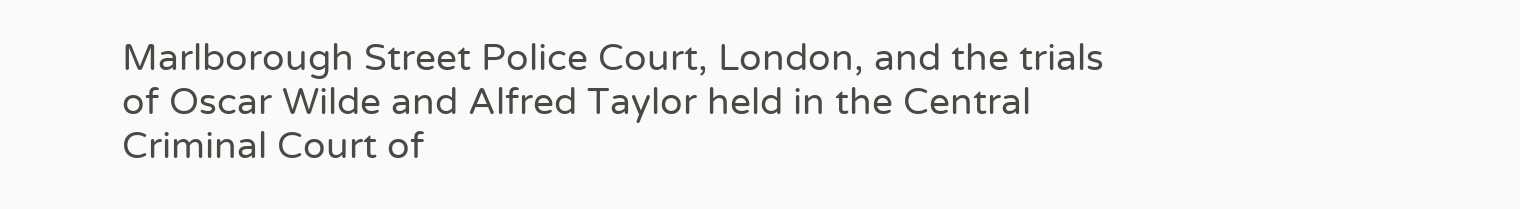Marlborough Street Police Court, London, and the trials of Oscar Wilde and Alfred Taylor held in the Central Criminal Court of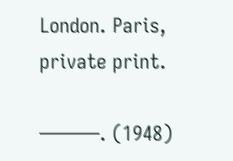London. Paris, private print.

———. (1948)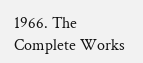1966. The Complete Works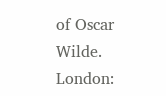of Oscar Wilde. London: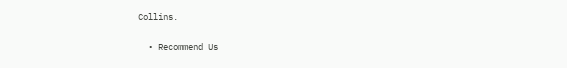Collins.

  • Recommend Us